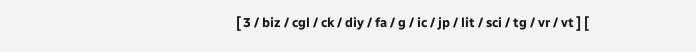[ 3 / biz / cgl / ck / diy / fa / g / ic / jp / lit / sci / tg / vr / vt ] [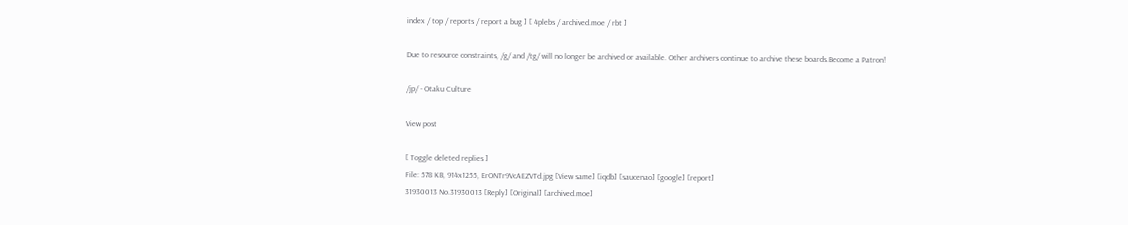index / top / reports / report a bug ] [ 4plebs / archived.moe / rbt ]

Due to resource constraints, /g/ and /tg/ will no longer be archived or available. Other archivers continue to archive these boards.Become a Patron!

/jp/ - Otaku Culture

View post

[ Toggle deleted replies ]
File: 578 KB, 914x1255, ErONTr9VcAEZVTd.jpg [View same] [iqdb] [saucenao] [google] [report]
31930013 No.31930013 [Reply] [Original] [archived.moe]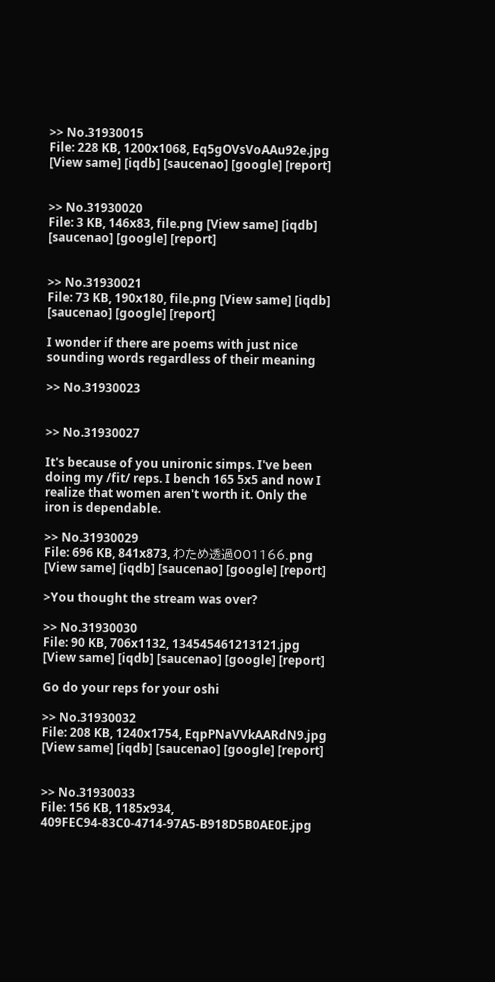>> No.31930015
File: 228 KB, 1200x1068, Eq5gOVsVoAAu92e.jpg [View same] [iqdb] [saucenao] [google] [report]


>> No.31930020
File: 3 KB, 146x83, file.png [View same] [iqdb] [saucenao] [google] [report]


>> No.31930021
File: 73 KB, 190x180, file.png [View same] [iqdb] [saucenao] [google] [report]

I wonder if there are poems with just nice sounding words regardless of their meaning

>> No.31930023


>> No.31930027

It's because of you unironic simps. I've been doing my /fit/ reps. I bench 165 5x5 and now I realize that women aren't worth it. Only the iron is dependable.

>> No.31930029
File: 696 KB, 841x873, わため透過001166.png [View same] [iqdb] [saucenao] [google] [report]

>You thought the stream was over?

>> No.31930030
File: 90 KB, 706x1132, 134545461213121.jpg [View same] [iqdb] [saucenao] [google] [report]

Go do your reps for your oshi

>> No.31930032
File: 208 KB, 1240x1754, EqpPNaVVkAARdN9.jpg [View same] [iqdb] [saucenao] [google] [report]


>> No.31930033
File: 156 KB, 1185x934, 409FEC94-83C0-4714-97A5-B918D5B0AE0E.jpg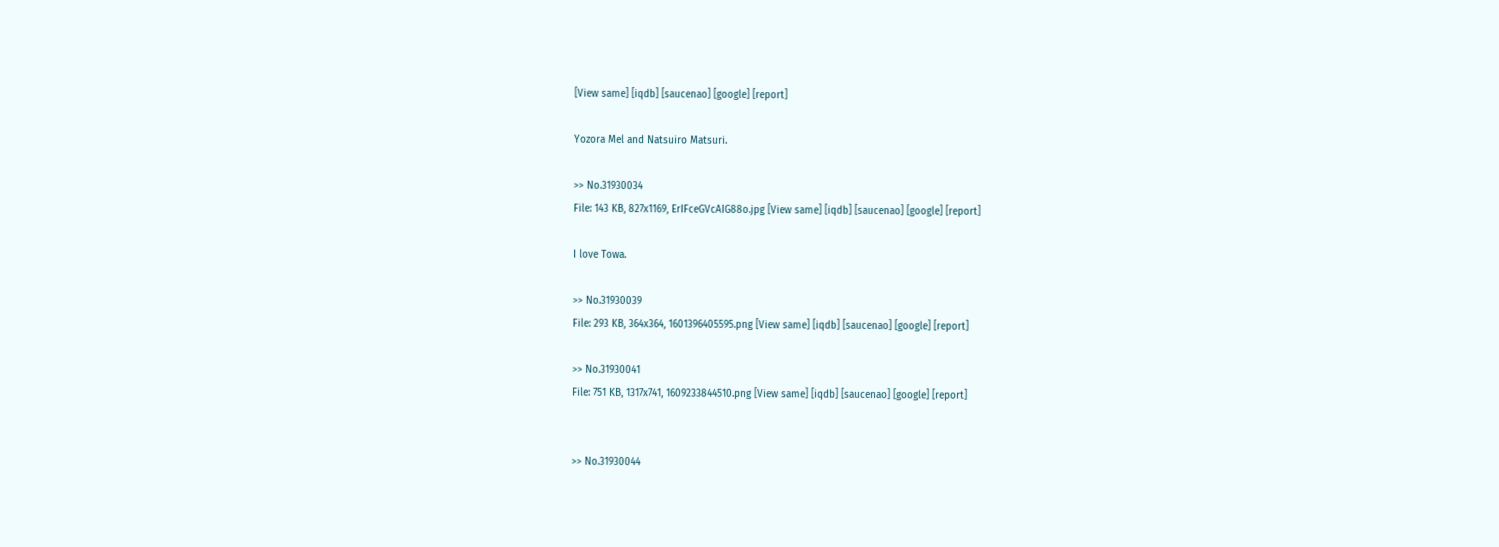[View same] [iqdb] [saucenao] [google] [report]

Yozora Mel and Natsuiro Matsuri.

>> No.31930034
File: 143 KB, 827x1169, ErIFceGVcAIG88o.jpg [View same] [iqdb] [saucenao] [google] [report]

I love Towa.

>> No.31930039
File: 293 KB, 364x364, 1601396405595.png [View same] [iqdb] [saucenao] [google] [report]

>> No.31930041
File: 751 KB, 1317x741, 1609233844510.png [View same] [iqdb] [saucenao] [google] [report]


>> No.31930044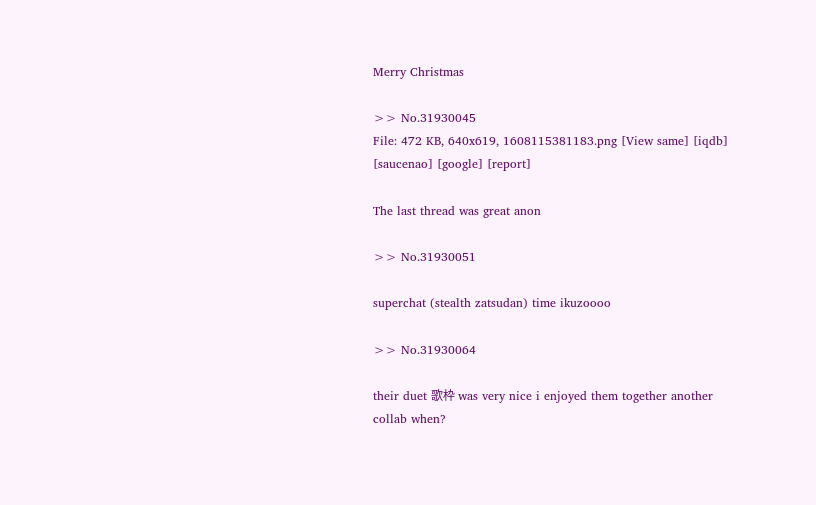Merry Christmas

>> No.31930045
File: 472 KB, 640x619, 1608115381183.png [View same] [iqdb] [saucenao] [google] [report]

The last thread was great anon

>> No.31930051

superchat (stealth zatsudan) time ikuzoooo

>> No.31930064

their duet 歌枠 was very nice i enjoyed them together another collab when?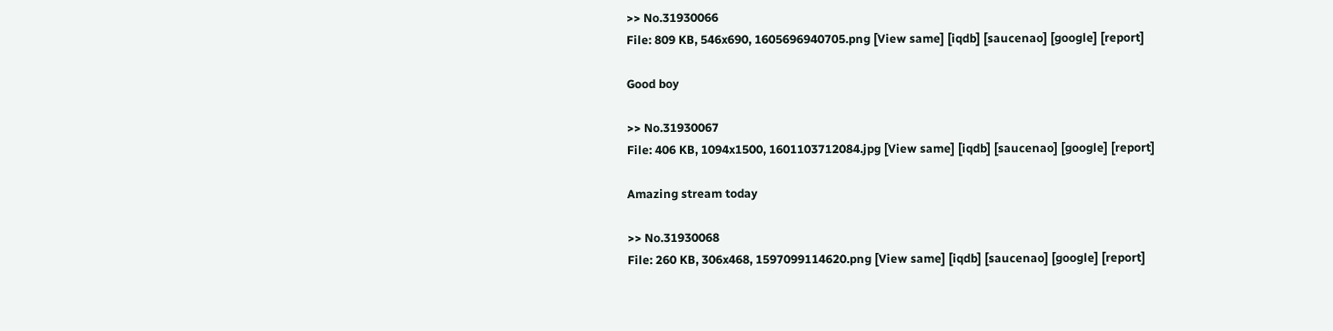>> No.31930066
File: 809 KB, 546x690, 1605696940705.png [View same] [iqdb] [saucenao] [google] [report]

Good boy

>> No.31930067
File: 406 KB, 1094x1500, 1601103712084.jpg [View same] [iqdb] [saucenao] [google] [report]

Amazing stream today

>> No.31930068
File: 260 KB, 306x468, 1597099114620.png [View same] [iqdb] [saucenao] [google] [report]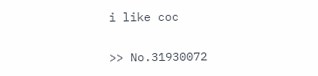i like coc

>> No.31930072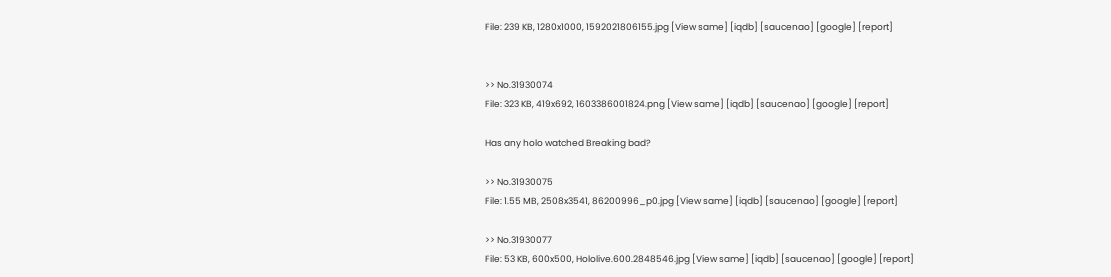File: 239 KB, 1280x1000, 1592021806155.jpg [View same] [iqdb] [saucenao] [google] [report]


>> No.31930074
File: 323 KB, 419x692, 1603386001824.png [View same] [iqdb] [saucenao] [google] [report]

Has any holo watched Breaking bad?

>> No.31930075
File: 1.55 MB, 2508x3541, 86200996_p0.jpg [View same] [iqdb] [saucenao] [google] [report]

>> No.31930077
File: 53 KB, 600x500, Hololive.600.2848546.jpg [View same] [iqdb] [saucenao] [google] [report]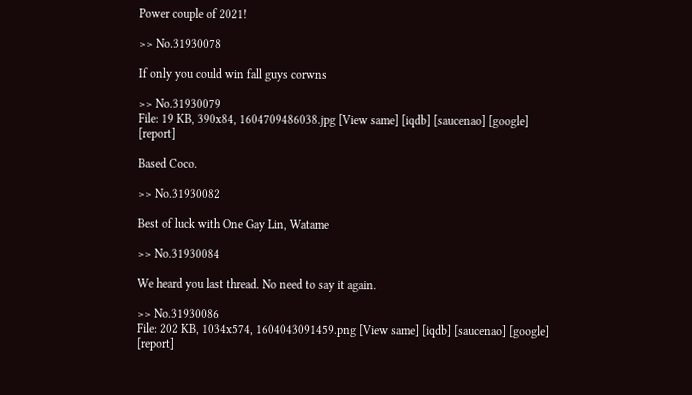Power couple of 2021!

>> No.31930078

If only you could win fall guys corwns

>> No.31930079
File: 19 KB, 390x84, 1604709486038.jpg [View same] [iqdb] [saucenao] [google] [report]

Based Coco.

>> No.31930082

Best of luck with One Gay Lin, Watame

>> No.31930084

We heard you last thread. No need to say it again.

>> No.31930086
File: 202 KB, 1034x574, 1604043091459.png [View same] [iqdb] [saucenao] [google] [report]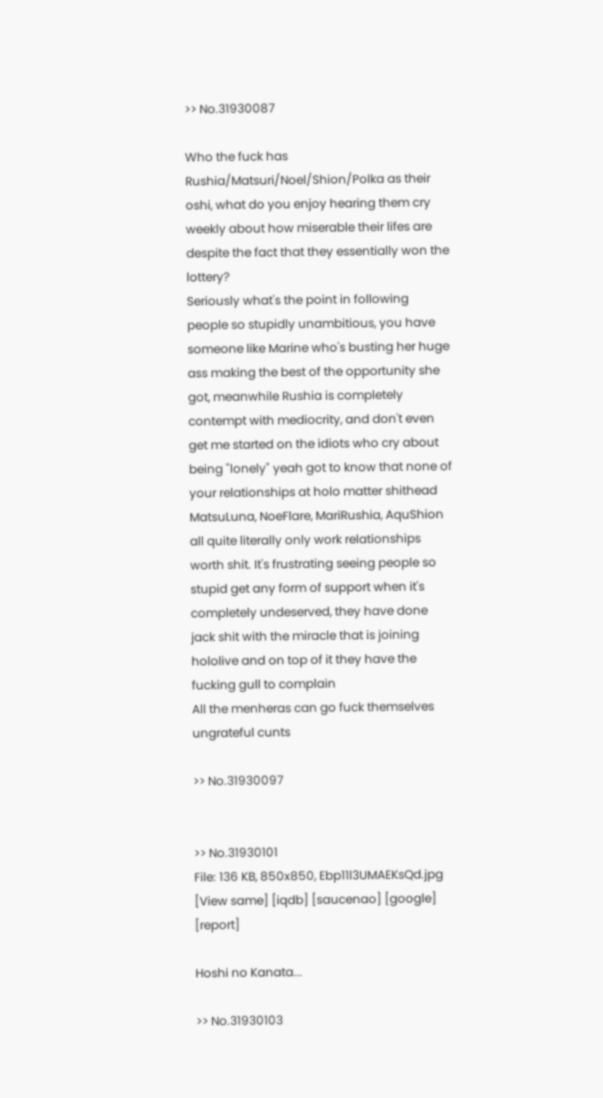>> No.31930087

Who the fuck has Rushia/Matsuri/Noel/Shion/Polka as their oshi, what do you enjoy hearing them cry weekly about how miserable their lifes are despite the fact that they essentially won the lottery?
Seriously what's the point in following people so stupidly unambitious, you have someone like Marine who's busting her huge ass making the best of the opportunity she got, meanwhile Rushia is completely contempt with mediocrity, and don't even get me started on the idiots who cry about being "lonely" yeah got to know that none of your relationships at holo matter shithead MatsuLuna, NoeFlare, MariRushia, AquShion all quite literally only work relationships worth shit. It's frustrating seeing people so stupid get any form of support when it's completely undeserved, they have done jack shit with the miracle that is joining hololive and on top of it they have the fucking gull to complain
All the menheras can go fuck themselves ungrateful cunts

>> No.31930097


>> No.31930101
File: 136 KB, 850x850, Ebp11l3UMAEKsQd.jpg [View same] [iqdb] [saucenao] [google] [report]

Hoshi no Kanata...

>> No.31930103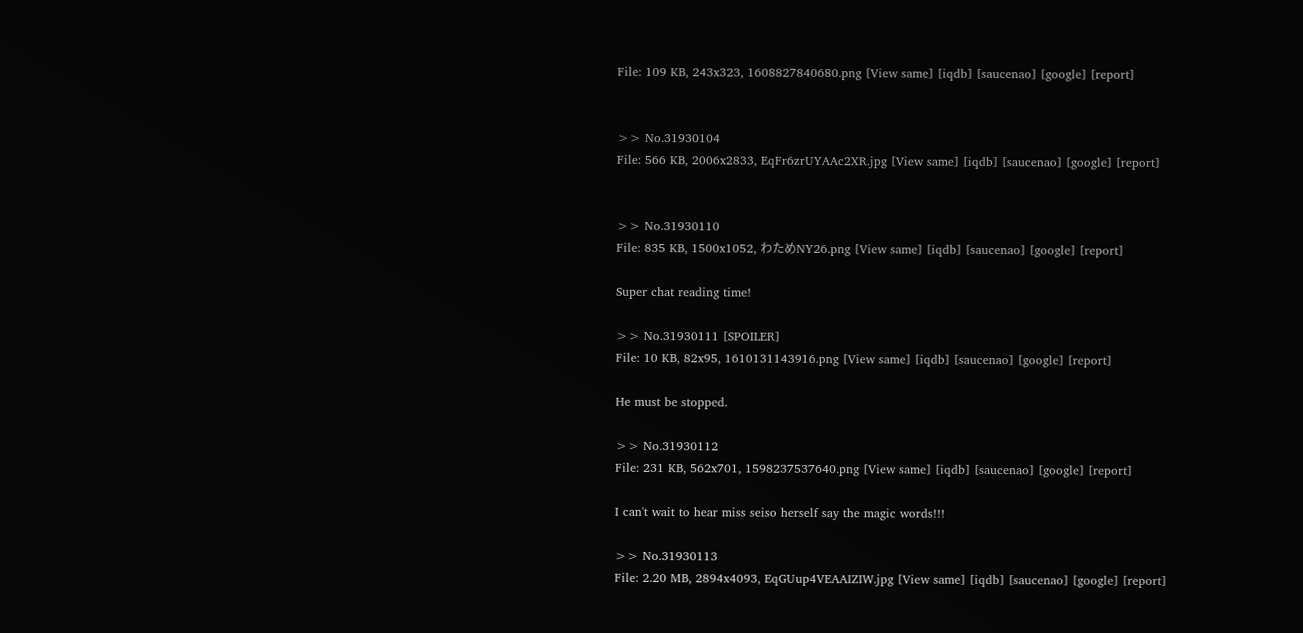File: 109 KB, 243x323, 1608827840680.png [View same] [iqdb] [saucenao] [google] [report]


>> No.31930104
File: 566 KB, 2006x2833, EqFr6zrUYAAc2XR.jpg [View same] [iqdb] [saucenao] [google] [report]


>> No.31930110
File: 835 KB, 1500x1052, わためNY26.png [View same] [iqdb] [saucenao] [google] [report]

Super chat reading time!

>> No.31930111 [SPOILER]
File: 10 KB, 82x95, 1610131143916.png [View same] [iqdb] [saucenao] [google] [report]

He must be stopped.

>> No.31930112
File: 231 KB, 562x701, 1598237537640.png [View same] [iqdb] [saucenao] [google] [report]

I can't wait to hear miss seiso herself say the magic words!!!

>> No.31930113
File: 2.20 MB, 2894x4093, EqGUup4VEAAIZIW.jpg [View same] [iqdb] [saucenao] [google] [report]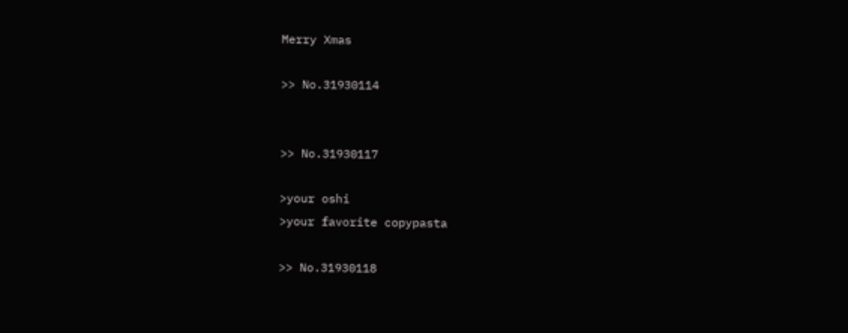Merry Xmas

>> No.31930114


>> No.31930117

>your oshi
>your favorite copypasta

>> No.31930118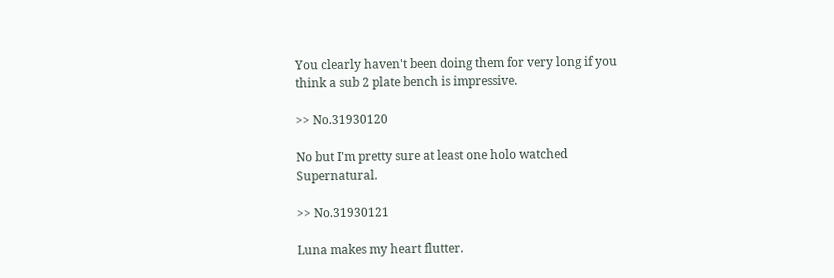You clearly haven't been doing them for very long if you think a sub 2 plate bench is impressive.

>> No.31930120

No but I'm pretty sure at least one holo watched Supernatural.

>> No.31930121

Luna makes my heart flutter.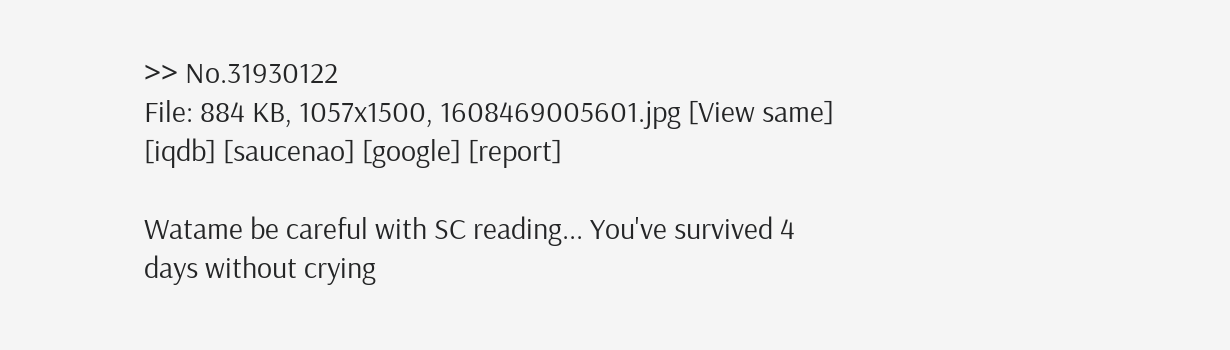>> No.31930122
File: 884 KB, 1057x1500, 1608469005601.jpg [View same] [iqdb] [saucenao] [google] [report]

Watame be careful with SC reading... You've survived 4 days without crying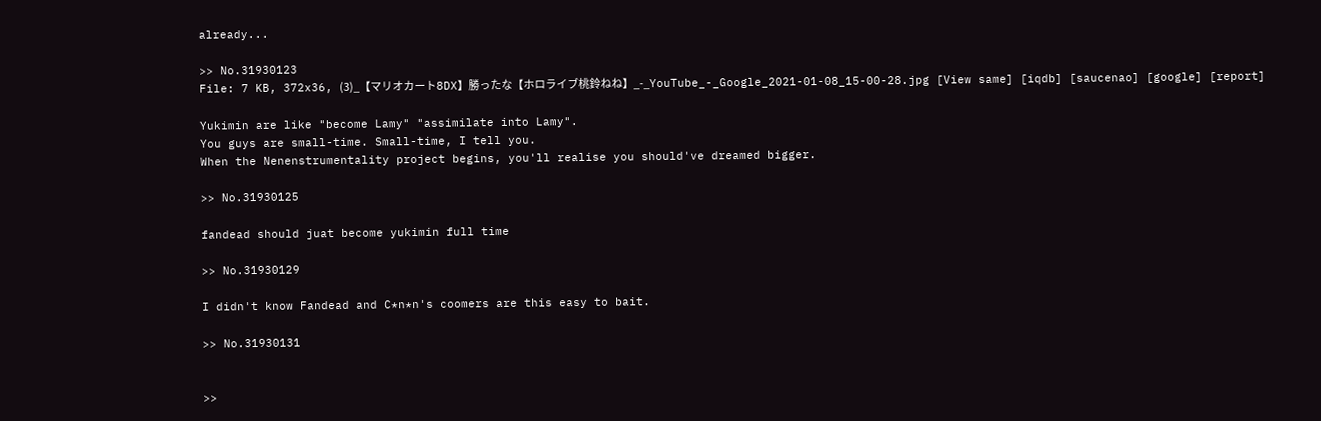already...

>> No.31930123
File: 7 KB, 372x36, (3)_【マリオカート8DX】勝ったな【ホロライブ桃鈴ねね】_-_YouTube_-_Google_2021-01-08_15-00-28.jpg [View same] [iqdb] [saucenao] [google] [report]

Yukimin are like "become Lamy" "assimilate into Lamy".
You guys are small-time. Small-time, I tell you.
When the Nenenstrumentality project begins, you'll realise you should've dreamed bigger.

>> No.31930125

fandead should juat become yukimin full time

>> No.31930129

I didn't know Fandead and C*n*n's coomers are this easy to bait.

>> No.31930131


>>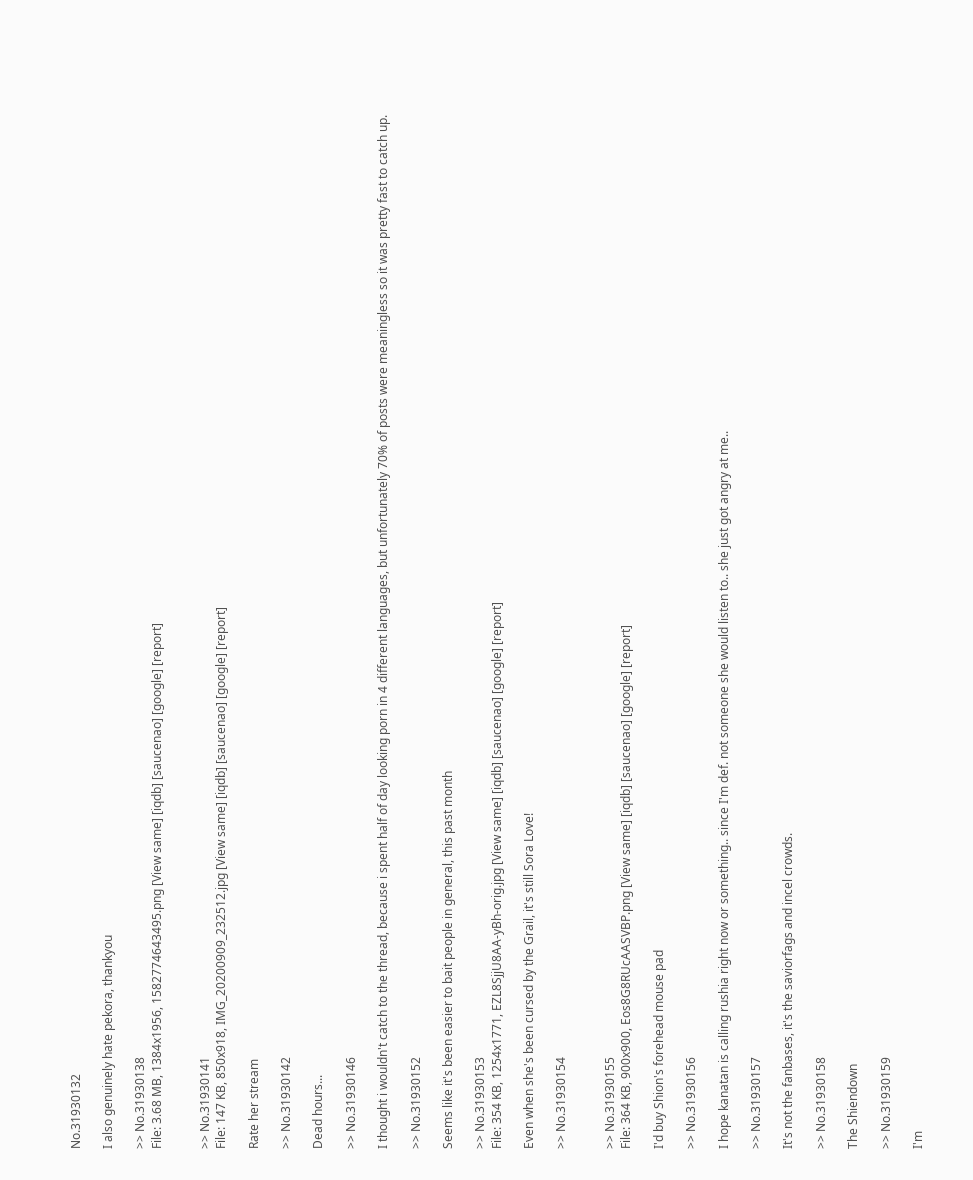No.31930132

I also genuinely hate pekora, thankyou

>> No.31930138
File: 3.68 MB, 1384x1956, 1582774643495.png [View same] [iqdb] [saucenao] [google] [report]


>> No.31930141
File: 147 KB, 850x918, IMG_20200909_232512.jpg [View same] [iqdb] [saucenao] [google] [report]

Rate her stream

>> No.31930142

Dead hours...

>> No.31930146

I thought i wouldn't catch to the thread, because i spent half of day looking porn in 4 different languages, but unfortunately 70% of posts were meaningless so it was pretty fast to catch up.

>> No.31930152

Seems like it's been easier to bait people in general, this past month

>> No.31930153
File: 354 KB, 1254x1771, EZL8SjjU8AA-yBh-orig.jpg [View same] [iqdb] [saucenao] [google] [report]

Even when she's been cursed by the Grail, it's still Sora Love!

>> No.31930154


>> No.31930155
File: 364 KB, 900x900, Eos8G8RUcAASVBP.png [View same] [iqdb] [saucenao] [google] [report]

I'd buy Shion's forehead mouse pad

>> No.31930156

I hope kanatan is calling rushia right now or something.. since I'm def. not someone she would listen to.. she just got angry at me..

>> No.31930157

It's not the fanbases, it's the saviorfags and incel crowds.

>> No.31930158

The Shiendown

>> No.31930159

I'm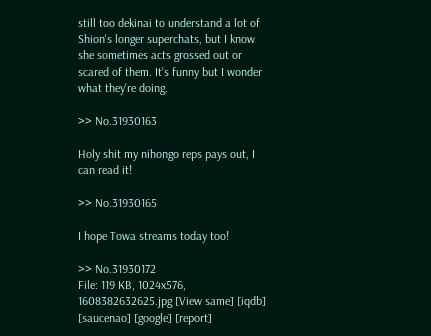still too dekinai to understand a lot of Shion's longer superchats, but I know she sometimes acts grossed out or scared of them. It's funny but I wonder what they're doing.

>> No.31930163

Holy shit my nihongo reps pays out, I can read it!

>> No.31930165

I hope Towa streams today too!

>> No.31930172
File: 119 KB, 1024x576, 1608382632625.jpg [View same] [iqdb] [saucenao] [google] [report]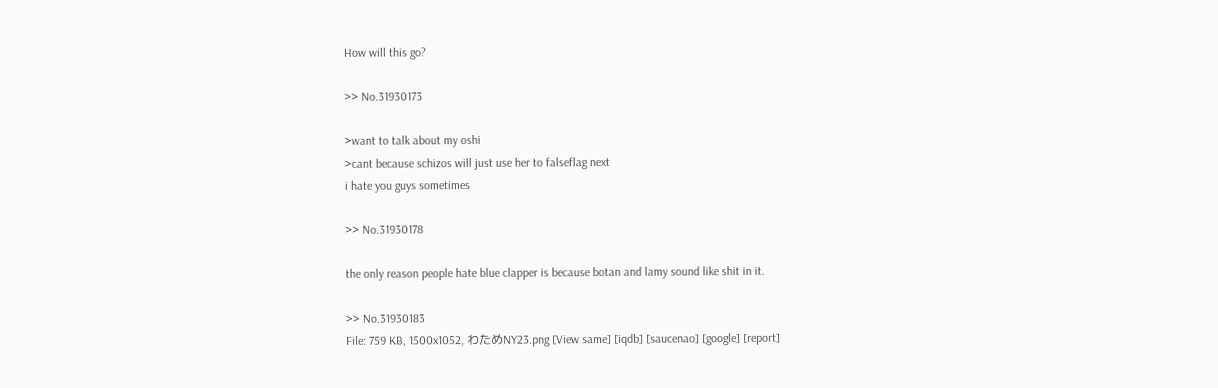How will this go?

>> No.31930173

>want to talk about my oshi
>cant because schizos will just use her to falseflag next
i hate you guys sometimes

>> No.31930178

the only reason people hate blue clapper is because botan and lamy sound like shit in it.

>> No.31930183
File: 759 KB, 1500x1052, わためNY23.png [View same] [iqdb] [saucenao] [google] [report]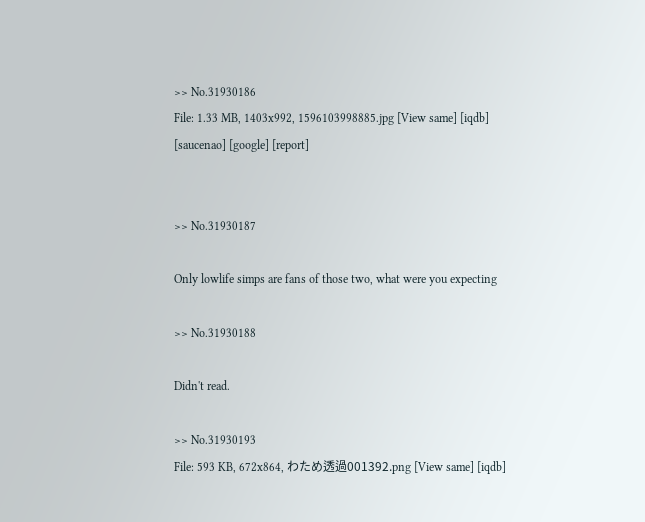>> No.31930186
File: 1.33 MB, 1403x992, 1596103998885.jpg [View same] [iqdb] [saucenao] [google] [report]


>> No.31930187

Only lowlife simps are fans of those two, what were you expecting

>> No.31930188

Didn't read.

>> No.31930193
File: 593 KB, 672x864, わため透過001392.png [View same] [iqdb]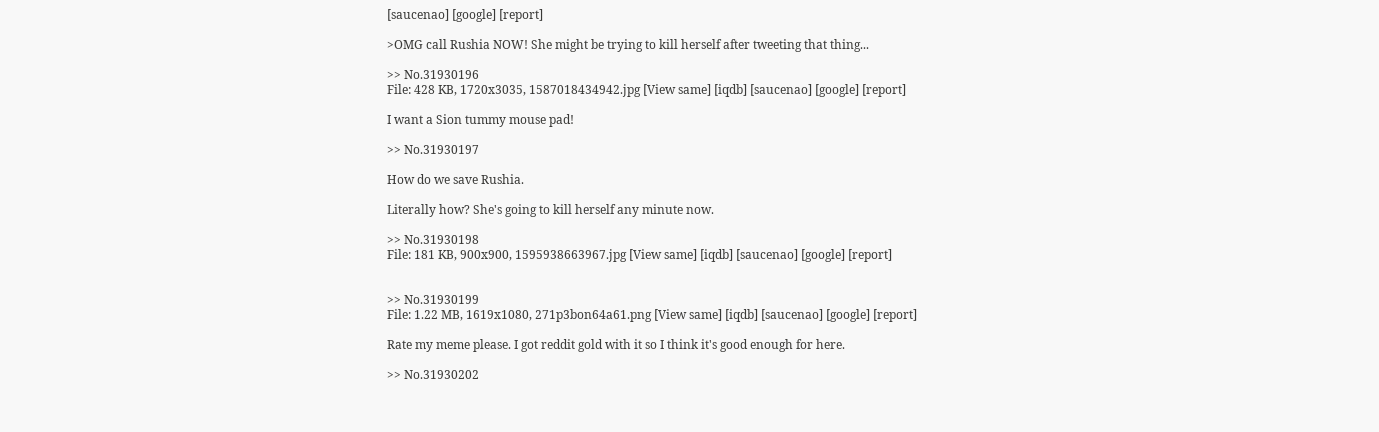[saucenao] [google] [report]

>OMG call Rushia NOW! She might be trying to kill herself after tweeting that thing...

>> No.31930196
File: 428 KB, 1720x3035, 1587018434942.jpg [View same] [iqdb] [saucenao] [google] [report]

I want a Sion tummy mouse pad!

>> No.31930197

How do we save Rushia.

Literally how? She's going to kill herself any minute now.

>> No.31930198
File: 181 KB, 900x900, 1595938663967.jpg [View same] [iqdb] [saucenao] [google] [report]


>> No.31930199
File: 1.22 MB, 1619x1080, 271p3bon64a61.png [View same] [iqdb] [saucenao] [google] [report]

Rate my meme please. I got reddit gold with it so I think it's good enough for here.

>> No.31930202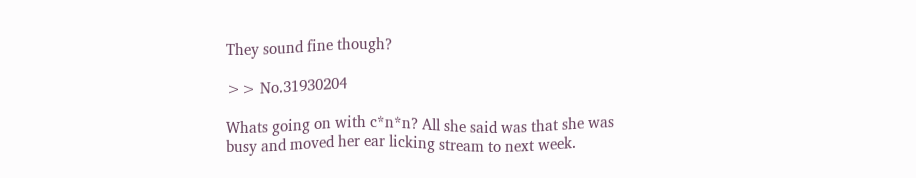They sound fine though?

>> No.31930204

Whats going on with c*n*n? All she said was that she was busy and moved her ear licking stream to next week.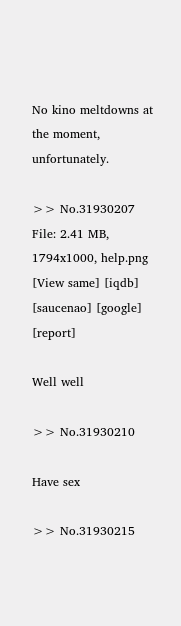No kino meltdowns at the moment, unfortunately.

>> No.31930207
File: 2.41 MB, 1794x1000, help.png [View same] [iqdb] [saucenao] [google] [report]

Well well

>> No.31930210

Have sex

>> No.31930215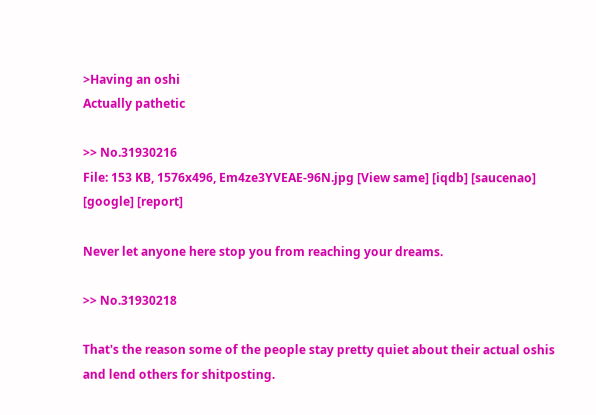>Having an oshi
Actually pathetic

>> No.31930216
File: 153 KB, 1576x496, Em4ze3YVEAE-96N.jpg [View same] [iqdb] [saucenao] [google] [report]

Never let anyone here stop you from reaching your dreams.

>> No.31930218

That's the reason some of the people stay pretty quiet about their actual oshis and lend others for shitposting.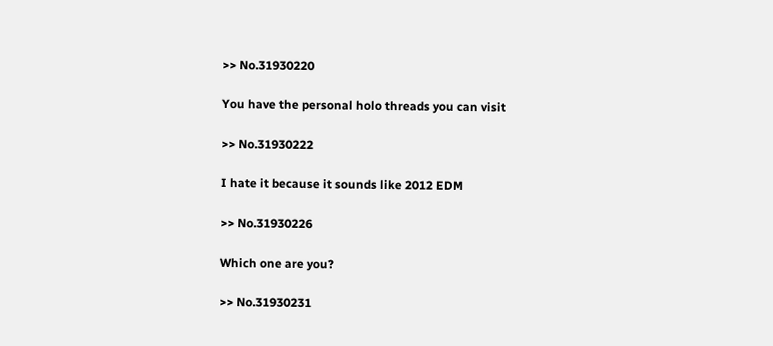>> No.31930220

You have the personal holo threads you can visit

>> No.31930222

I hate it because it sounds like 2012 EDM

>> No.31930226

Which one are you?

>> No.31930231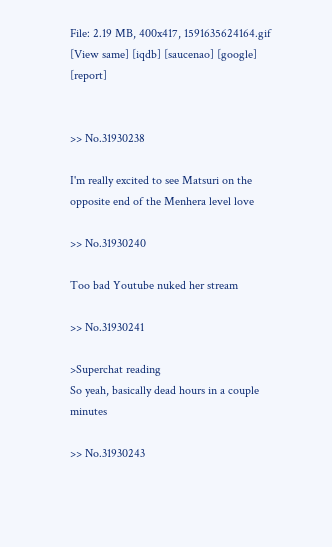File: 2.19 MB, 400x417, 1591635624164.gif [View same] [iqdb] [saucenao] [google] [report]


>> No.31930238

I'm really excited to see Matsuri on the opposite end of the Menhera level love

>> No.31930240

Too bad Youtube nuked her stream

>> No.31930241

>Superchat reading
So yeah, basically dead hours in a couple minutes

>> No.31930243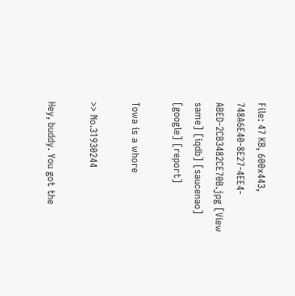File: 47 KB, 600x443, 748A6E40-8E27-4EE4-ABED-2CB3482CE70B.jpg [View same] [iqdb] [saucenao] [google] [report]

Towa is a whore

>> No.31930244

Hey, buddy. You got the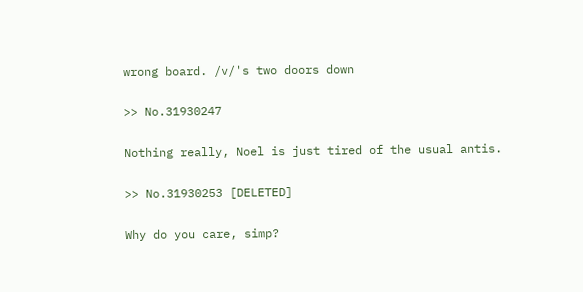wrong board. /v/'s two doors down

>> No.31930247

Nothing really, Noel is just tired of the usual antis.

>> No.31930253 [DELETED]

Why do you care, simp?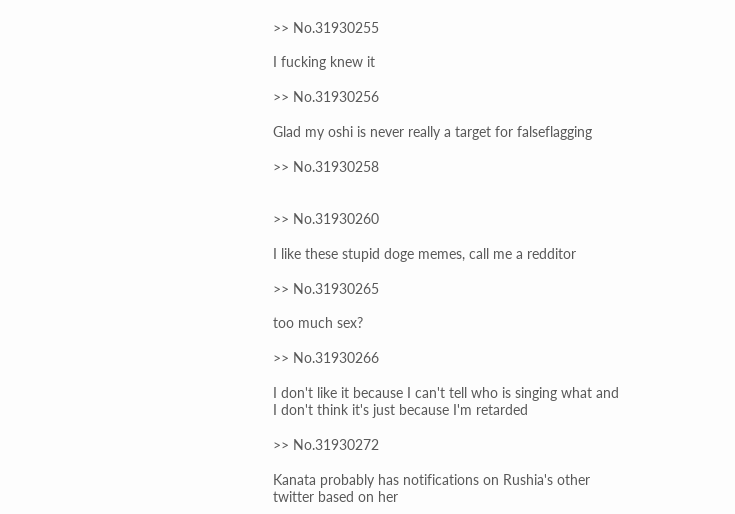>> No.31930255

I fucking knew it

>> No.31930256

Glad my oshi is never really a target for falseflagging

>> No.31930258


>> No.31930260

I like these stupid doge memes, call me a redditor

>> No.31930265

too much sex?

>> No.31930266

I don't like it because I can't tell who is singing what and I don't think it's just because I'm retarded

>> No.31930272

Kanata probably has notifications on Rushia's other twitter based on her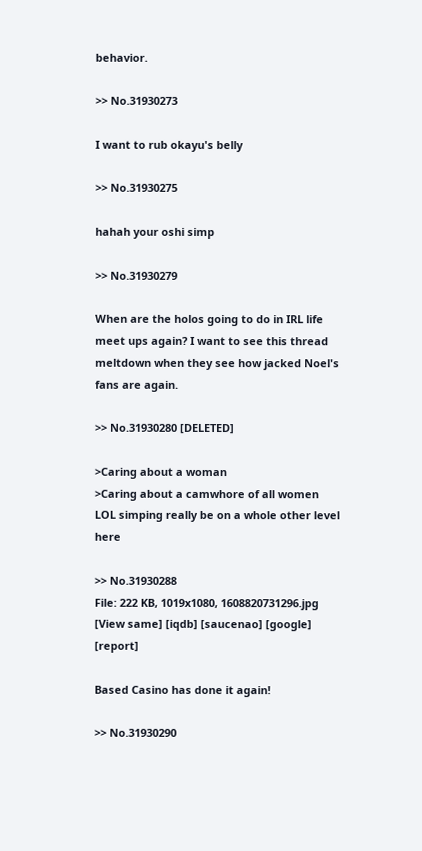behavior.

>> No.31930273

I want to rub okayu's belly

>> No.31930275

hahah your oshi simp

>> No.31930279

When are the holos going to do in IRL life meet ups again? I want to see this thread meltdown when they see how jacked Noel's fans are again.

>> No.31930280 [DELETED]

>Caring about a woman
>Caring about a camwhore of all women
LOL simping really be on a whole other level here

>> No.31930288
File: 222 KB, 1019x1080, 1608820731296.jpg [View same] [iqdb] [saucenao] [google] [report]

Based Casino has done it again!

>> No.31930290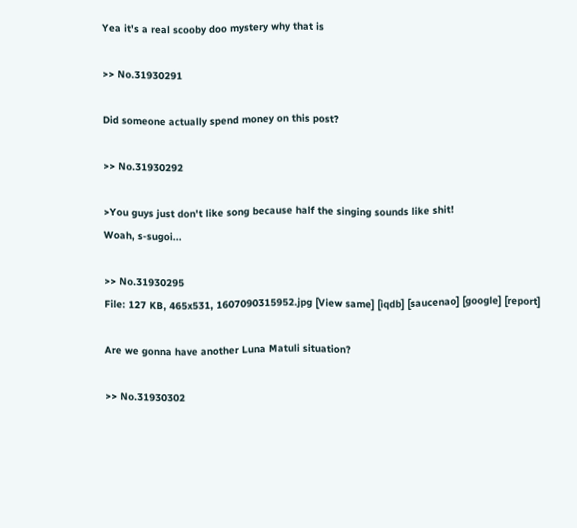Yea it's a real scooby doo mystery why that is

>> No.31930291

Did someone actually spend money on this post?

>> No.31930292

>You guys just don't like song because half the singing sounds like shit!
Woah, s-sugoi...

>> No.31930295
File: 127 KB, 465x531, 1607090315952.jpg [View same] [iqdb] [saucenao] [google] [report]

Are we gonna have another Luna Matuli situation?

>> No.31930302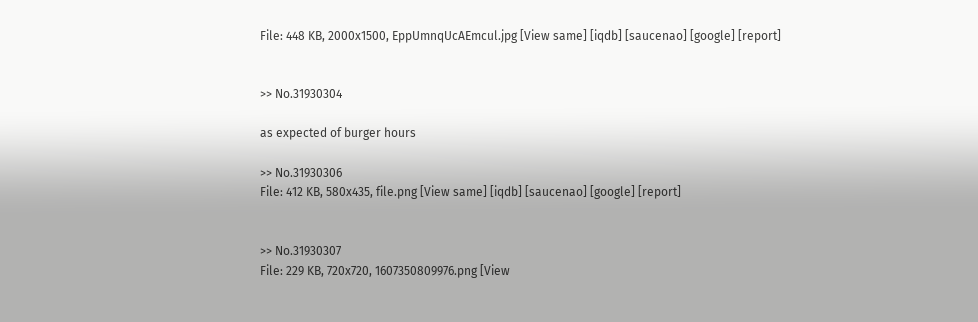File: 448 KB, 2000x1500, EppUmnqUcAEmcul.jpg [View same] [iqdb] [saucenao] [google] [report]


>> No.31930304

as expected of burger hours

>> No.31930306
File: 412 KB, 580x435, file.png [View same] [iqdb] [saucenao] [google] [report]


>> No.31930307
File: 229 KB, 720x720, 1607350809976.png [View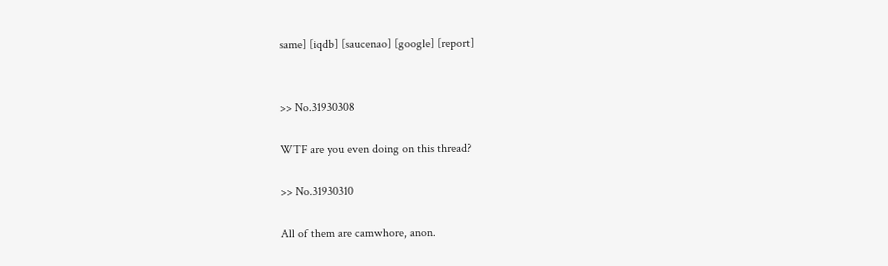same] [iqdb] [saucenao] [google] [report]


>> No.31930308

WTF are you even doing on this thread?

>> No.31930310

All of them are camwhore, anon.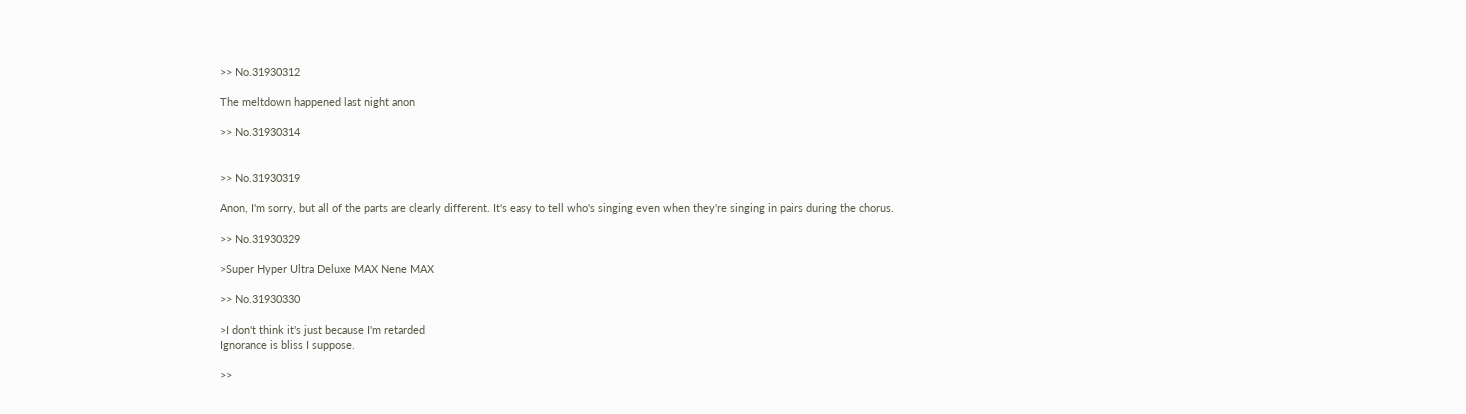>> No.31930312

The meltdown happened last night anon

>> No.31930314


>> No.31930319

Anon, I'm sorry, but all of the parts are clearly different. It's easy to tell who's singing even when they're singing in pairs during the chorus.

>> No.31930329

>Super Hyper Ultra Deluxe MAX Nene MAX

>> No.31930330

>I don't think it's just because I'm retarded
Ignorance is bliss I suppose.

>>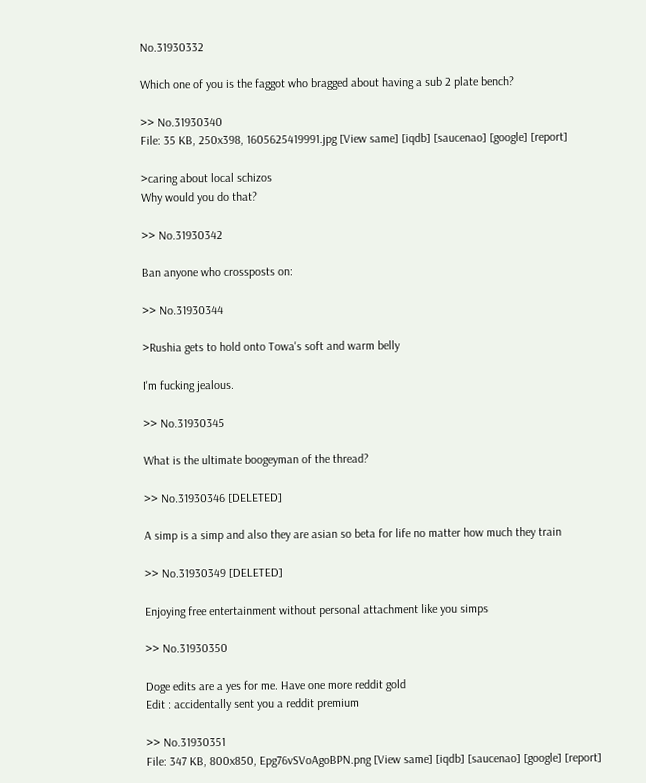No.31930332

Which one of you is the faggot who bragged about having a sub 2 plate bench?

>> No.31930340
File: 35 KB, 250x398, 1605625419991.jpg [View same] [iqdb] [saucenao] [google] [report]

>caring about local schizos
Why would you do that?

>> No.31930342

Ban anyone who crossposts on:

>> No.31930344

>Rushia gets to hold onto Towa's soft and warm belly

I'm fucking jealous.

>> No.31930345

What is the ultimate boogeyman of the thread?

>> No.31930346 [DELETED]

A simp is a simp and also they are asian so beta for life no matter how much they train

>> No.31930349 [DELETED]

Enjoying free entertainment without personal attachment like you simps

>> No.31930350

Doge edits are a yes for me. Have one more reddit gold
Edit : accidentally sent you a reddit premium

>> No.31930351
File: 347 KB, 800x850, Epg76vSVoAgoBPN.png [View same] [iqdb] [saucenao] [google] [report]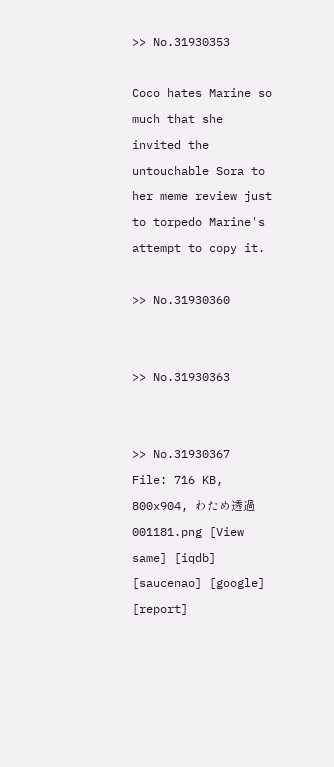>> No.31930353

Coco hates Marine so much that she invited the untouchable Sora to her meme review just to torpedo Marine's attempt to copy it.

>> No.31930360


>> No.31930363


>> No.31930367
File: 716 KB, 800x904, わため透過001181.png [View same] [iqdb] [saucenao] [google] [report]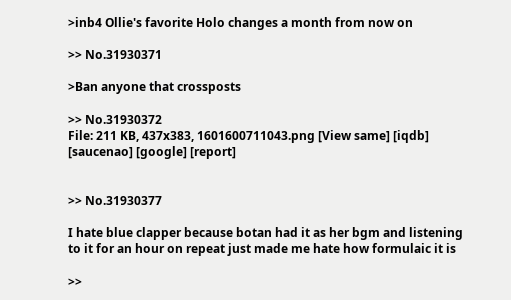>inb4 Ollie's favorite Holo changes a month from now on

>> No.31930371

>Ban anyone that crossposts

>> No.31930372
File: 211 KB, 437x383, 1601600711043.png [View same] [iqdb] [saucenao] [google] [report]


>> No.31930377

I hate blue clapper because botan had it as her bgm and listening to it for an hour on repeat just made me hate how formulaic it is

>>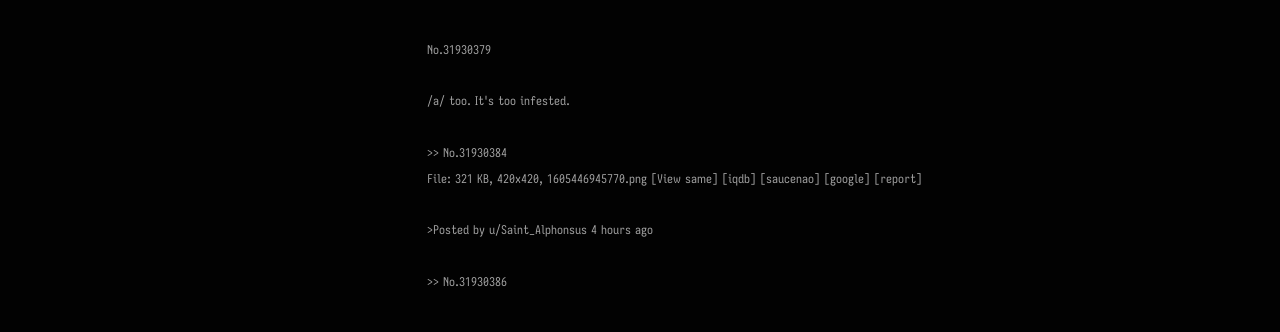No.31930379

/a/ too. It's too infested.

>> No.31930384
File: 321 KB, 420x420, 1605446945770.png [View same] [iqdb] [saucenao] [google] [report]

>Posted by u/Saint_Alphonsus 4 hours ago

>> No.31930386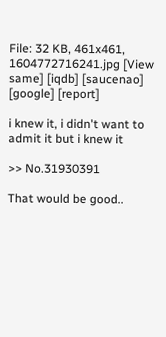File: 32 KB, 461x461, 1604772716241.jpg [View same] [iqdb] [saucenao] [google] [report]

i knew it, i didn't want to admit it but i knew it

>> No.31930391

That would be good..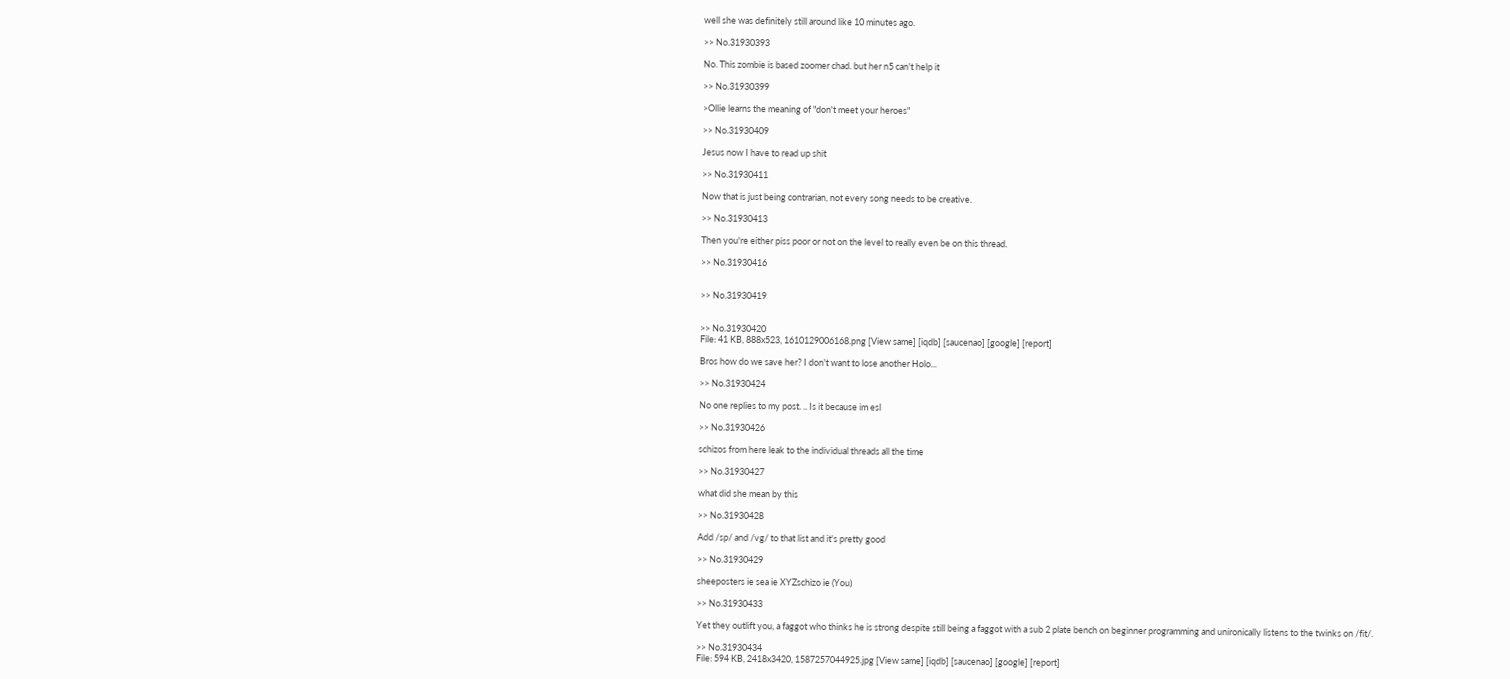well she was definitely still around like 10 minutes ago.

>> No.31930393

No. This zombie is based zoomer chad. but her n5 can't help it

>> No.31930399

>Ollie learns the meaning of "don't meet your heroes"

>> No.31930409

Jesus now I have to read up shit

>> No.31930411

Now that is just being contrarian, not every song needs to be creative.

>> No.31930413

Then you're either piss poor or not on the level to really even be on this thread.

>> No.31930416


>> No.31930419


>> No.31930420
File: 41 KB, 888x523, 1610129006168.png [View same] [iqdb] [saucenao] [google] [report]

Bros how do we save her? I don't want to lose another Holo...

>> No.31930424

No one replies to my post. .. Is it because im esl

>> No.31930426

schizos from here leak to the individual threads all the time

>> No.31930427

what did she mean by this

>> No.31930428

Add /sp/ and /vg/ to that list and it's pretty good

>> No.31930429

sheeposters ie sea ie XYZschizo ie (You)

>> No.31930433

Yet they outlift you, a faggot who thinks he is strong despite still being a faggot with a sub 2 plate bench on beginner programming and unironically listens to the twinks on /fit/.

>> No.31930434
File: 594 KB, 2418x3420, 1587257044925.jpg [View same] [iqdb] [saucenao] [google] [report]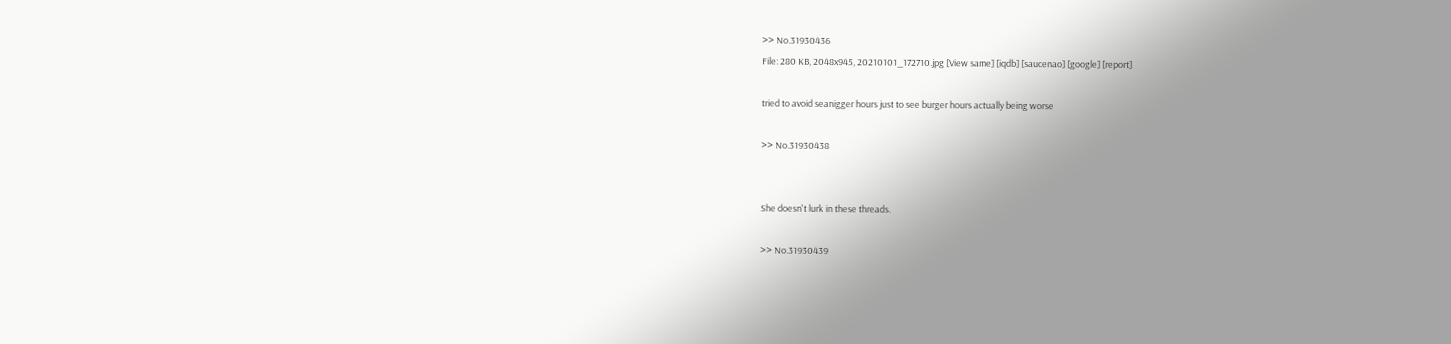>> No.31930436
File: 280 KB, 2048x945, 20210101_172710.jpg [View same] [iqdb] [saucenao] [google] [report]

tried to avoid seanigger hours just to see burger hours actually being worse

>> No.31930438


She doesn't lurk in these threads.

>> No.31930439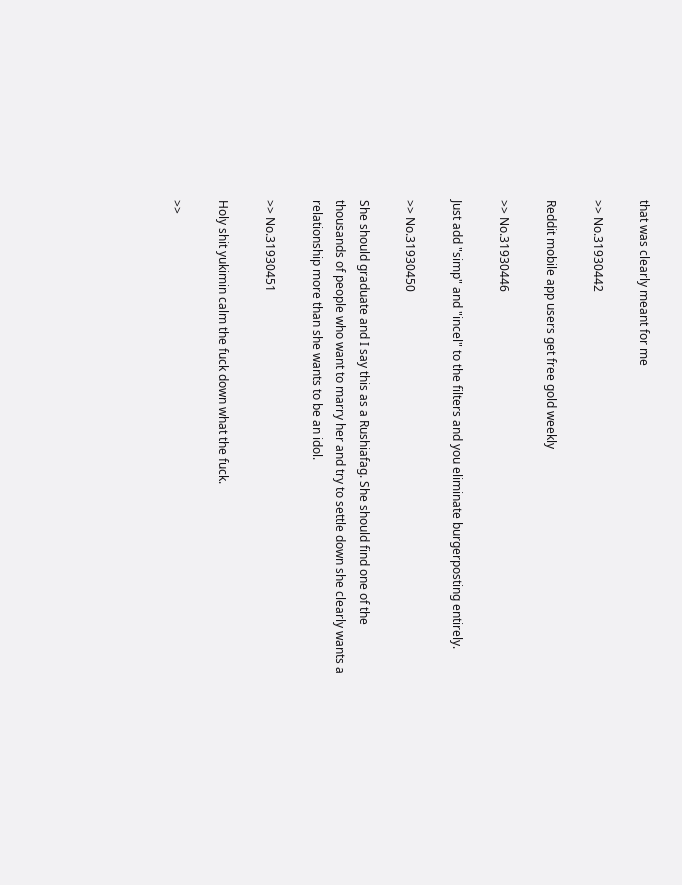that was clearly meant for me

>> No.31930442

Reddit mobile app users get free gold weekly

>> No.31930446

Just add "simp" and "incel" to the filters and you eliminate burgerposting entirely.

>> No.31930450

She should graduate and I say this as a Rushiafag. She should find one of the thousands of people who want to marry her and try to settle down she clearly wants a relationship more than she wants to be an idol.

>> No.31930451

Holy shit yukimin calm the fuck down what the fuck.

>>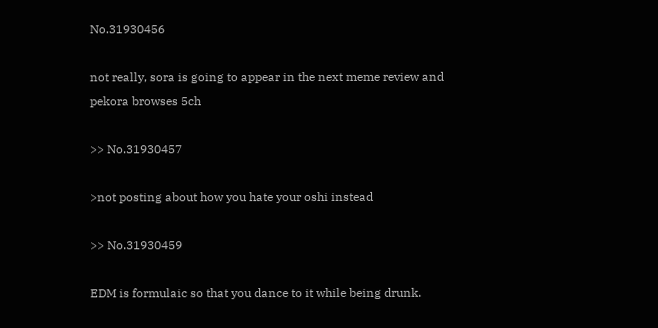No.31930456

not really, sora is going to appear in the next meme review and pekora browses 5ch

>> No.31930457

>not posting about how you hate your oshi instead

>> No.31930459

EDM is formulaic so that you dance to it while being drunk.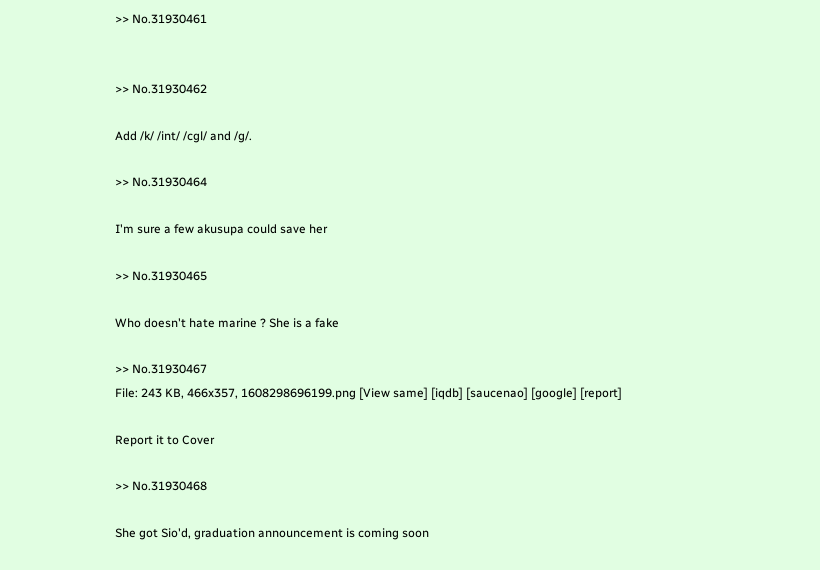>> No.31930461


>> No.31930462

Add /k/ /int/ /cgl/ and /g/.

>> No.31930464

I'm sure a few akusupa could save her

>> No.31930465

Who doesn't hate marine ? She is a fake

>> No.31930467
File: 243 KB, 466x357, 1608298696199.png [View same] [iqdb] [saucenao] [google] [report]

Report it to Cover

>> No.31930468

She got Sio'd, graduation announcement is coming soon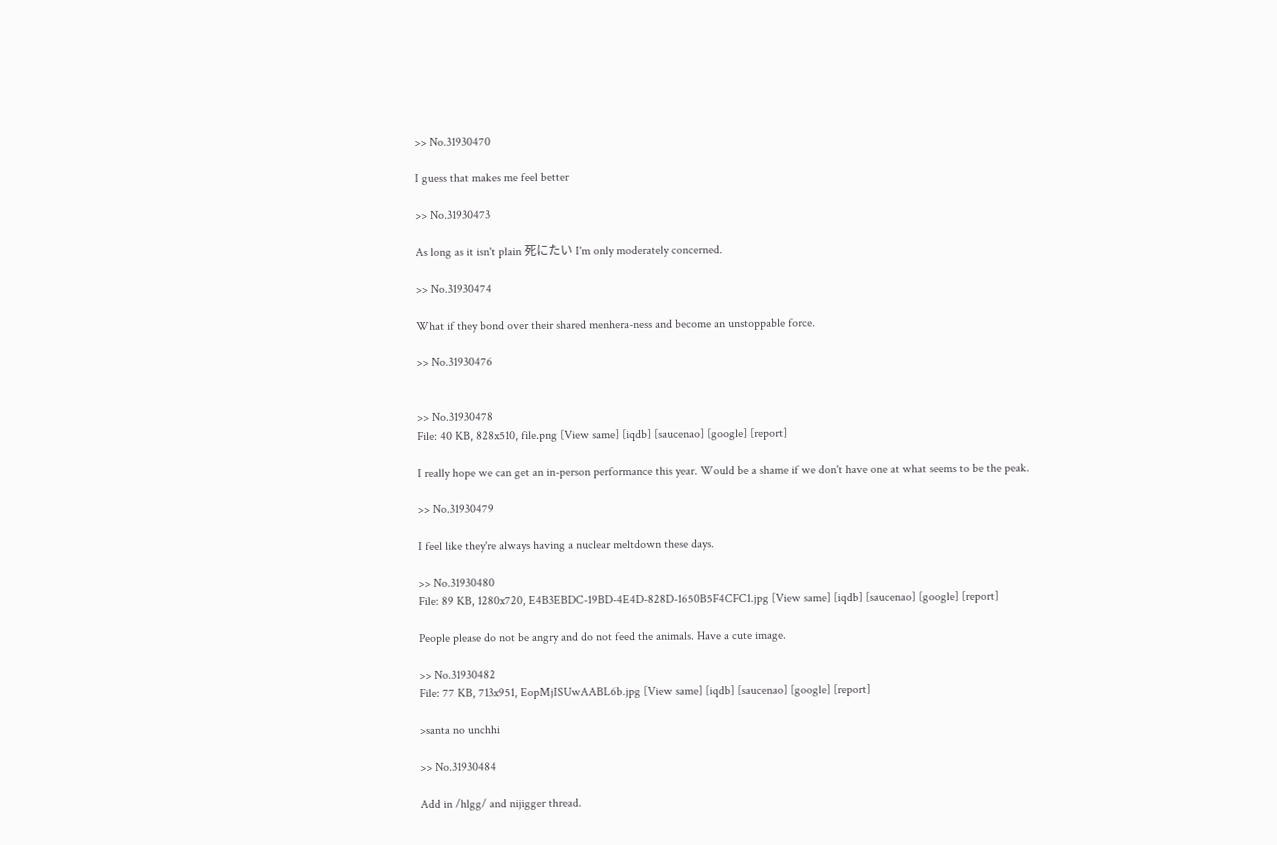>> No.31930470

I guess that makes me feel better

>> No.31930473

As long as it isn't plain 死にたい I'm only moderately concerned.

>> No.31930474

What if they bond over their shared menhera-ness and become an unstoppable force.

>> No.31930476


>> No.31930478
File: 40 KB, 828x510, file.png [View same] [iqdb] [saucenao] [google] [report]

I really hope we can get an in-person performance this year. Would be a shame if we don't have one at what seems to be the peak.

>> No.31930479

I feel like they're always having a nuclear meltdown these days.

>> No.31930480
File: 89 KB, 1280x720, E4B3EBDC-19BD-4E4D-828D-1650B5F4CFC1.jpg [View same] [iqdb] [saucenao] [google] [report]

People please do not be angry and do not feed the animals. Have a cute image.

>> No.31930482
File: 77 KB, 713x951, EopMjISUwAABL6b.jpg [View same] [iqdb] [saucenao] [google] [report]

>santa no unchhi

>> No.31930484

Add in /hlgg/ and nijigger thread.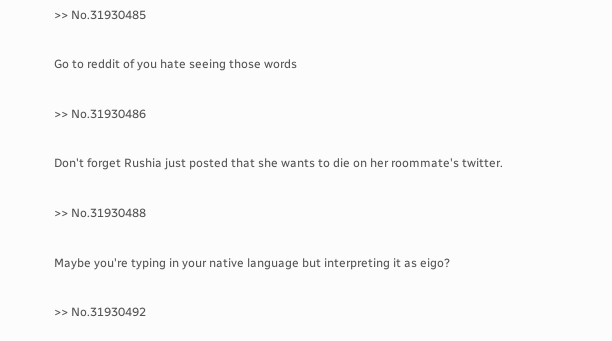>> No.31930485

Go to reddit of you hate seeing those words

>> No.31930486

Don't forget Rushia just posted that she wants to die on her roommate's twitter.

>> No.31930488

Maybe you're typing in your native language but interpreting it as eigo?

>> No.31930492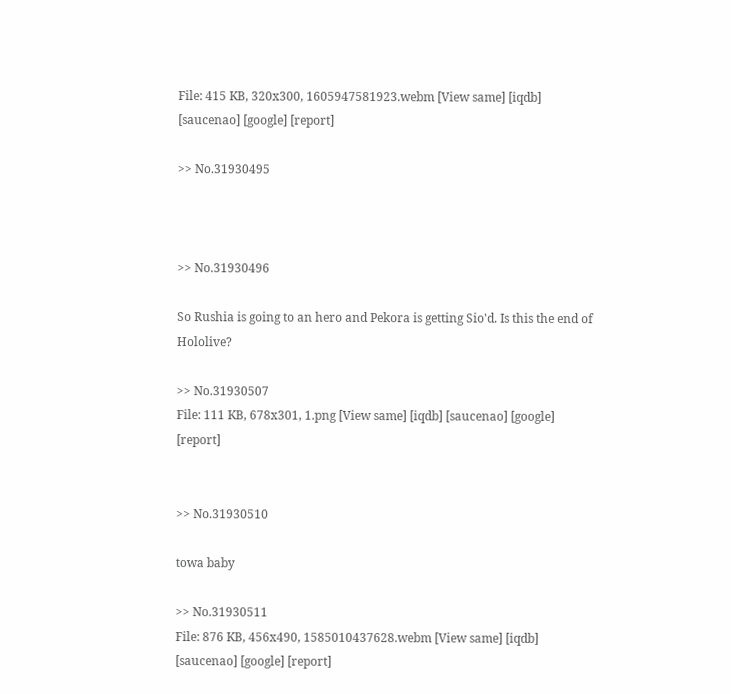File: 415 KB, 320x300, 1605947581923.webm [View same] [iqdb] [saucenao] [google] [report]

>> No.31930495



>> No.31930496

So Rushia is going to an hero and Pekora is getting Sio'd. Is this the end of Hololive?

>> No.31930507
File: 111 KB, 678x301, 1.png [View same] [iqdb] [saucenao] [google] [report]


>> No.31930510

towa baby

>> No.31930511
File: 876 KB, 456x490, 1585010437628.webm [View same] [iqdb] [saucenao] [google] [report]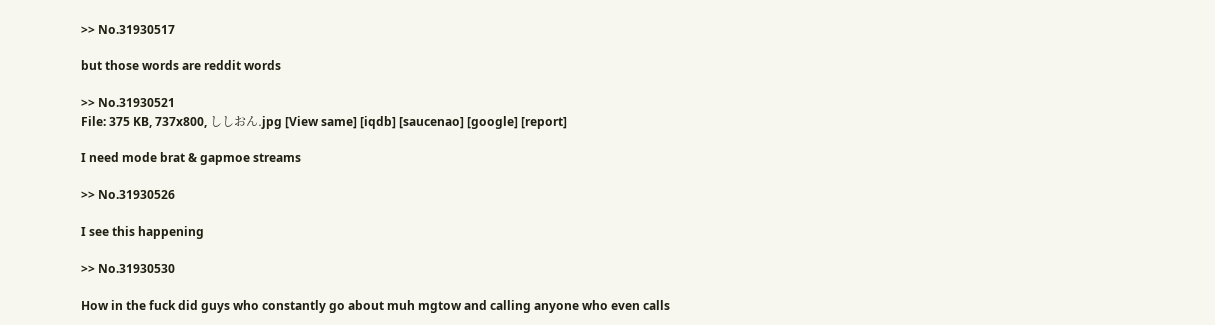>> No.31930517

but those words are reddit words

>> No.31930521
File: 375 KB, 737x800, ししおん.jpg [View same] [iqdb] [saucenao] [google] [report]

I need mode brat & gapmoe streams

>> No.31930526

I see this happening

>> No.31930530

How in the fuck did guys who constantly go about muh mgtow and calling anyone who even calls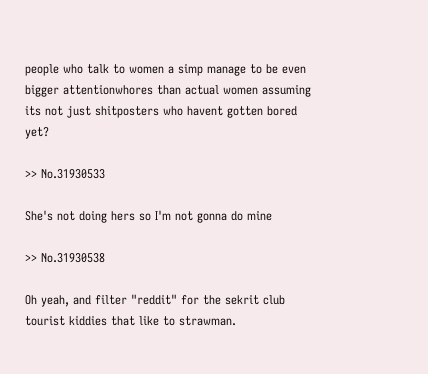people who talk to women a simp manage to be even bigger attentionwhores than actual women assuming its not just shitposters who havent gotten bored yet?

>> No.31930533

She's not doing hers so I'm not gonna do mine

>> No.31930538

Oh yeah, and filter "reddit" for the sekrit club tourist kiddies that like to strawman.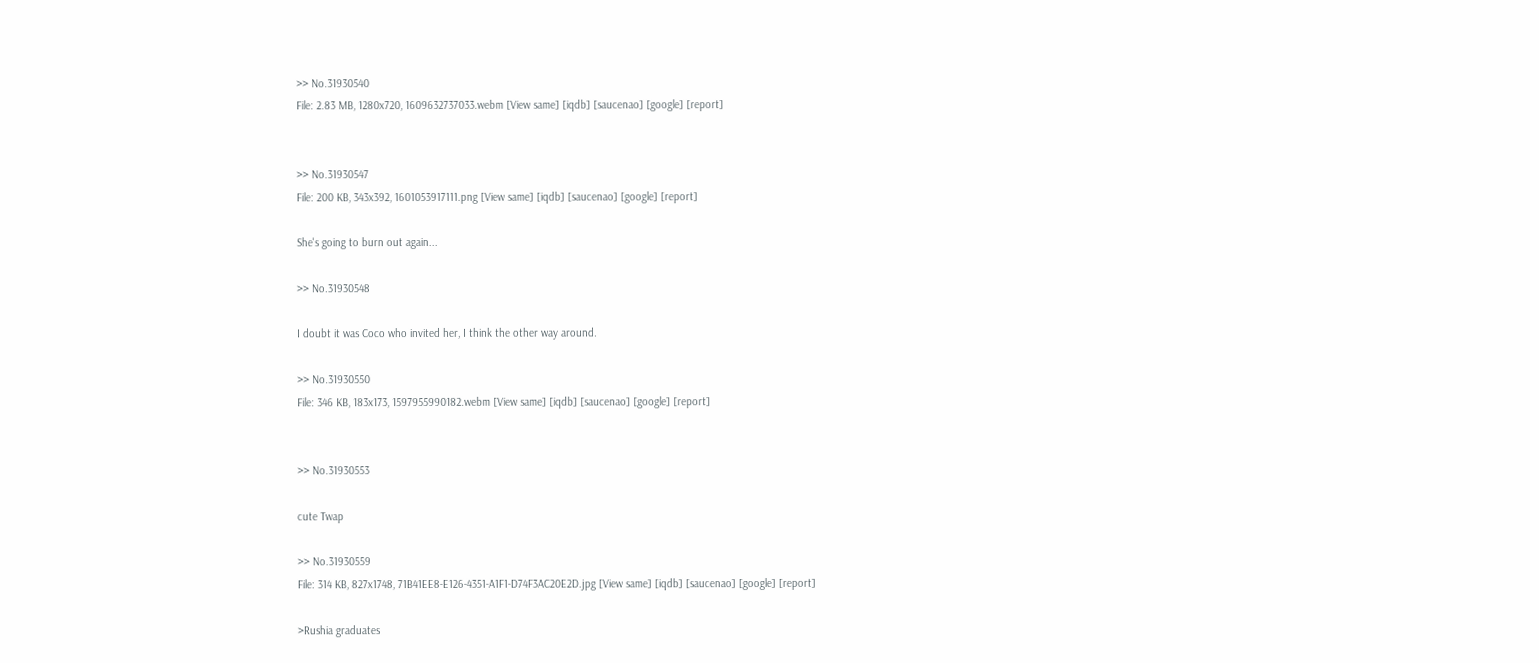>> No.31930540
File: 2.83 MB, 1280x720, 1609632737033.webm [View same] [iqdb] [saucenao] [google] [report]


>> No.31930547
File: 200 KB, 343x392, 1601053917111.png [View same] [iqdb] [saucenao] [google] [report]

She's going to burn out again...

>> No.31930548

I doubt it was Coco who invited her, I think the other way around.

>> No.31930550
File: 346 KB, 183x173, 1597955990182.webm [View same] [iqdb] [saucenao] [google] [report]


>> No.31930553

cute Twap

>> No.31930559
File: 314 KB, 827x1748, 71B41EE8-E126-4351-A1F1-D74F3AC20E2D.jpg [View same] [iqdb] [saucenao] [google] [report]

>Rushia graduates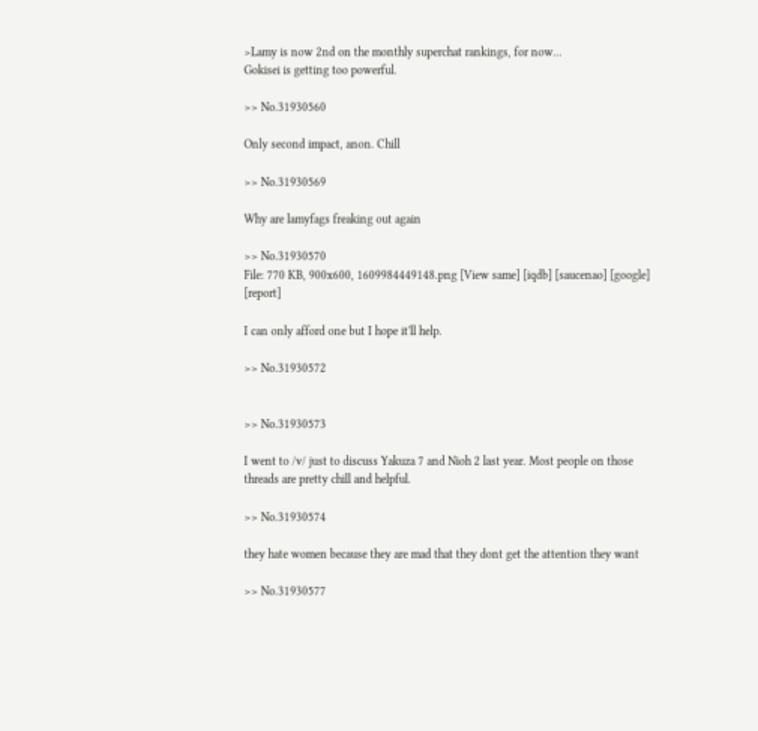>Lamy is now 2nd on the monthly superchat rankings, for now...
Gokisei is getting too powerful.

>> No.31930560

Only second impact, anon. Chill

>> No.31930569

Why are lamyfags freaking out again

>> No.31930570
File: 770 KB, 900x600, 1609984449148.png [View same] [iqdb] [saucenao] [google] [report]

I can only afford one but I hope it'll help.

>> No.31930572


>> No.31930573

I went to /v/ just to discuss Yakuza 7 and Nioh 2 last year. Most people on those threads are pretty chill and helpful.

>> No.31930574

they hate women because they are mad that they dont get the attention they want

>> No.31930577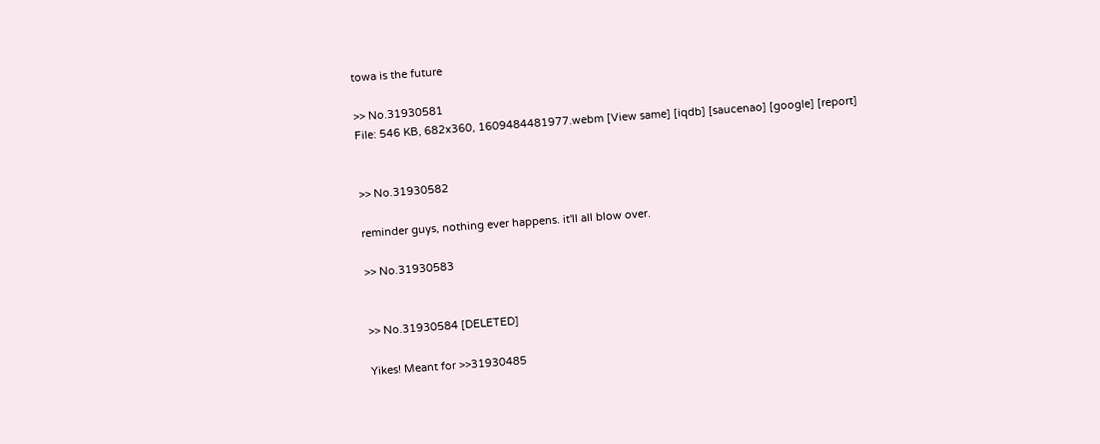towa is the future

>> No.31930581
File: 546 KB, 682x360, 1609484481977.webm [View same] [iqdb] [saucenao] [google] [report]


>> No.31930582

reminder guys, nothing ever happens. it'll all blow over.

>> No.31930583


>> No.31930584 [DELETED]

Yikes! Meant for >>31930485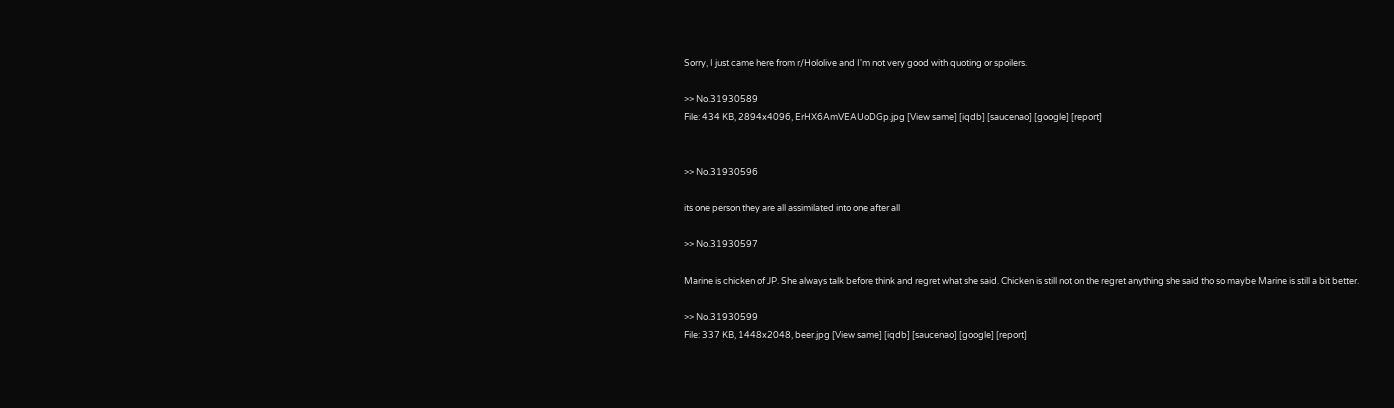Sorry, I just came here from r/Hololive and I'm not very good with quoting or spoilers.

>> No.31930589
File: 434 KB, 2894x4096, ErHX6AmVEAUoDGp.jpg [View same] [iqdb] [saucenao] [google] [report]


>> No.31930596

its one person they are all assimilated into one after all

>> No.31930597

Marine is chicken of JP. She always talk before think and regret what she said. Chicken is still not on the regret anything she said tho so maybe Marine is still a bit better.

>> No.31930599
File: 337 KB, 1448x2048, beer.jpg [View same] [iqdb] [saucenao] [google] [report]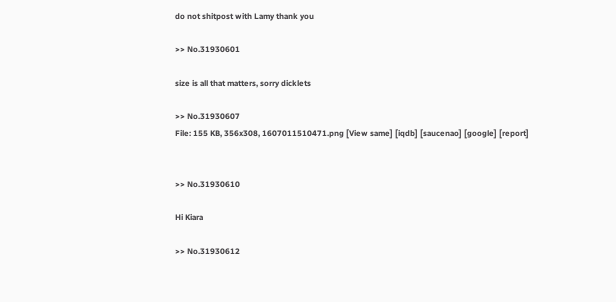do not shitpost with Lamy thank you

>> No.31930601

size is all that matters, sorry dicklets

>> No.31930607
File: 155 KB, 356x308, 1607011510471.png [View same] [iqdb] [saucenao] [google] [report]


>> No.31930610

Hi Kiara

>> No.31930612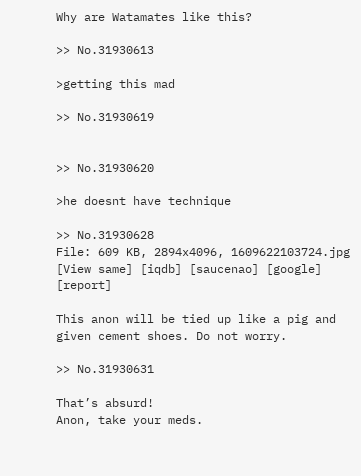Why are Watamates like this?

>> No.31930613

>getting this mad

>> No.31930619


>> No.31930620

>he doesnt have technique

>> No.31930628
File: 609 KB, 2894x4096, 1609622103724.jpg [View same] [iqdb] [saucenao] [google] [report]

This anon will be tied up like a pig and given cement shoes. Do not worry.

>> No.31930631

That’s absurd!
Anon, take your meds.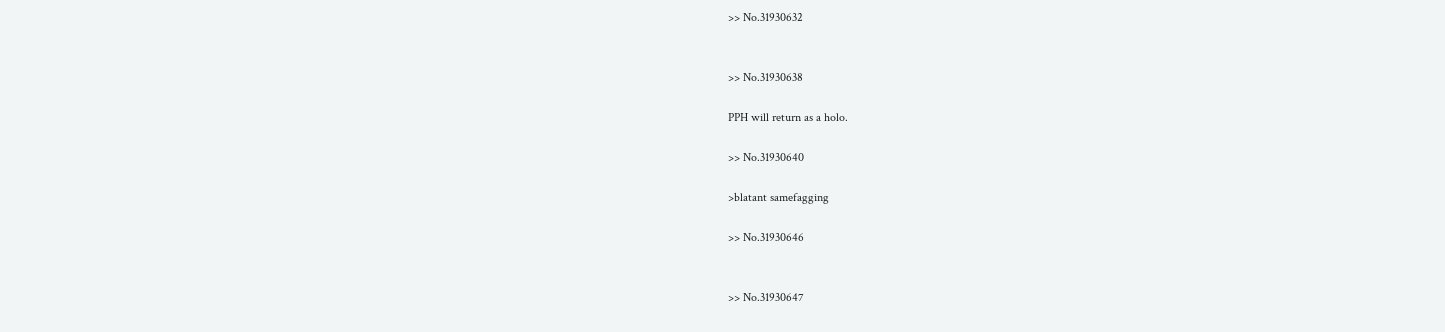>> No.31930632


>> No.31930638

PPH will return as a holo.

>> No.31930640

>blatant samefagging

>> No.31930646


>> No.31930647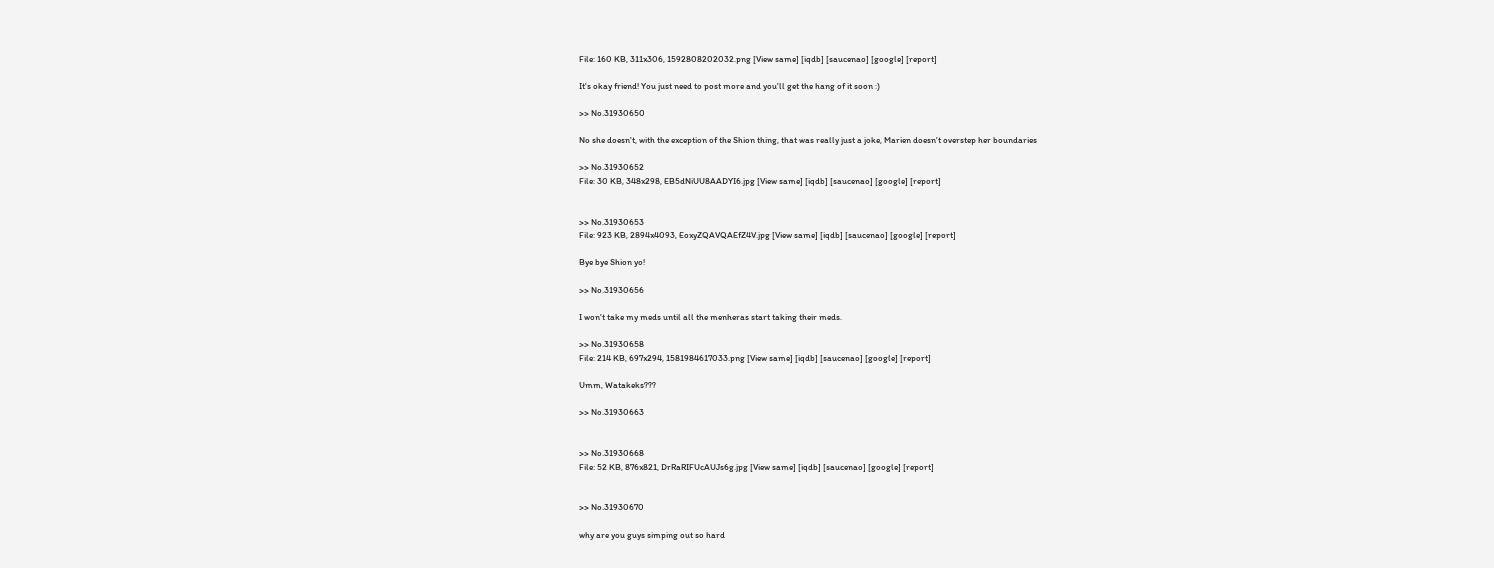File: 160 KB, 311x306, 1592808202032.png [View same] [iqdb] [saucenao] [google] [report]

It's okay friend! You just need to post more and you'll get the hang of it soon :)

>> No.31930650

No she doesn't, with the exception of the Shion thing, that was really just a joke, Marien doesn't overstep her boundaries

>> No.31930652
File: 30 KB, 348x298, EB5dNiUU8AADYI6.jpg [View same] [iqdb] [saucenao] [google] [report]


>> No.31930653
File: 923 KB, 2894x4093, EoxyZQAVQAEfZ4V.jpg [View same] [iqdb] [saucenao] [google] [report]

Bye bye Shion yo!

>> No.31930656

I won't take my meds until all the menheras start taking their meds.

>> No.31930658
File: 214 KB, 697x294, 1581984617033.png [View same] [iqdb] [saucenao] [google] [report]

Umm, Watakeks???

>> No.31930663


>> No.31930668
File: 52 KB, 876x821, DrRaRIFUcAUJs6g.jpg [View same] [iqdb] [saucenao] [google] [report]


>> No.31930670

why are you guys simping out so hard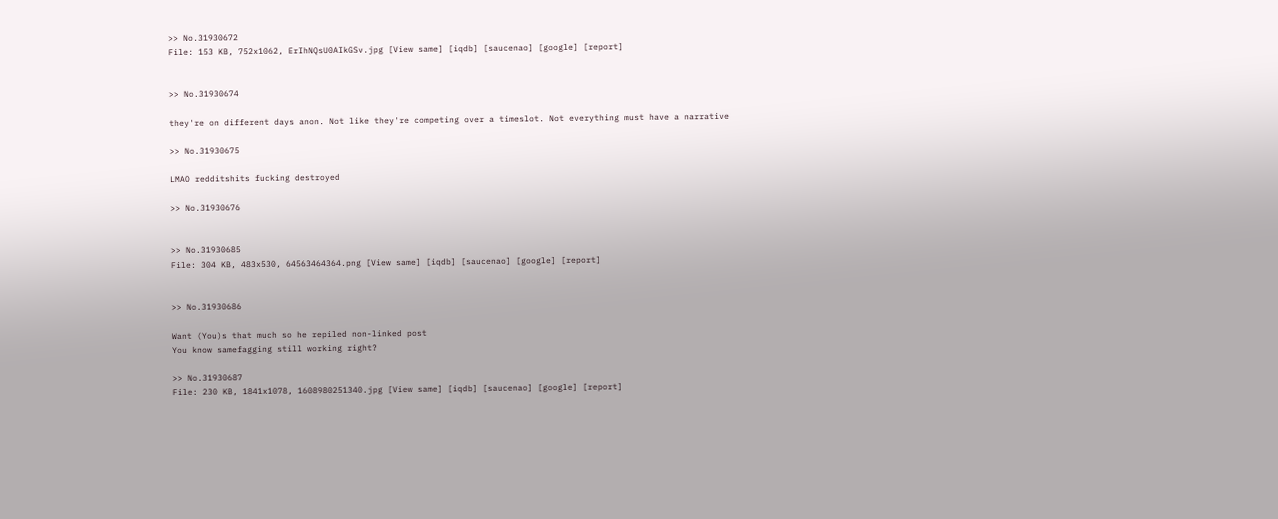>> No.31930672
File: 153 KB, 752x1062, ErIhNQsU0AIkGSv.jpg [View same] [iqdb] [saucenao] [google] [report]


>> No.31930674

they're on different days anon. Not like they're competing over a timeslot. Not everything must have a narrative

>> No.31930675

LMAO redditshits fucking destroyed

>> No.31930676


>> No.31930685
File: 304 KB, 483x530, 64563464364.png [View same] [iqdb] [saucenao] [google] [report]


>> No.31930686

Want (You)s that much so he repiled non-linked post
You know samefagging still working right?

>> No.31930687
File: 230 KB, 1841x1078, 1608980251340.jpg [View same] [iqdb] [saucenao] [google] [report]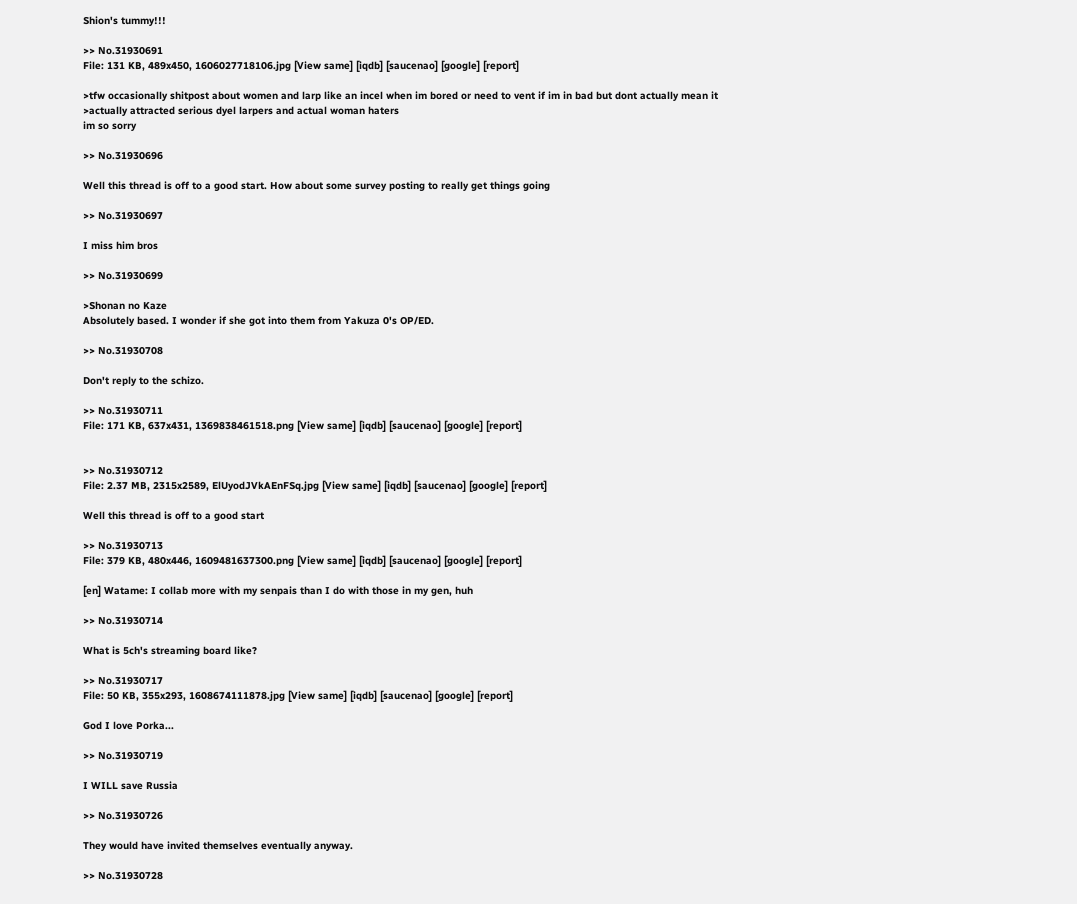Shion's tummy!!!

>> No.31930691
File: 131 KB, 489x450, 1606027718106.jpg [View same] [iqdb] [saucenao] [google] [report]

>tfw occasionally shitpost about women and larp like an incel when im bored or need to vent if im in bad but dont actually mean it
>actually attracted serious dyel larpers and actual woman haters
im so sorry

>> No.31930696

Well this thread is off to a good start. How about some survey posting to really get things going

>> No.31930697

I miss him bros

>> No.31930699

>Shonan no Kaze
Absolutely based. I wonder if she got into them from Yakuza 0's OP/ED.

>> No.31930708

Don't reply to the schizo.

>> No.31930711
File: 171 KB, 637x431, 1369838461518.png [View same] [iqdb] [saucenao] [google] [report]


>> No.31930712
File: 2.37 MB, 2315x2589, ElUyodJVkAEnFSq.jpg [View same] [iqdb] [saucenao] [google] [report]

Well this thread is off to a good start

>> No.31930713
File: 379 KB, 480x446, 1609481637300.png [View same] [iqdb] [saucenao] [google] [report]

[en] Watame: I collab more with my senpais than I do with those in my gen, huh

>> No.31930714

What is 5ch's streaming board like?

>> No.31930717
File: 50 KB, 355x293, 1608674111878.jpg [View same] [iqdb] [saucenao] [google] [report]

God I love Porka...

>> No.31930719

I WILL save Russia

>> No.31930726

They would have invited themselves eventually anyway.

>> No.31930728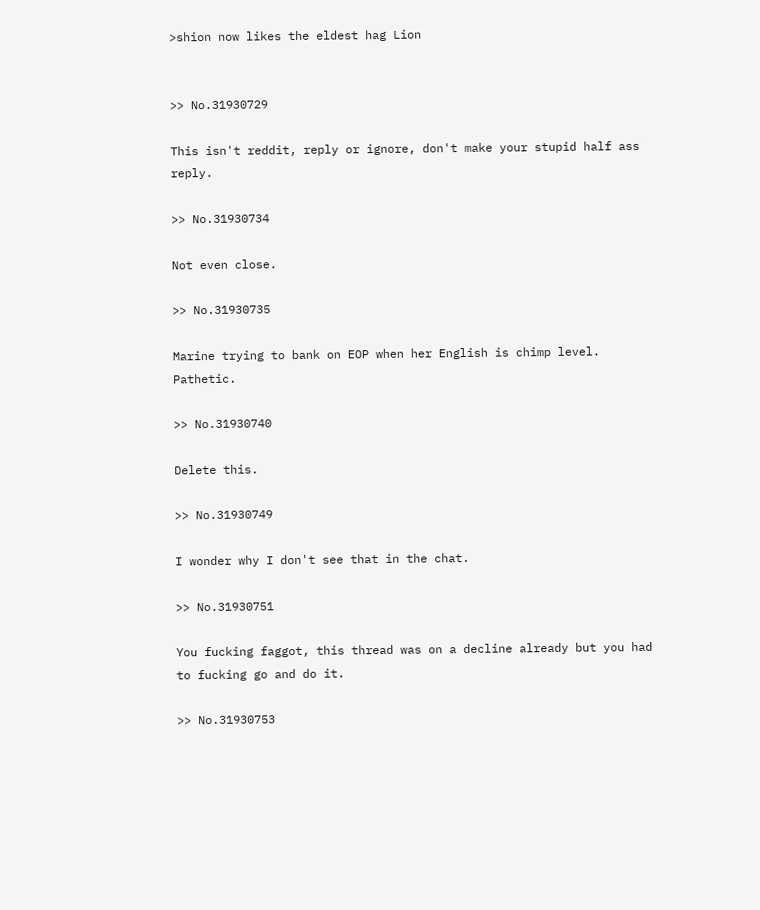>shion now likes the eldest hag Lion


>> No.31930729

This isn't reddit, reply or ignore, don't make your stupid half ass reply.

>> No.31930734

Not even close.

>> No.31930735

Marine trying to bank on EOP when her English is chimp level. Pathetic.

>> No.31930740

Delete this.

>> No.31930749

I wonder why I don't see that in the chat.

>> No.31930751

You fucking faggot, this thread was on a decline already but you had to fucking go and do it.

>> No.31930753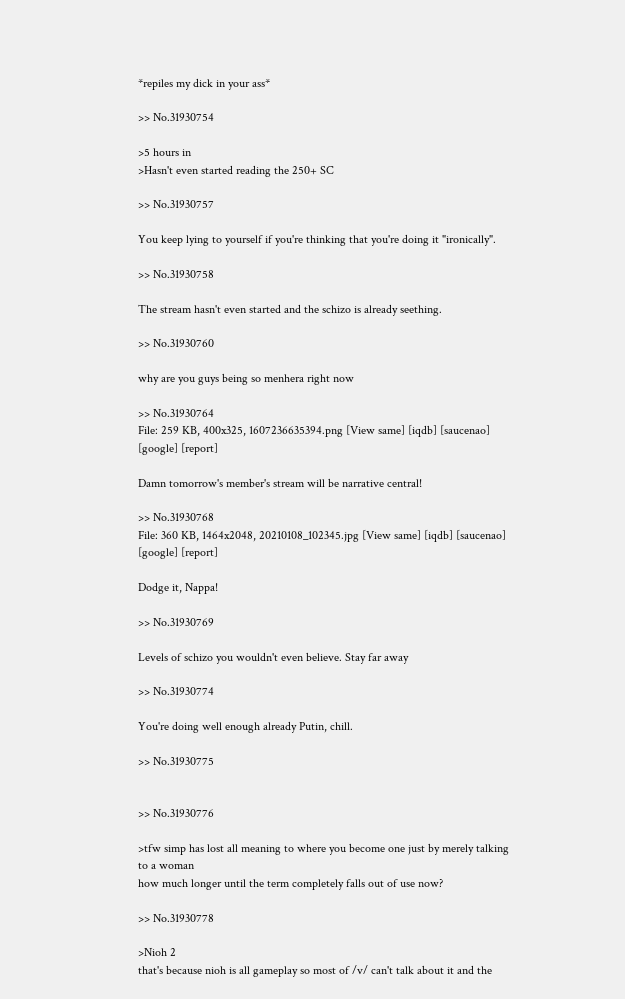*repiles my dick in your ass*

>> No.31930754

>5 hours in
>Hasn't even started reading the 250+ SC

>> No.31930757

You keep lying to yourself if you're thinking that you're doing it "ironically".

>> No.31930758

The stream hasn't even started and the schizo is already seething.

>> No.31930760

why are you guys being so menhera right now

>> No.31930764
File: 259 KB, 400x325, 1607236635394.png [View same] [iqdb] [saucenao] [google] [report]

Damn tomorrow's member's stream will be narrative central!

>> No.31930768
File: 360 KB, 1464x2048, 20210108_102345.jpg [View same] [iqdb] [saucenao] [google] [report]

Dodge it, Nappa!

>> No.31930769

Levels of schizo you wouldn't even believe. Stay far away

>> No.31930774

You're doing well enough already Putin, chill.

>> No.31930775


>> No.31930776

>tfw simp has lost all meaning to where you become one just by merely talking to a woman
how much longer until the term completely falls out of use now?

>> No.31930778

>Nioh 2
that's because nioh is all gameplay so most of /v/ can't talk about it and the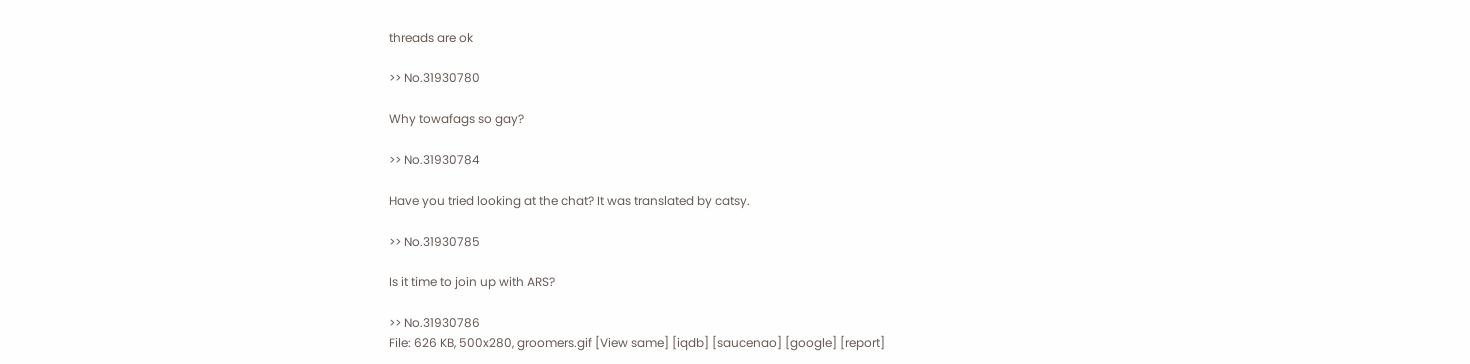threads are ok

>> No.31930780

Why towafags so gay?

>> No.31930784

Have you tried looking at the chat? It was translated by catsy.

>> No.31930785

Is it time to join up with ARS?

>> No.31930786
File: 626 KB, 500x280, groomers.gif [View same] [iqdb] [saucenao] [google] [report]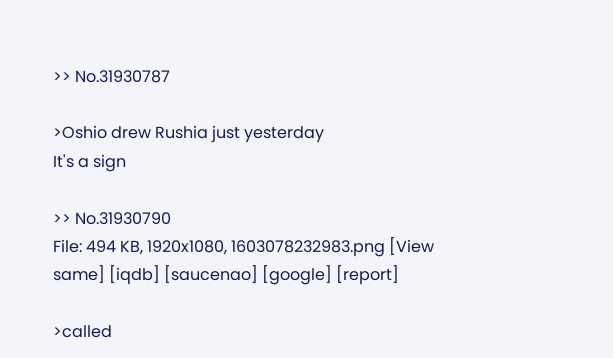>> No.31930787

>Oshio drew Rushia just yesterday
It's a sign

>> No.31930790
File: 494 KB, 1920x1080, 1603078232983.png [View same] [iqdb] [saucenao] [google] [report]

>called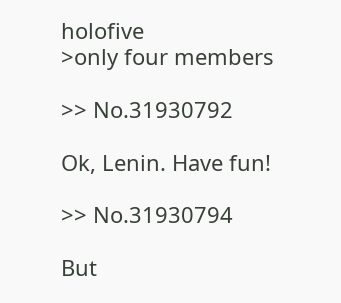holofive
>only four members

>> No.31930792

Ok, Lenin. Have fun!

>> No.31930794

But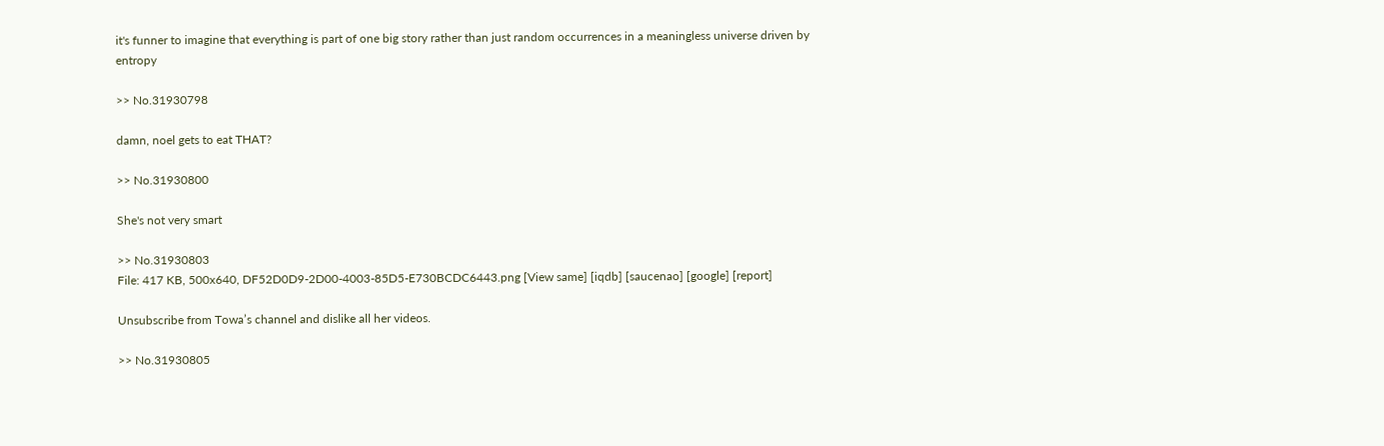it's funner to imagine that everything is part of one big story rather than just random occurrences in a meaningless universe driven by entropy

>> No.31930798

damn, noel gets to eat THAT?

>> No.31930800

She's not very smart

>> No.31930803
File: 417 KB, 500x640, DF52D0D9-2D00-4003-85D5-E730BCDC6443.png [View same] [iqdb] [saucenao] [google] [report]

Unsubscribe from Towa’s channel and dislike all her videos.

>> No.31930805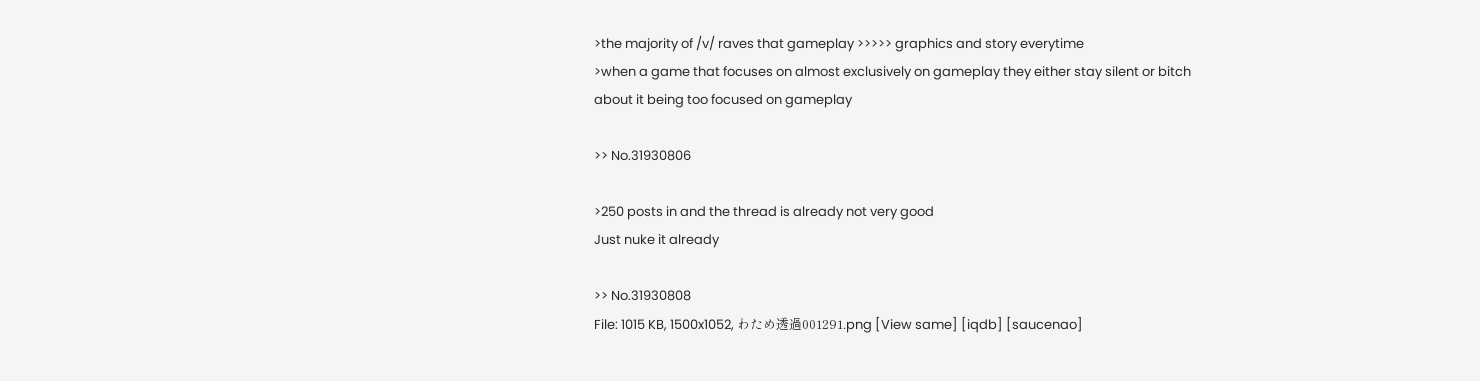>the majority of /v/ raves that gameplay >>>>> graphics and story everytime
>when a game that focuses on almost exclusively on gameplay they either stay silent or bitch about it being too focused on gameplay

>> No.31930806

>250 posts in and the thread is already not very good
Just nuke it already

>> No.31930808
File: 1015 KB, 1500x1052, わため透過001291.png [View same] [iqdb] [saucenao]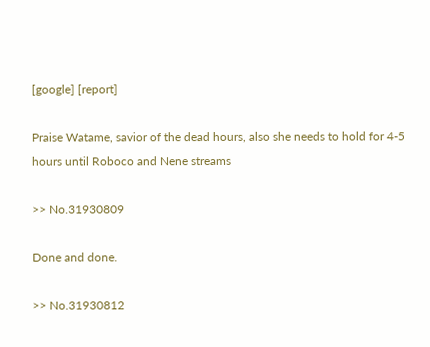[google] [report]

Praise Watame, savior of the dead hours, also she needs to hold for 4-5 hours until Roboco and Nene streams

>> No.31930809

Done and done.

>> No.31930812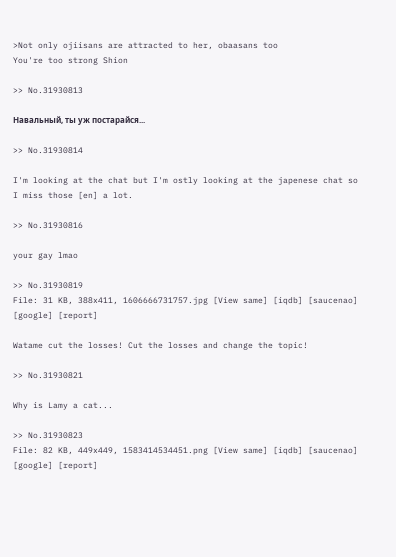>Not only ojiisans are attracted to her, obaasans too
You're too strong Shion

>> No.31930813

Навальный, ты уж постарайся...

>> No.31930814

I'm looking at the chat but I'm ostly looking at the japenese chat so I miss those [en] a lot.

>> No.31930816

your gay lmao

>> No.31930819
File: 31 KB, 388x411, 1606666731757.jpg [View same] [iqdb] [saucenao] [google] [report]

Watame cut the losses! Cut the losses and change the topic!

>> No.31930821

Why is Lamy a cat...

>> No.31930823
File: 82 KB, 449x449, 1583414534451.png [View same] [iqdb] [saucenao] [google] [report]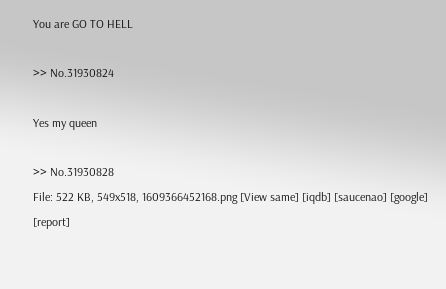You are GO TO HELL

>> No.31930824

Yes my queen

>> No.31930828
File: 522 KB, 549x518, 1609366452168.png [View same] [iqdb] [saucenao] [google] [report]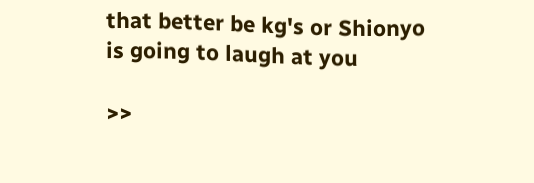that better be kg's or Shionyo is going to laugh at you

>>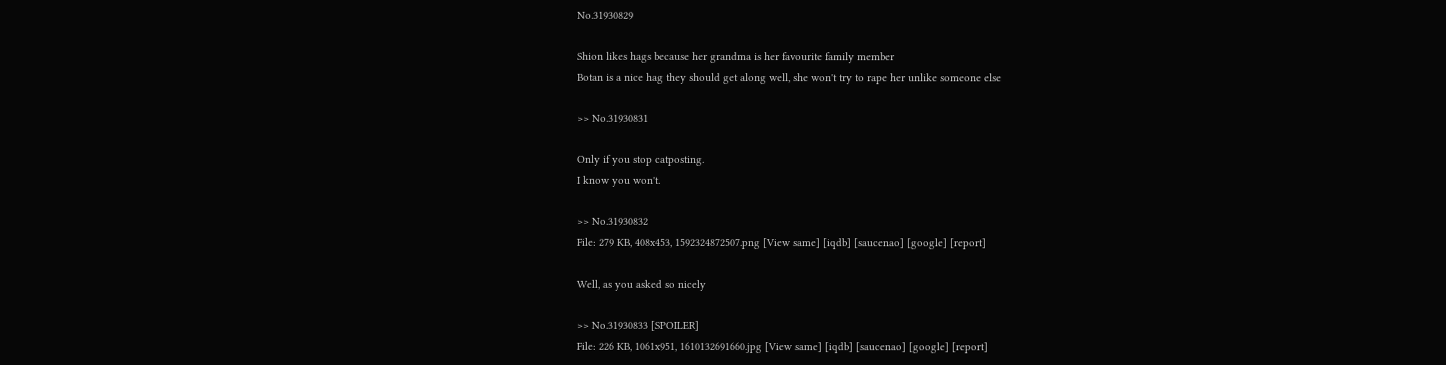No.31930829

Shion likes hags because her grandma is her favourite family member
Botan is a nice hag they should get along well, she won't try to rape her unlike someone else

>> No.31930831

Only if you stop catposting.
I know you won't.

>> No.31930832
File: 279 KB, 408x453, 1592324872507.png [View same] [iqdb] [saucenao] [google] [report]

Well, as you asked so nicely

>> No.31930833 [SPOILER]
File: 226 KB, 1061x951, 1610132691660.jpg [View same] [iqdb] [saucenao] [google] [report]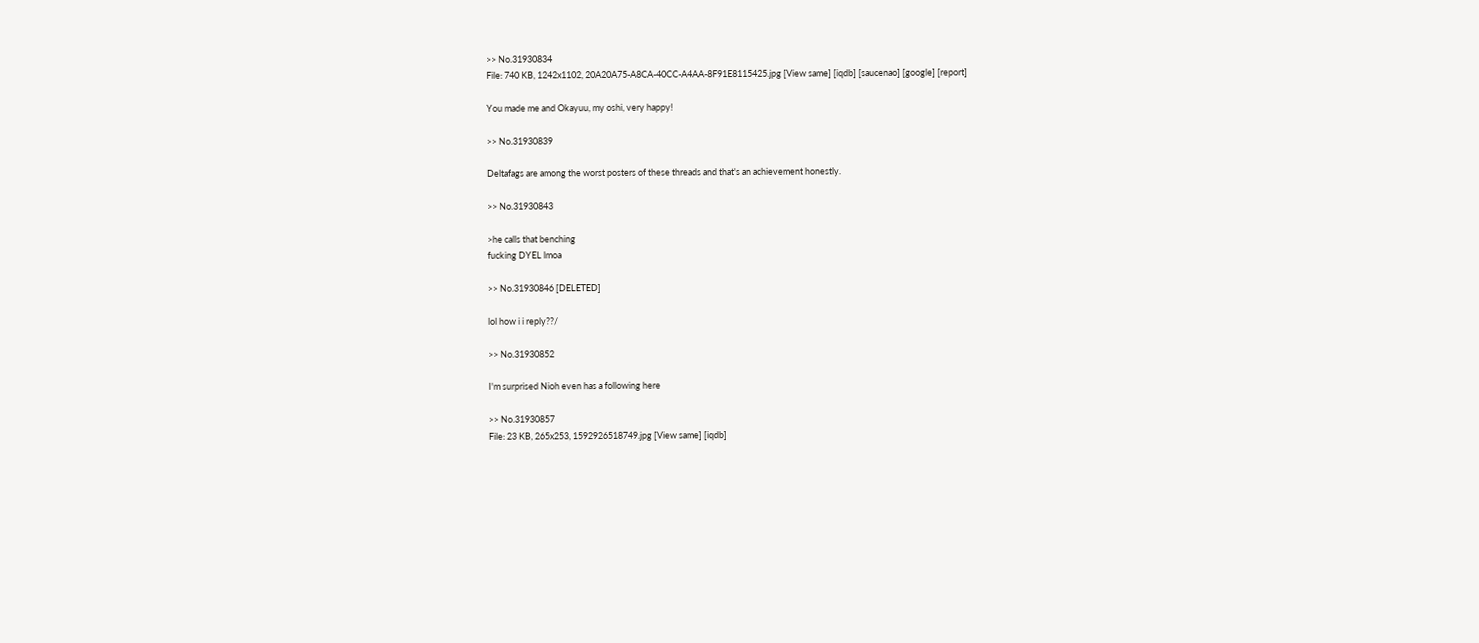>> No.31930834
File: 740 KB, 1242x1102, 20A20A75-A8CA-40CC-A4AA-8F91E8115425.jpg [View same] [iqdb] [saucenao] [google] [report]

You made me and Okayuu, my oshi, very happy!

>> No.31930839

Deltafags are among the worst posters of these threads and that's an achievement honestly.

>> No.31930843

>he calls that benching
fucking DYEL lmoa

>> No.31930846 [DELETED]

lol how i i reply??/

>> No.31930852

I'm surprised Nioh even has a following here

>> No.31930857
File: 23 KB, 265x253, 1592926518749.jpg [View same] [iqdb]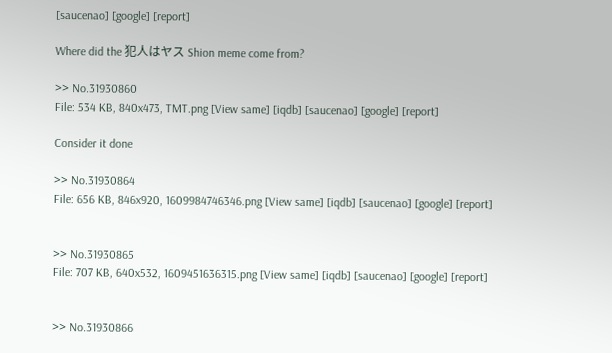[saucenao] [google] [report]

Where did the 犯人はヤス Shion meme come from?

>> No.31930860
File: 534 KB, 840x473, TMT.png [View same] [iqdb] [saucenao] [google] [report]

Consider it done

>> No.31930864
File: 656 KB, 846x920, 1609984746346.png [View same] [iqdb] [saucenao] [google] [report]


>> No.31930865
File: 707 KB, 640x532, 1609451636315.png [View same] [iqdb] [saucenao] [google] [report]


>> No.31930866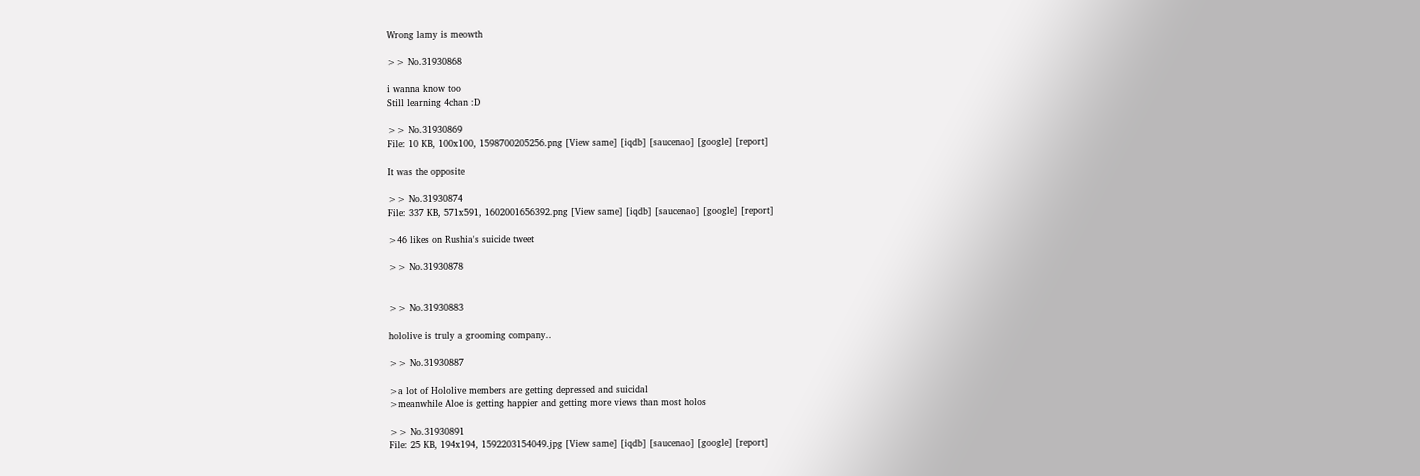Wrong lamy is meowth

>> No.31930868

i wanna know too
Still learning 4chan :D

>> No.31930869
File: 10 KB, 100x100, 1598700205256.png [View same] [iqdb] [saucenao] [google] [report]

It was the opposite

>> No.31930874
File: 337 KB, 571x591, 1602001656392.png [View same] [iqdb] [saucenao] [google] [report]

>46 likes on Rushia's suicide tweet

>> No.31930878


>> No.31930883

hololive is truly a grooming company..

>> No.31930887

>a lot of Hololive members are getting depressed and suicidal
>meanwhile Aloe is getting happier and getting more views than most holos

>> No.31930891
File: 25 KB, 194x194, 1592203154049.jpg [View same] [iqdb] [saucenao] [google] [report]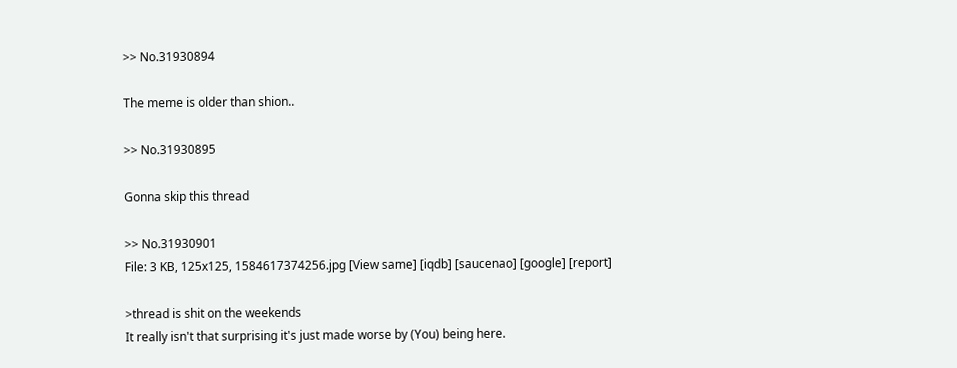>> No.31930894

The meme is older than shion..

>> No.31930895

Gonna skip this thread

>> No.31930901
File: 3 KB, 125x125, 1584617374256.jpg [View same] [iqdb] [saucenao] [google] [report]

>thread is shit on the weekends
It really isn't that surprising it's just made worse by (You) being here.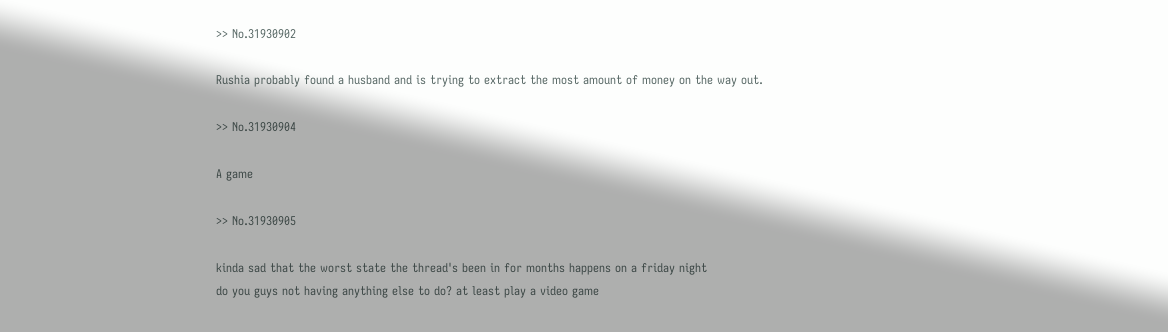>> No.31930902

Rushia probably found a husband and is trying to extract the most amount of money on the way out.

>> No.31930904

A game

>> No.31930905

kinda sad that the worst state the thread's been in for months happens on a friday night
do you guys not having anything else to do? at least play a video game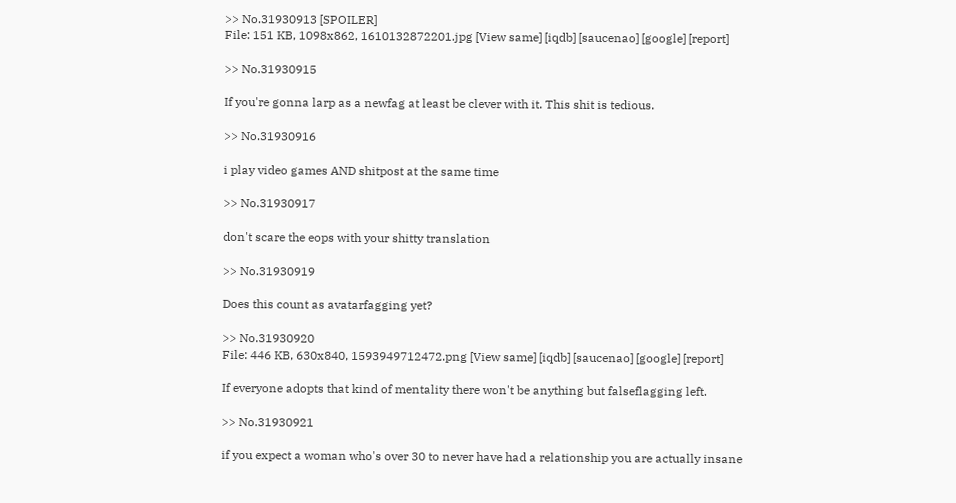>> No.31930913 [SPOILER]
File: 151 KB, 1098x862, 1610132872201.jpg [View same] [iqdb] [saucenao] [google] [report]

>> No.31930915

If you're gonna larp as a newfag at least be clever with it. This shit is tedious.

>> No.31930916

i play video games AND shitpost at the same time

>> No.31930917

don't scare the eops with your shitty translation

>> No.31930919

Does this count as avatarfagging yet?

>> No.31930920
File: 446 KB, 630x840, 1593949712472.png [View same] [iqdb] [saucenao] [google] [report]

If everyone adopts that kind of mentality there won't be anything but falseflagging left.

>> No.31930921

if you expect a woman who's over 30 to never have had a relationship you are actually insane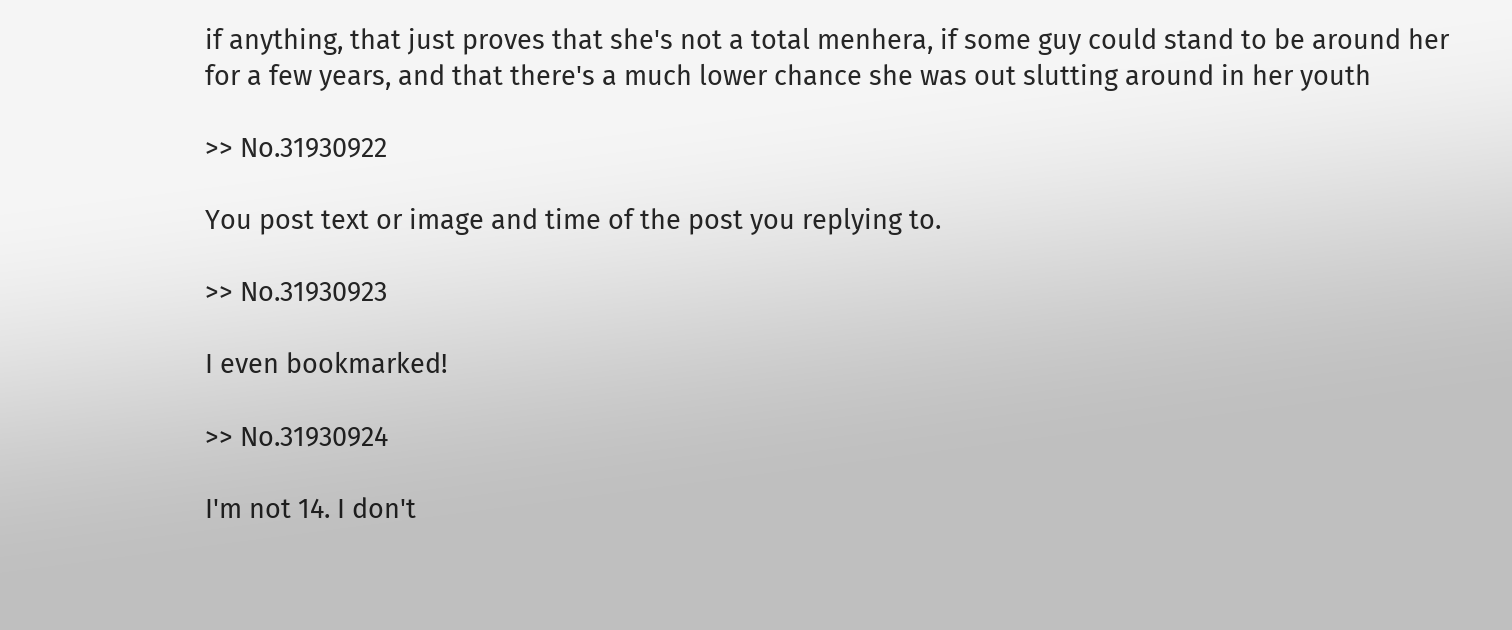if anything, that just proves that she's not a total menhera, if some guy could stand to be around her for a few years, and that there's a much lower chance she was out slutting around in her youth

>> No.31930922

You post text or image and time of the post you replying to.

>> No.31930923

I even bookmarked!

>> No.31930924

I'm not 14. I don't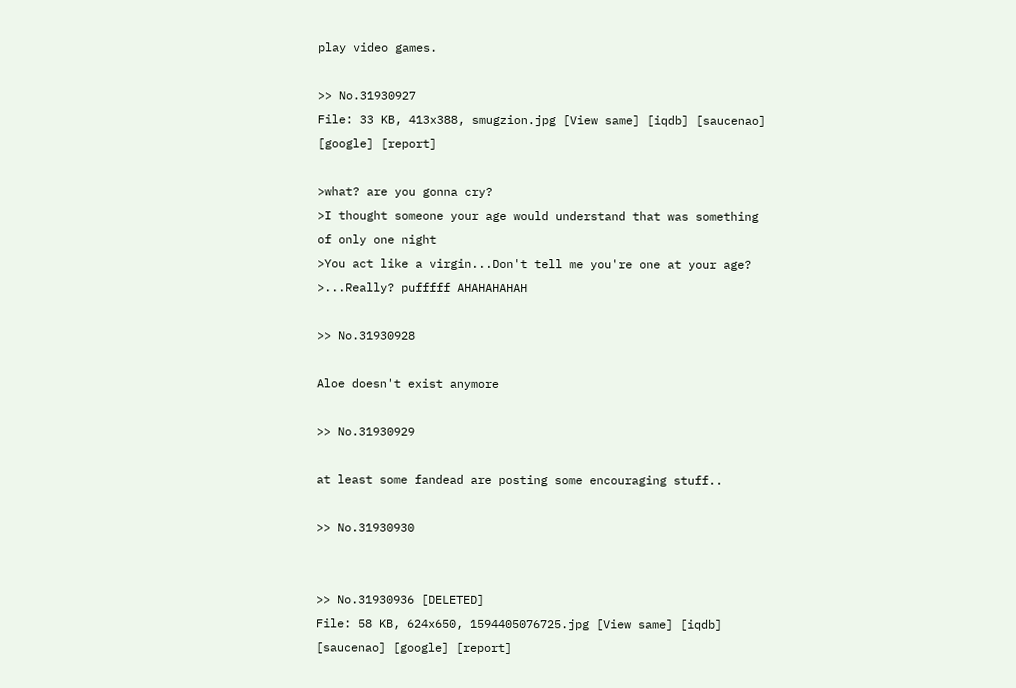play video games.

>> No.31930927
File: 33 KB, 413x388, smugzion.jpg [View same] [iqdb] [saucenao] [google] [report]

>what? are you gonna cry?
>I thought someone your age would understand that was something of only one night
>You act like a virgin...Don't tell me you're one at your age?
>...Really? pufffff AHAHAHAHAH

>> No.31930928

Aloe doesn't exist anymore

>> No.31930929

at least some fandead are posting some encouraging stuff..

>> No.31930930


>> No.31930936 [DELETED]
File: 58 KB, 624x650, 1594405076725.jpg [View same] [iqdb] [saucenao] [google] [report]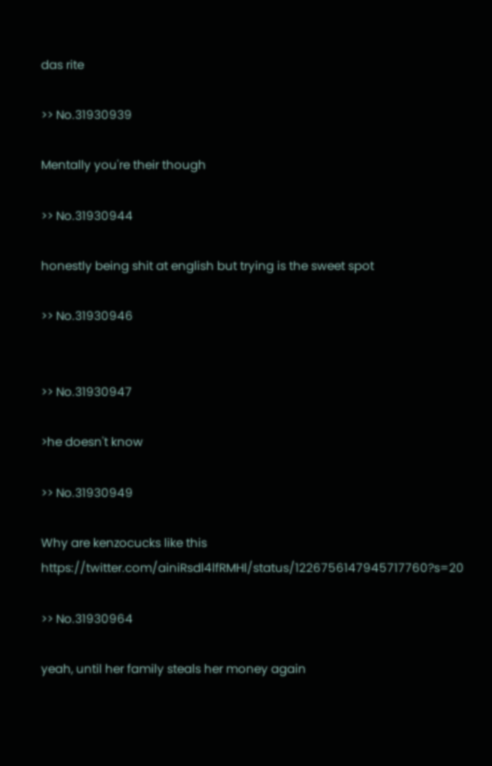das rite

>> No.31930939

Mentally you're their though

>> No.31930944

honestly being shit at english but trying is the sweet spot

>> No.31930946


>> No.31930947

>he doesn't know

>> No.31930949

Why are kenzocucks like this https://twitter.com/ainiRsdl4lfRMHl/status/1226756147945717760?s=20

>> No.31930964

yeah, until her family steals her money again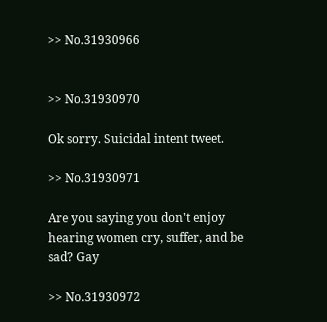>> No.31930966


>> No.31930970

Ok sorry. Suicidal intent tweet.

>> No.31930971

Are you saying you don't enjoy hearing women cry, suffer, and be sad? Gay

>> No.31930972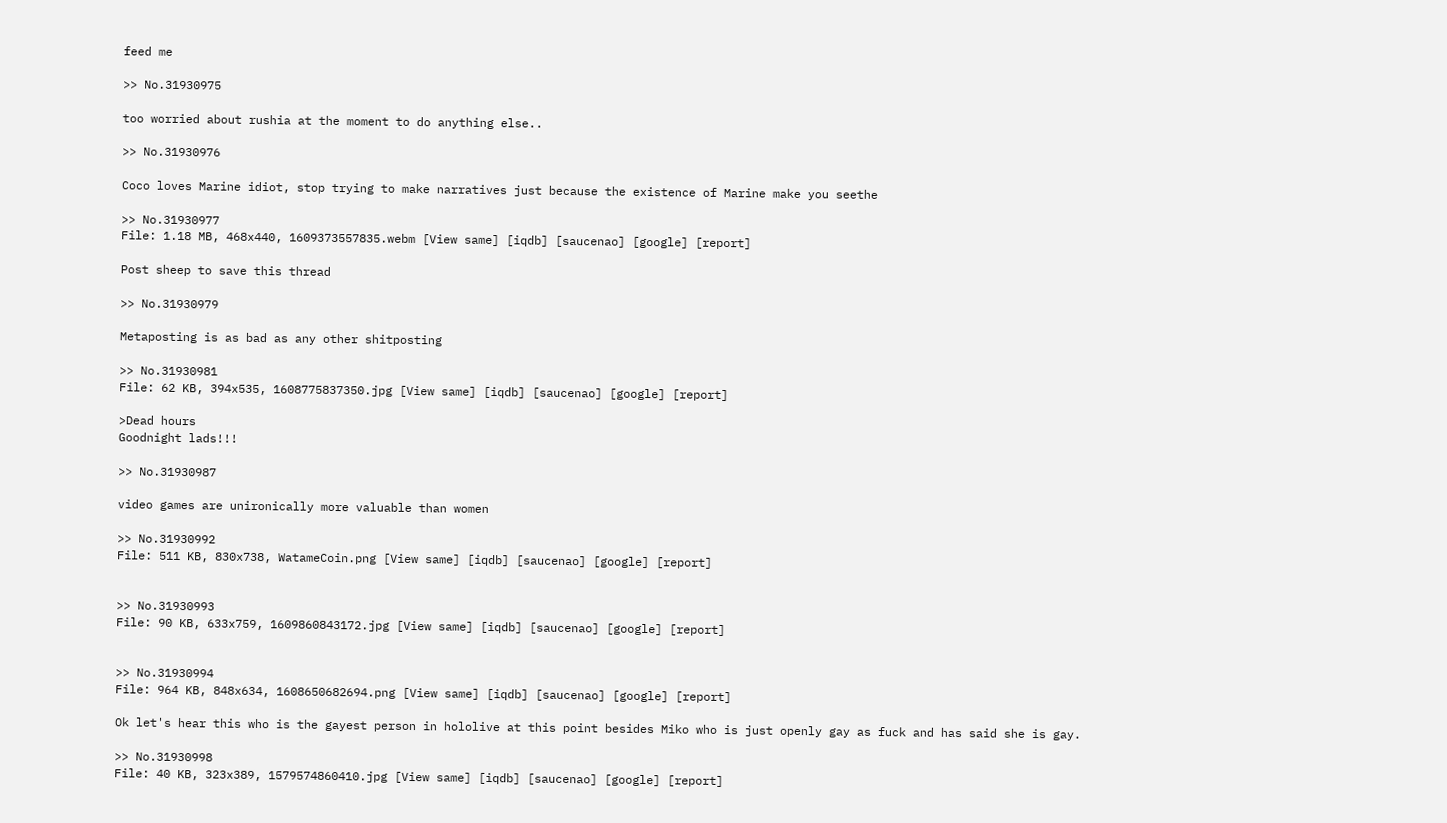feed me

>> No.31930975

too worried about rushia at the moment to do anything else..

>> No.31930976

Coco loves Marine idiot, stop trying to make narratives just because the existence of Marine make you seethe

>> No.31930977
File: 1.18 MB, 468x440, 1609373557835.webm [View same] [iqdb] [saucenao] [google] [report]

Post sheep to save this thread

>> No.31930979

Metaposting is as bad as any other shitposting

>> No.31930981
File: 62 KB, 394x535, 1608775837350.jpg [View same] [iqdb] [saucenao] [google] [report]

>Dead hours
Goodnight lads!!!

>> No.31930987

video games are unironically more valuable than women

>> No.31930992
File: 511 KB, 830x738, WatameCoin.png [View same] [iqdb] [saucenao] [google] [report]


>> No.31930993
File: 90 KB, 633x759, 1609860843172.jpg [View same] [iqdb] [saucenao] [google] [report]


>> No.31930994
File: 964 KB, 848x634, 1608650682694.png [View same] [iqdb] [saucenao] [google] [report]

Ok let's hear this who is the gayest person in hololive at this point besides Miko who is just openly gay as fuck and has said she is gay.

>> No.31930998
File: 40 KB, 323x389, 1579574860410.jpg [View same] [iqdb] [saucenao] [google] [report]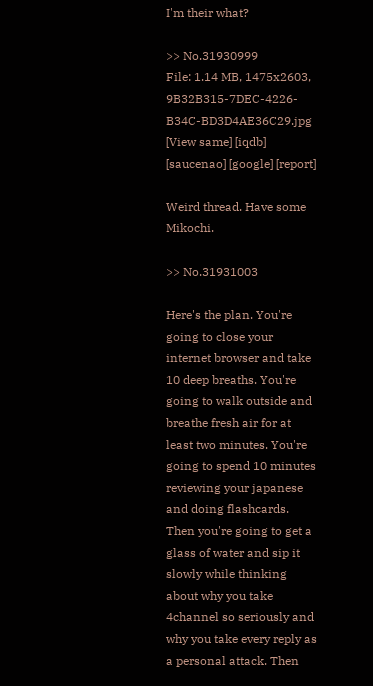I'm their what?

>> No.31930999
File: 1.14 MB, 1475x2603, 9B32B315-7DEC-4226-B34C-BD3D4AE36C29.jpg [View same] [iqdb] [saucenao] [google] [report]

Weird thread. Have some Mikochi.

>> No.31931003

Here's the plan. You're going to close your internet browser and take 10 deep breaths. You're going to walk outside and breathe fresh air for at least two minutes. You're going to spend 10 minutes reviewing your japanese and doing flashcards. Then you're going to get a glass of water and sip it slowly while thinking about why you take 4channel so seriously and why you take every reply as a personal attack. Then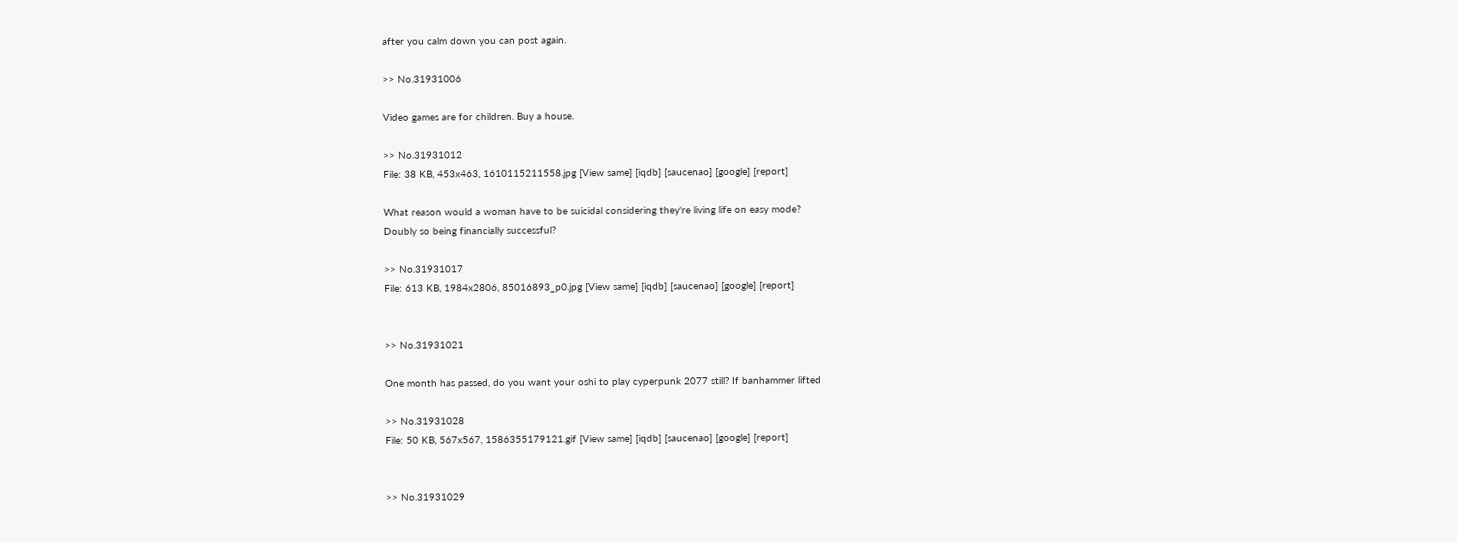after you calm down you can post again.

>> No.31931006

Video games are for children. Buy a house.

>> No.31931012
File: 38 KB, 453x463, 1610115211558.jpg [View same] [iqdb] [saucenao] [google] [report]

What reason would a woman have to be suicidal considering they're living life on easy mode?
Doubly so being financially successful?

>> No.31931017
File: 613 KB, 1984x2806, 85016893_p0.jpg [View same] [iqdb] [saucenao] [google] [report]


>> No.31931021

One month has passed, do you want your oshi to play cyperpunk 2077 still? If banhammer lifted

>> No.31931028
File: 50 KB, 567x567, 1586355179121.gif [View same] [iqdb] [saucenao] [google] [report]


>> No.31931029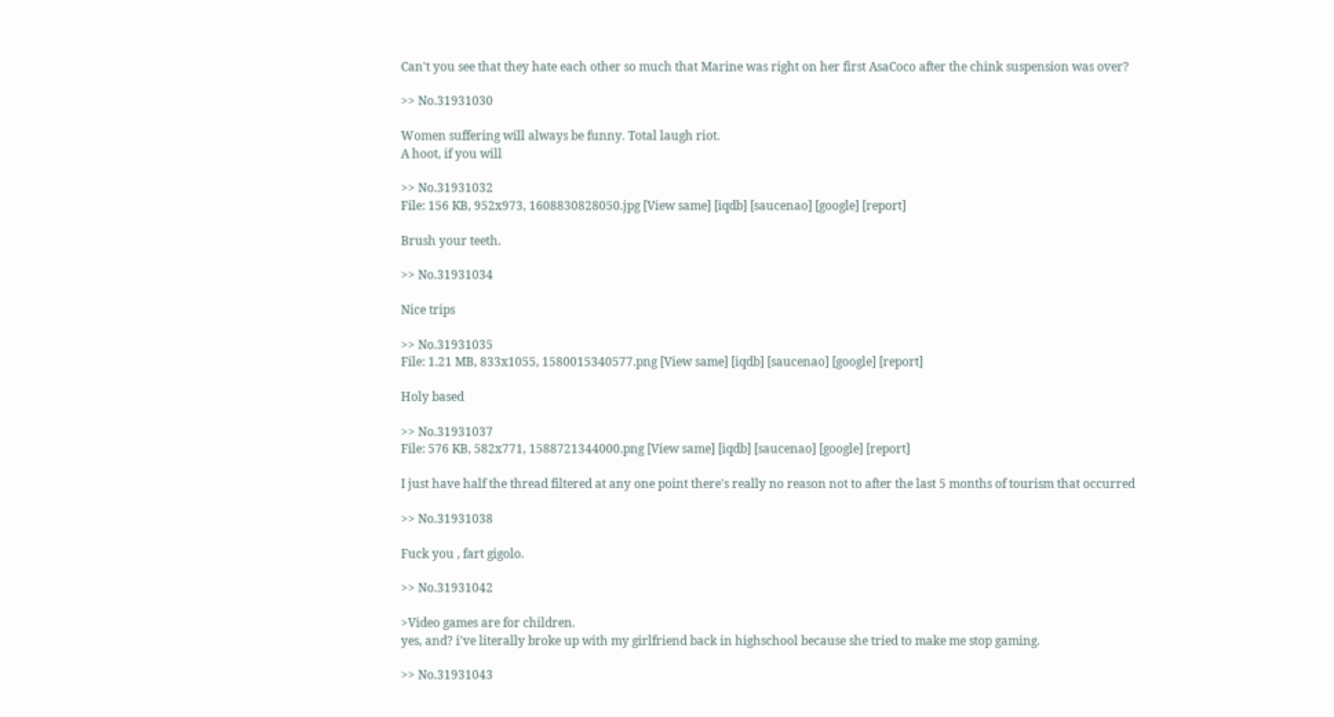Can't you see that they hate each other so much that Marine was right on her first AsaCoco after the chink suspension was over?

>> No.31931030

Women suffering will always be funny. Total laugh riot.
A hoot, if you will

>> No.31931032
File: 156 KB, 952x973, 1608830828050.jpg [View same] [iqdb] [saucenao] [google] [report]

Brush your teeth.

>> No.31931034

Nice trips

>> No.31931035
File: 1.21 MB, 833x1055, 1580015340577.png [View same] [iqdb] [saucenao] [google] [report]

Holy based

>> No.31931037
File: 576 KB, 582x771, 1588721344000.png [View same] [iqdb] [saucenao] [google] [report]

I just have half the thread filtered at any one point there's really no reason not to after the last 5 months of tourism that occurred

>> No.31931038

Fuck you , fart gigolo.

>> No.31931042

>Video games are for children.
yes, and? i've literally broke up with my girlfriend back in highschool because she tried to make me stop gaming.

>> No.31931043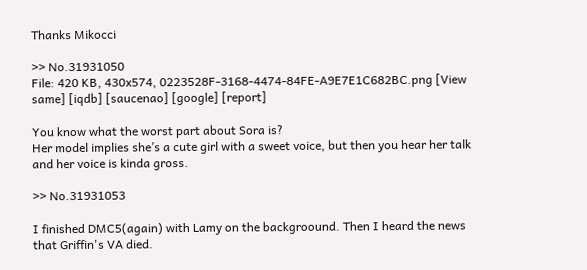Thanks Mikocci

>> No.31931050
File: 420 KB, 430x574, 0223528F-3168-4474-84FE-A9E7E1C682BC.png [View same] [iqdb] [saucenao] [google] [report]

You know what the worst part about Sora is?
Her model implies she’s a cute girl with a sweet voice, but then you hear her talk and her voice is kinda gross.

>> No.31931053

I finished DMC5(again) with Lamy on the backgroound. Then I heard the news that Griffin's VA died.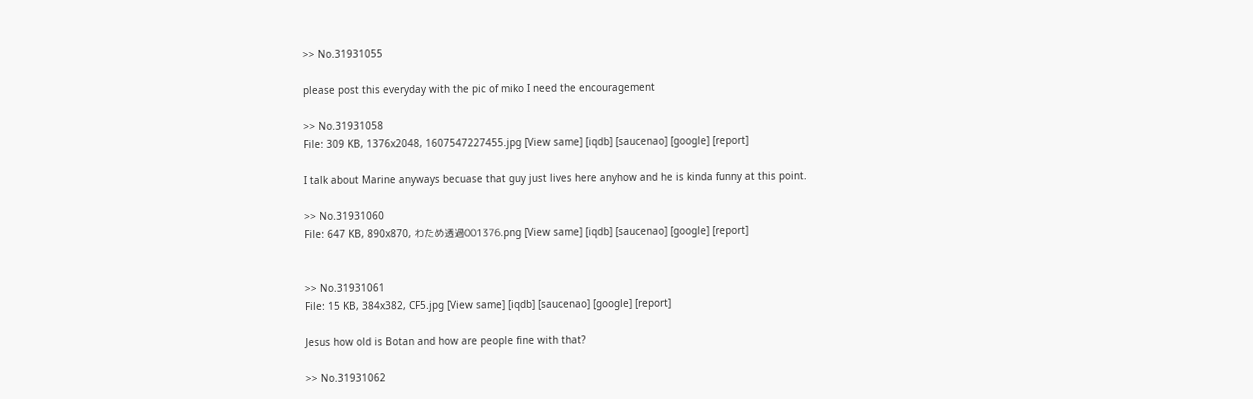>> No.31931055

please post this everyday with the pic of miko I need the encouragement

>> No.31931058
File: 309 KB, 1376x2048, 1607547227455.jpg [View same] [iqdb] [saucenao] [google] [report]

I talk about Marine anyways becuase that guy just lives here anyhow and he is kinda funny at this point.

>> No.31931060
File: 647 KB, 890x870, わため透過001376.png [View same] [iqdb] [saucenao] [google] [report]


>> No.31931061
File: 15 KB, 384x382, CF5.jpg [View same] [iqdb] [saucenao] [google] [report]

Jesus how old is Botan and how are people fine with that?

>> No.31931062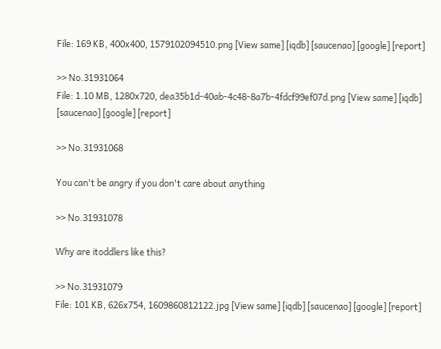File: 169 KB, 400x400, 1579102094510.png [View same] [iqdb] [saucenao] [google] [report]

>> No.31931064
File: 1.10 MB, 1280x720, dea35b1d-40ab-4c48-8a7b-4fdcf99ef07d.png [View same] [iqdb] [saucenao] [google] [report]

>> No.31931068

You can't be angry if you don't care about anything

>> No.31931078

Why are itoddlers like this?

>> No.31931079
File: 101 KB, 626x754, 1609860812122.jpg [View same] [iqdb] [saucenao] [google] [report]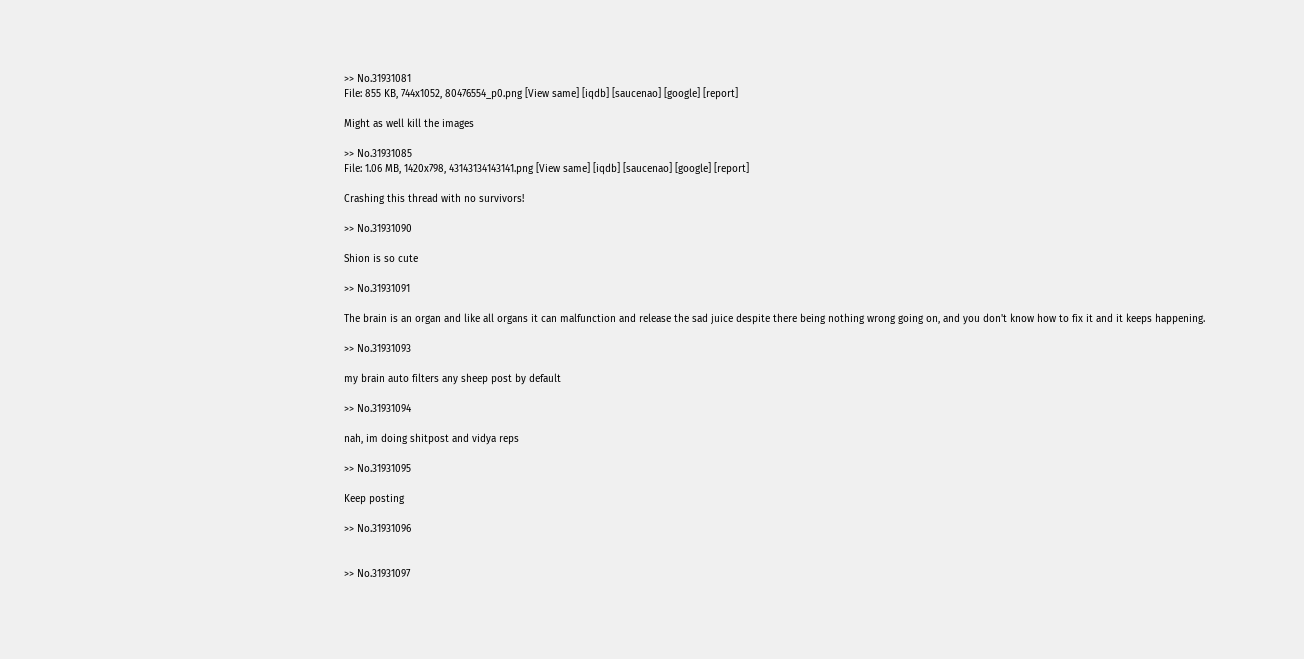>> No.31931081
File: 855 KB, 744x1052, 80476554_p0.png [View same] [iqdb] [saucenao] [google] [report]

Might as well kill the images

>> No.31931085
File: 1.06 MB, 1420x798, 43143134143141.png [View same] [iqdb] [saucenao] [google] [report]

Crashing this thread with no survivors!

>> No.31931090

Shion is so cute

>> No.31931091

The brain is an organ and like all organs it can malfunction and release the sad juice despite there being nothing wrong going on, and you don't know how to fix it and it keeps happening.

>> No.31931093

my brain auto filters any sheep post by default

>> No.31931094

nah, im doing shitpost and vidya reps

>> No.31931095

Keep posting

>> No.31931096


>> No.31931097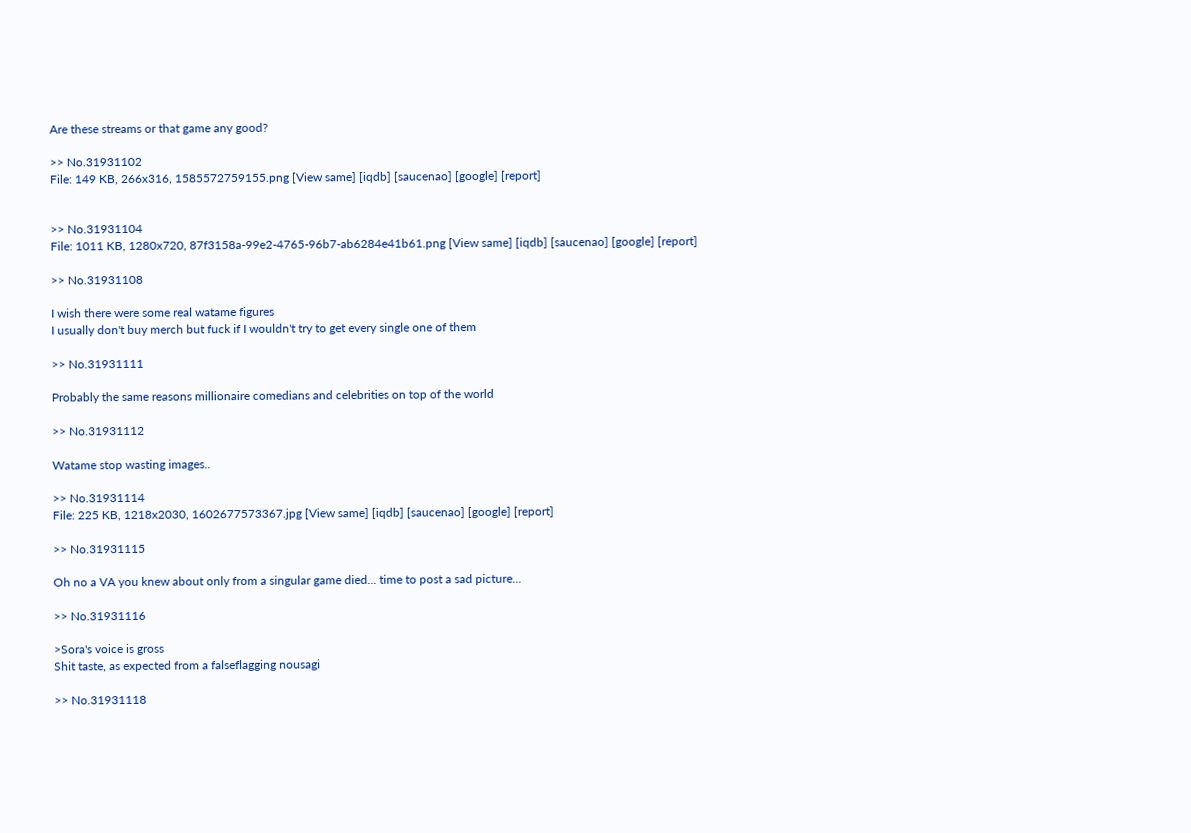Are these streams or that game any good?

>> No.31931102
File: 149 KB, 266x316, 1585572759155.png [View same] [iqdb] [saucenao] [google] [report]


>> No.31931104
File: 1011 KB, 1280x720, 87f3158a-99e2-4765-96b7-ab6284e41b61.png [View same] [iqdb] [saucenao] [google] [report]

>> No.31931108

I wish there were some real watame figures
I usually don't buy merch but fuck if I wouldn't try to get every single one of them

>> No.31931111

Probably the same reasons millionaire comedians and celebrities on top of the world

>> No.31931112

Watame stop wasting images..

>> No.31931114
File: 225 KB, 1218x2030, 1602677573367.jpg [View same] [iqdb] [saucenao] [google] [report]

>> No.31931115

Oh no a VA you knew about only from a singular game died... time to post a sad picture...

>> No.31931116

>Sora's voice is gross
Shit taste, as expected from a falseflagging nousagi

>> No.31931118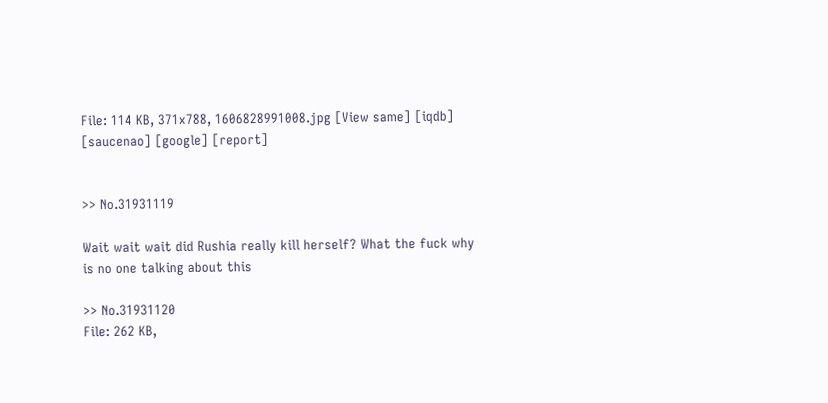File: 114 KB, 371x788, 1606828991008.jpg [View same] [iqdb] [saucenao] [google] [report]


>> No.31931119

Wait wait wait did Rushia really kill herself? What the fuck why is no one talking about this

>> No.31931120
File: 262 KB,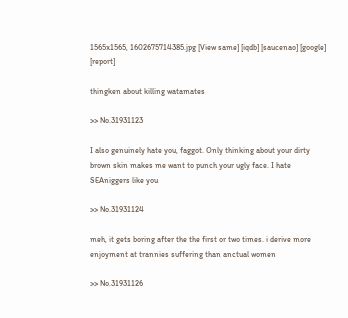1565x1565, 1602675714385.jpg [View same] [iqdb] [saucenao] [google] [report]

thingken about killing watamates

>> No.31931123

I also genuinely hate you, faggot. Only thinking about your dirty brown skin makes me want to punch your ugly face. I hate SEAniggers like you

>> No.31931124

meh, it gets boring after the the first or two times. i derive more enjoyment at trannies suffering than anctual women

>> No.31931126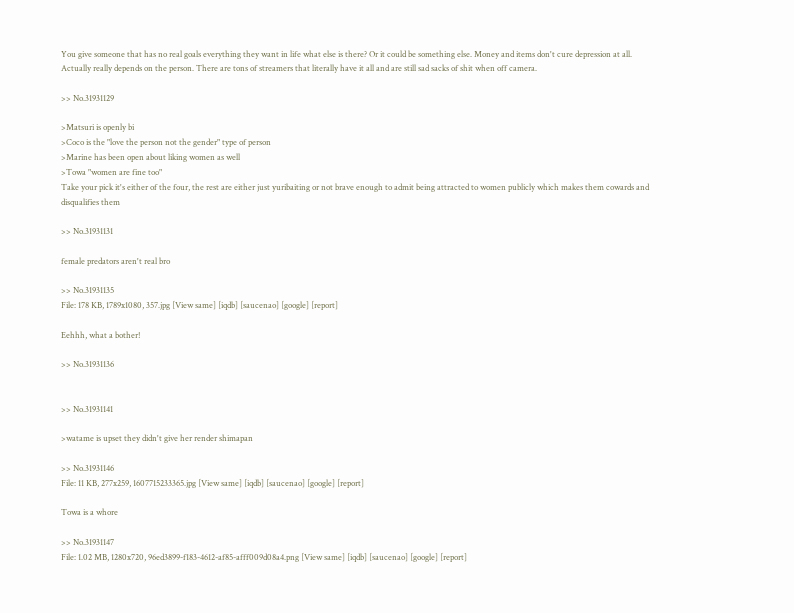You give someone that has no real goals everything they want in life what else is there? Or it could be something else. Money and items don't cure depression at all. Actually really depends on the person. There are tons of streamers that literally have it all and are still sad sacks of shit when off camera.

>> No.31931129

>Matsuri is openly bi
>Coco is the "love the person not the gender" type of person
>Marine has been open about liking women as well
>Towa "women are fine too"
Take your pick it's either of the four, the rest are either just yuribaiting or not brave enough to admit being attracted to women publicly which makes them cowards and disqualifies them

>> No.31931131

female predators aren't real bro

>> No.31931135
File: 178 KB, 1789x1080, 357.jpg [View same] [iqdb] [saucenao] [google] [report]

Eehhh, what a bother!

>> No.31931136


>> No.31931141

>watame is upset they didn't give her render shimapan

>> No.31931146
File: 11 KB, 277x259, 1607715233365.jpg [View same] [iqdb] [saucenao] [google] [report]

Towa is a whore

>> No.31931147
File: 1.02 MB, 1280x720, 96ed3899-f183-4612-af85-afff009d08a4.png [View same] [iqdb] [saucenao] [google] [report]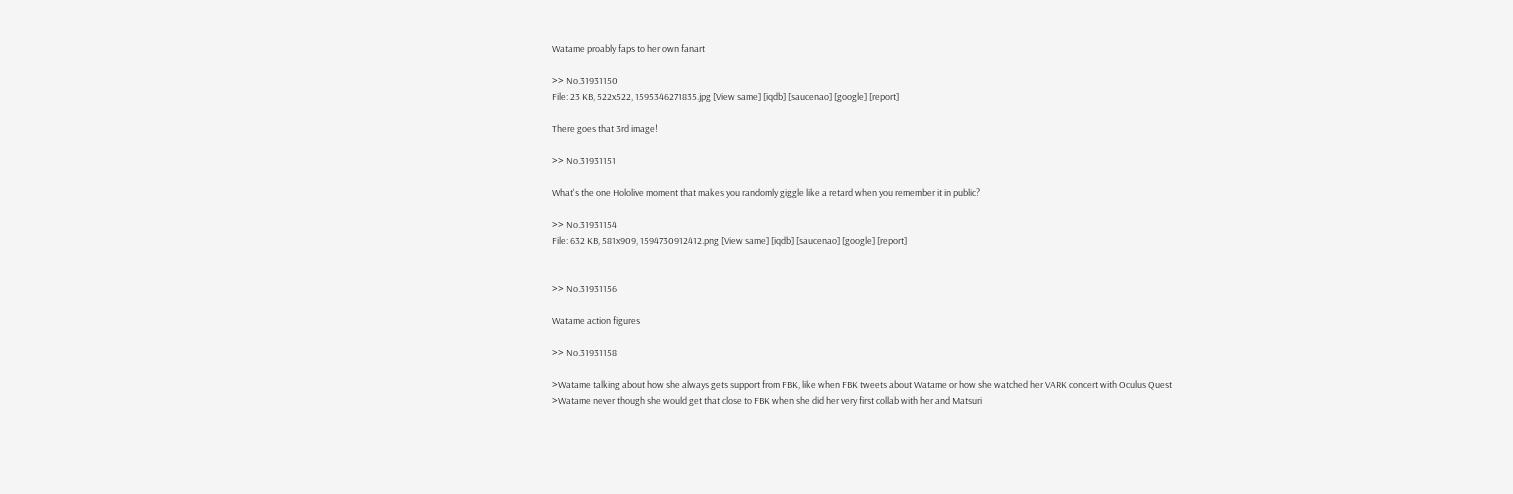Watame proably faps to her own fanart

>> No.31931150
File: 23 KB, 522x522, 1595346271835.jpg [View same] [iqdb] [saucenao] [google] [report]

There goes that 3rd image!

>> No.31931151

What's the one Hololive moment that makes you randomly giggle like a retard when you remember it in public?

>> No.31931154
File: 632 KB, 581x909, 1594730912412.png [View same] [iqdb] [saucenao] [google] [report]


>> No.31931156

Watame action figures

>> No.31931158

>Watame talking about how she always gets support from FBK, like when FBK tweets about Watame or how she watched her VARK concert with Oculus Quest
>Watame never though she would get that close to FBK when she did her very first collab with her and Matsuri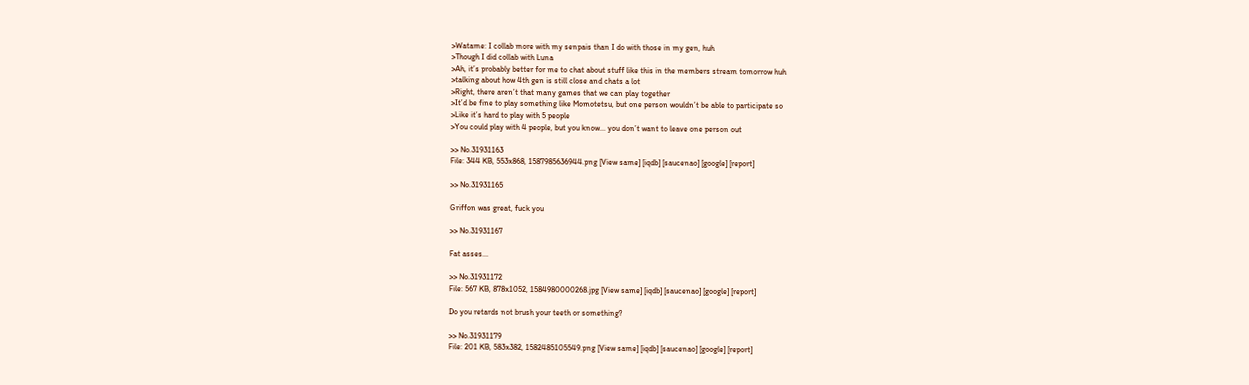>Watame: I collab more with my senpais than I do with those in my gen, huh
>Though I did collab with Luna
>Ah, it’s probably better for me to chat about stuff like this in the members stream tomorrow huh
>talking about how 4th gen is still close and chats a lot
>Right, there aren’t that many games that we can play together
>It’d be fine to play something like Momotetsu, but one person wouldn’t be able to participate so
>Like it’s hard to play with 5 people
>You could play with 4 people, but you know... you don’t want to leave one person out

>> No.31931163
File: 344 KB, 553x868, 1587985636944.png [View same] [iqdb] [saucenao] [google] [report]

>> No.31931165

Griffon was great, fuck you

>> No.31931167

Fat asses...

>> No.31931172
File: 567 KB, 878x1052, 1584980000268.jpg [View same] [iqdb] [saucenao] [google] [report]

Do you retards not brush your teeth or something?

>> No.31931179
File: 201 KB, 583x382, 1582485105549.png [View same] [iqdb] [saucenao] [google] [report]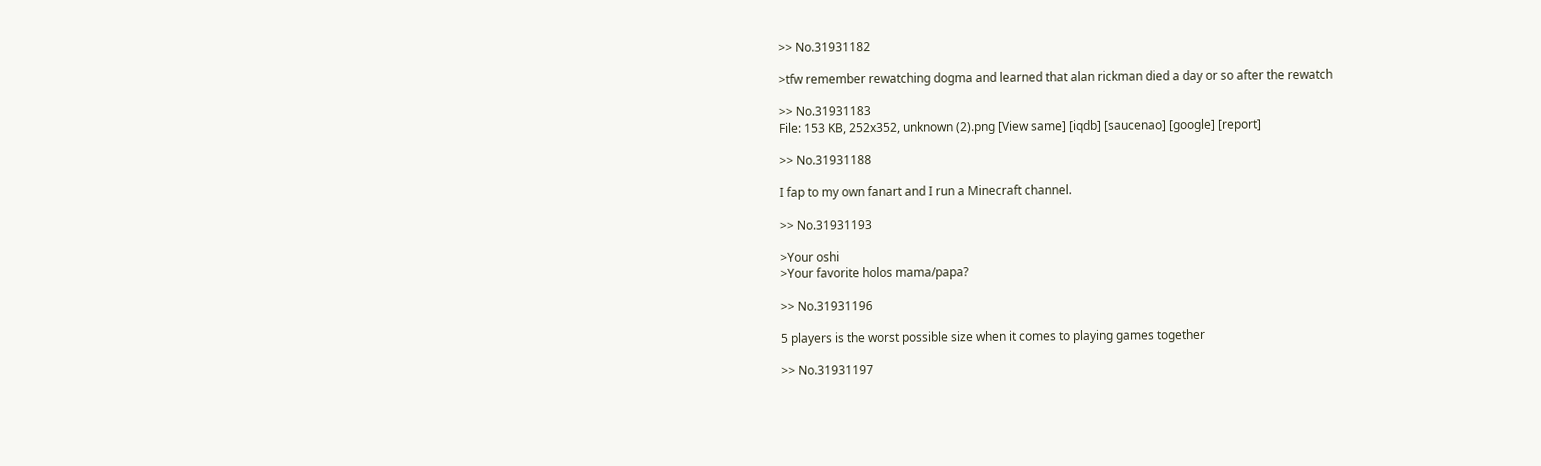>> No.31931182

>tfw remember rewatching dogma and learned that alan rickman died a day or so after the rewatch

>> No.31931183
File: 153 KB, 252x352, unknown (2).png [View same] [iqdb] [saucenao] [google] [report]

>> No.31931188

I fap to my own fanart and I run a Minecraft channel.

>> No.31931193

>Your oshi
>Your favorite holos mama/papa?

>> No.31931196

5 players is the worst possible size when it comes to playing games together

>> No.31931197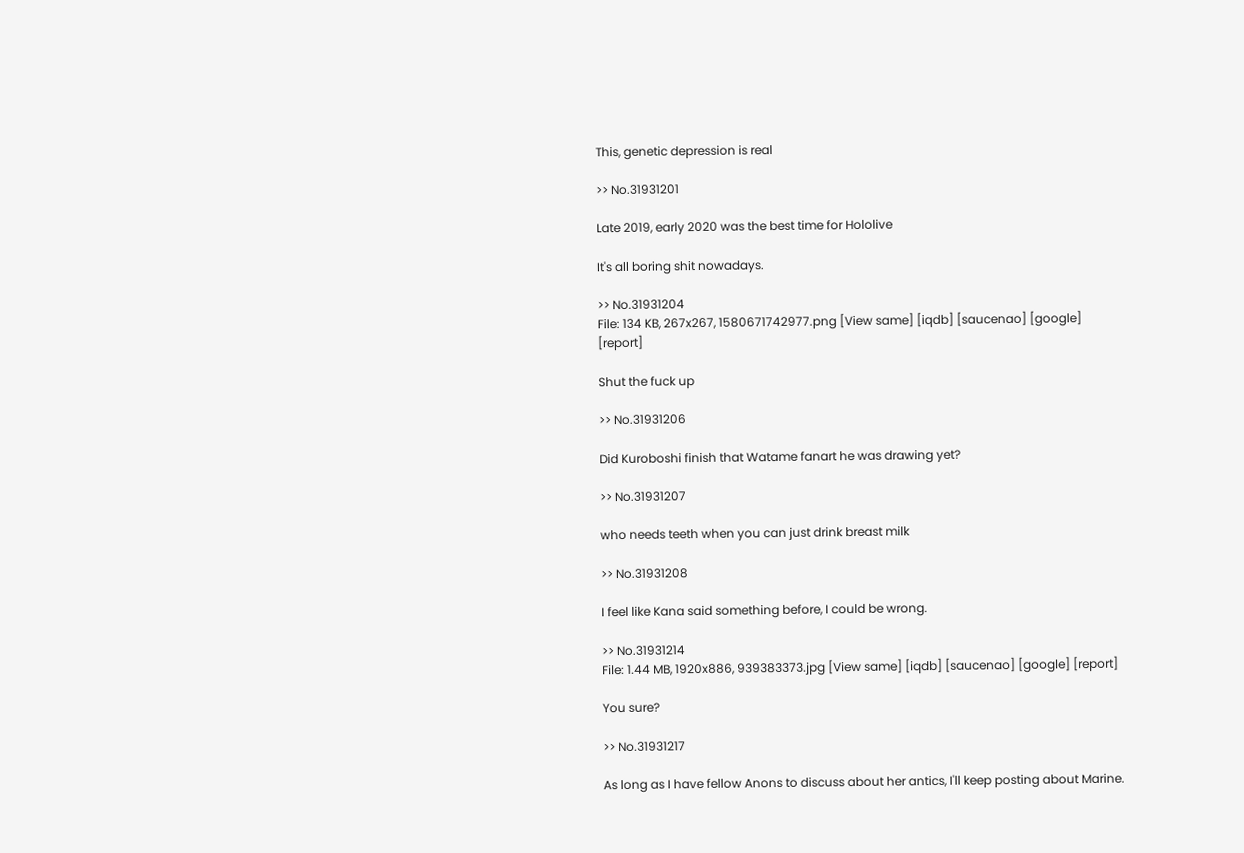This, genetic depression is real

>> No.31931201

Late 2019, early 2020 was the best time for Hololive

It's all boring shit nowadays.

>> No.31931204
File: 134 KB, 267x267, 1580671742977.png [View same] [iqdb] [saucenao] [google] [report]

Shut the fuck up

>> No.31931206

Did Kuroboshi finish that Watame fanart he was drawing yet?

>> No.31931207

who needs teeth when you can just drink breast milk

>> No.31931208

I feel like Kana said something before, I could be wrong.

>> No.31931214
File: 1.44 MB, 1920x886, 939383373.jpg [View same] [iqdb] [saucenao] [google] [report]

You sure?

>> No.31931217

As long as I have fellow Anons to discuss about her antics, I'll keep posting about Marine.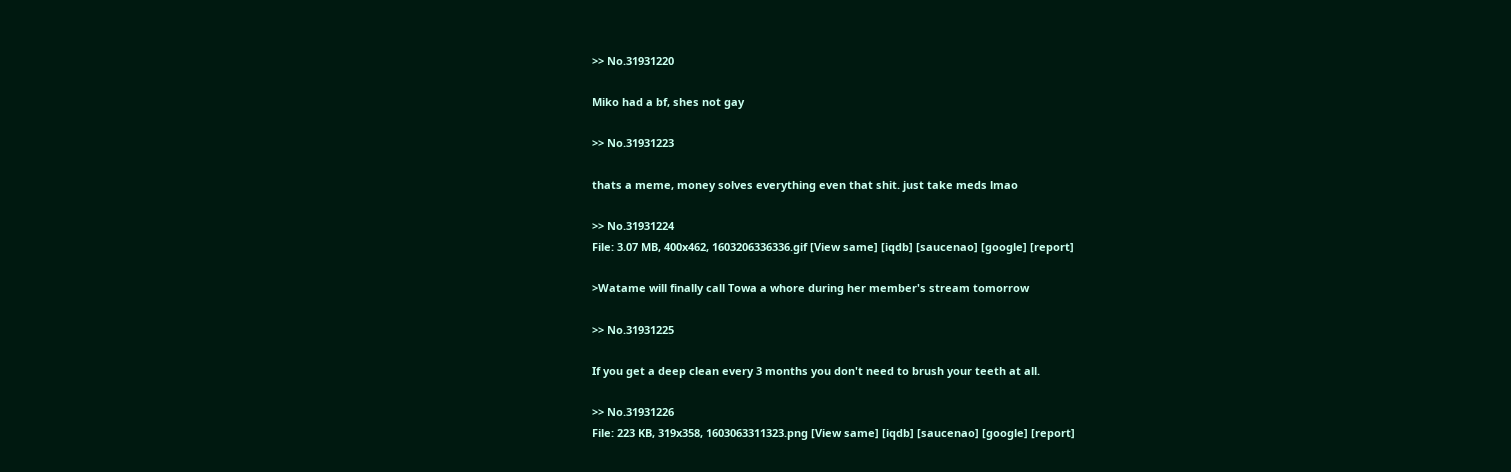>> No.31931220

Miko had a bf, shes not gay

>> No.31931223

thats a meme, money solves everything even that shit. just take meds lmao

>> No.31931224
File: 3.07 MB, 400x462, 1603206336336.gif [View same] [iqdb] [saucenao] [google] [report]

>Watame will finally call Towa a whore during her member's stream tomorrow

>> No.31931225

If you get a deep clean every 3 months you don't need to brush your teeth at all.

>> No.31931226
File: 223 KB, 319x358, 1603063311323.png [View same] [iqdb] [saucenao] [google] [report]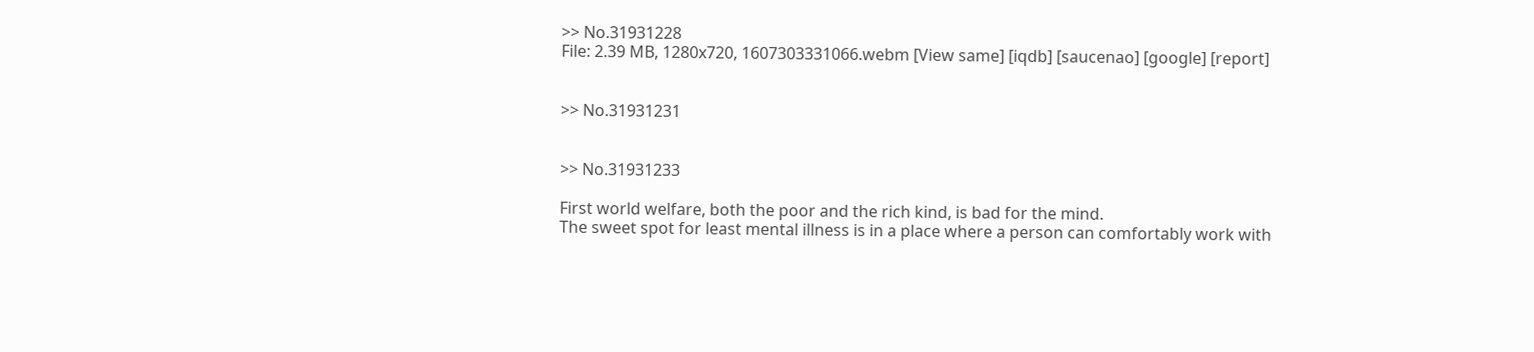>> No.31931228
File: 2.39 MB, 1280x720, 1607303331066.webm [View same] [iqdb] [saucenao] [google] [report]


>> No.31931231


>> No.31931233

First world welfare, both the poor and the rich kind, is bad for the mind.
The sweet spot for least mental illness is in a place where a person can comfortably work with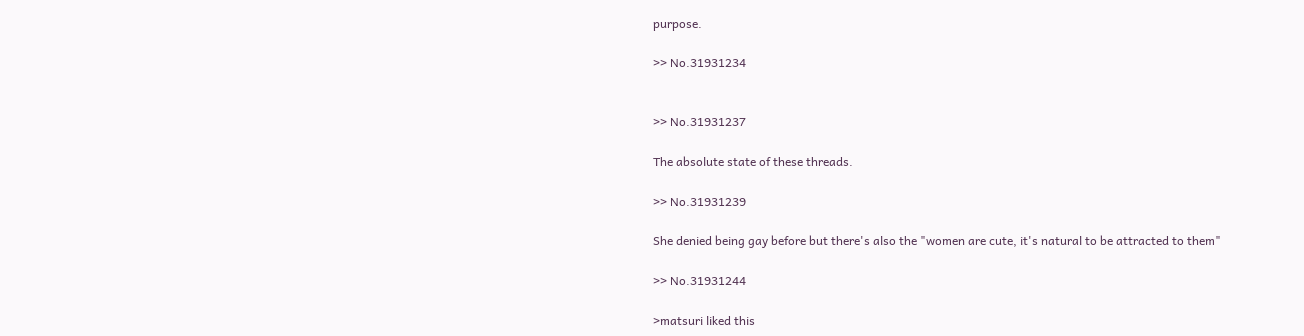purpose.

>> No.31931234


>> No.31931237

The absolute state of these threads.

>> No.31931239

She denied being gay before but there's also the "women are cute, it's natural to be attracted to them"

>> No.31931244

>matsuri liked this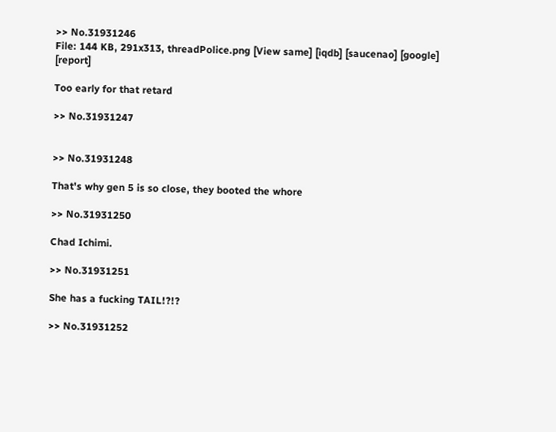>> No.31931246
File: 144 KB, 291x313, threadPolice.png [View same] [iqdb] [saucenao] [google] [report]

Too early for that retard

>> No.31931247


>> No.31931248

That's why gen 5 is so close, they booted the whore

>> No.31931250

Chad Ichimi.

>> No.31931251

She has a fucking TAIL!?!?

>> No.31931252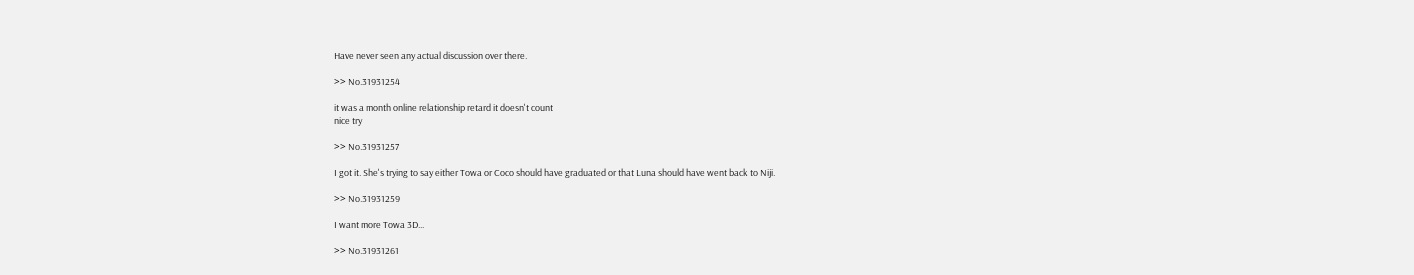Have never seen any actual discussion over there.

>> No.31931254

it was a month online relationship retard it doesn't count
nice try

>> No.31931257

I got it. She's trying to say either Towa or Coco should have graduated or that Luna should have went back to Niji.

>> No.31931259

I want more Towa 3D...

>> No.31931261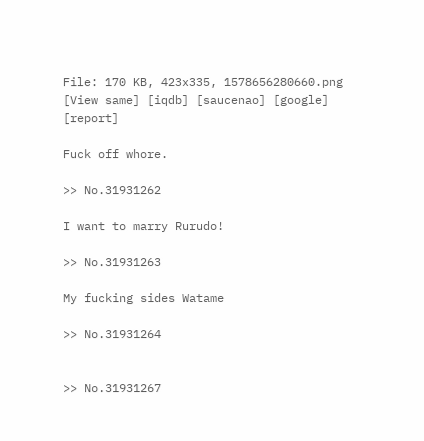File: 170 KB, 423x335, 1578656280660.png [View same] [iqdb] [saucenao] [google] [report]

Fuck off whore.

>> No.31931262

I want to marry Rurudo!

>> No.31931263

My fucking sides Watame

>> No.31931264


>> No.31931267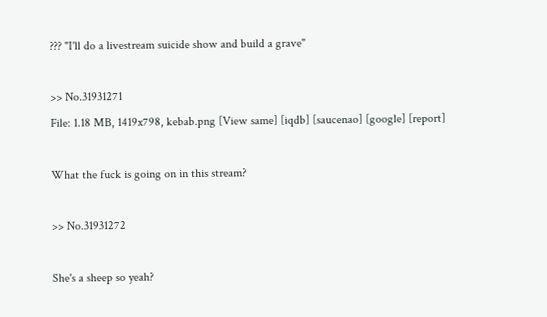??? "I'll do a livestream suicide show and build a grave"

>> No.31931271
File: 1.18 MB, 1419x798, kebab.png [View same] [iqdb] [saucenao] [google] [report]

What the fuck is going on in this stream?

>> No.31931272

She's a sheep so yeah?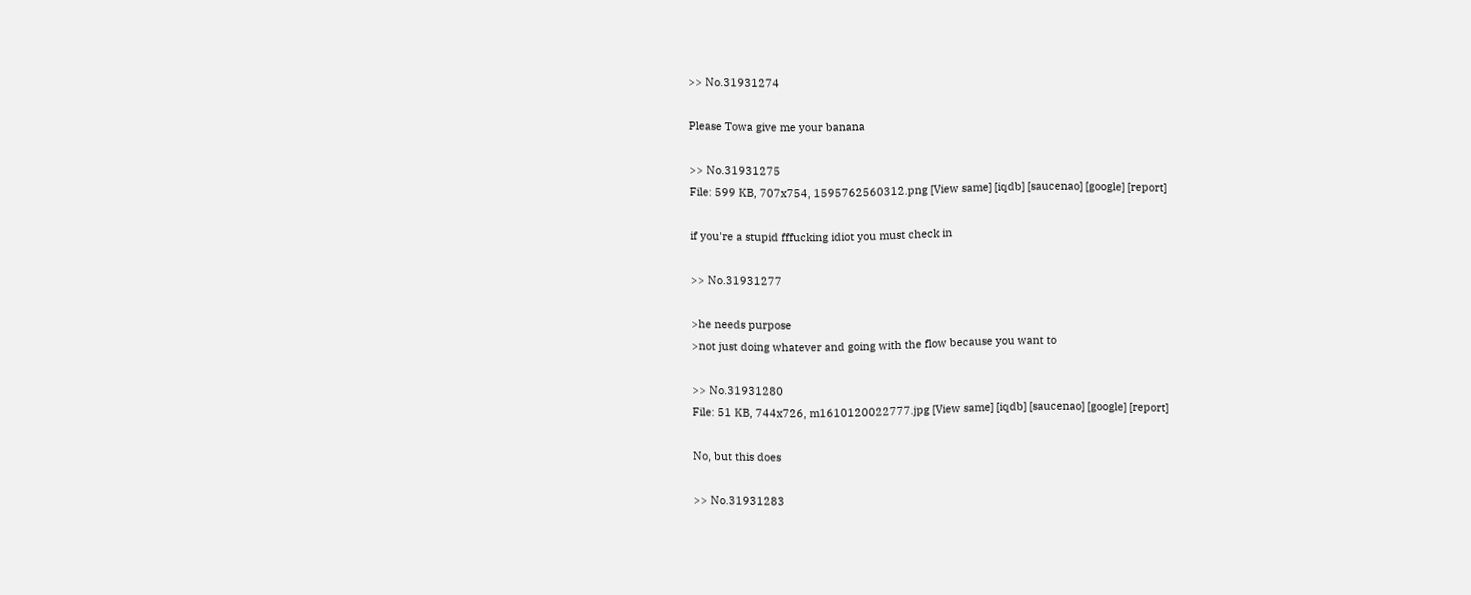>> No.31931274

Please Towa give me your banana

>> No.31931275
File: 599 KB, 707x754, 1595762560312.png [View same] [iqdb] [saucenao] [google] [report]

if you're a stupid fffucking idiot you must check in

>> No.31931277

>he needs purpose
>not just doing whatever and going with the flow because you want to

>> No.31931280
File: 51 KB, 744x726, m1610120022777.jpg [View same] [iqdb] [saucenao] [google] [report]

No, but this does

>> No.31931283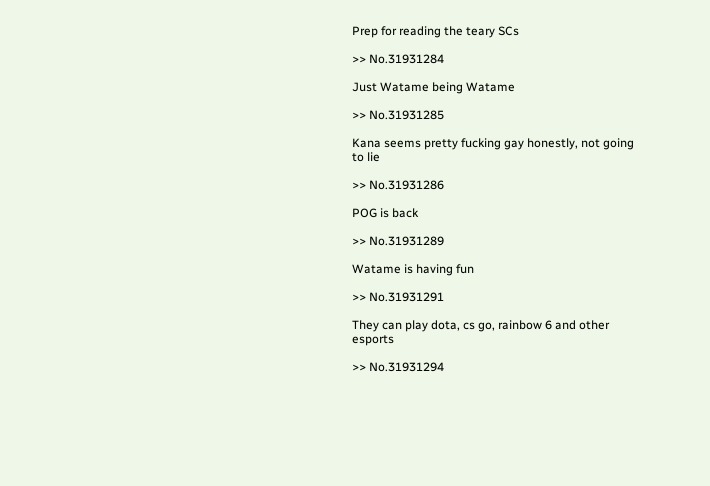Prep for reading the teary SCs

>> No.31931284

Just Watame being Watame

>> No.31931285

Kana seems pretty fucking gay honestly, not going to lie

>> No.31931286

POG is back

>> No.31931289

Watame is having fun

>> No.31931291

They can play dota, cs go, rainbow 6 and other esports

>> No.31931294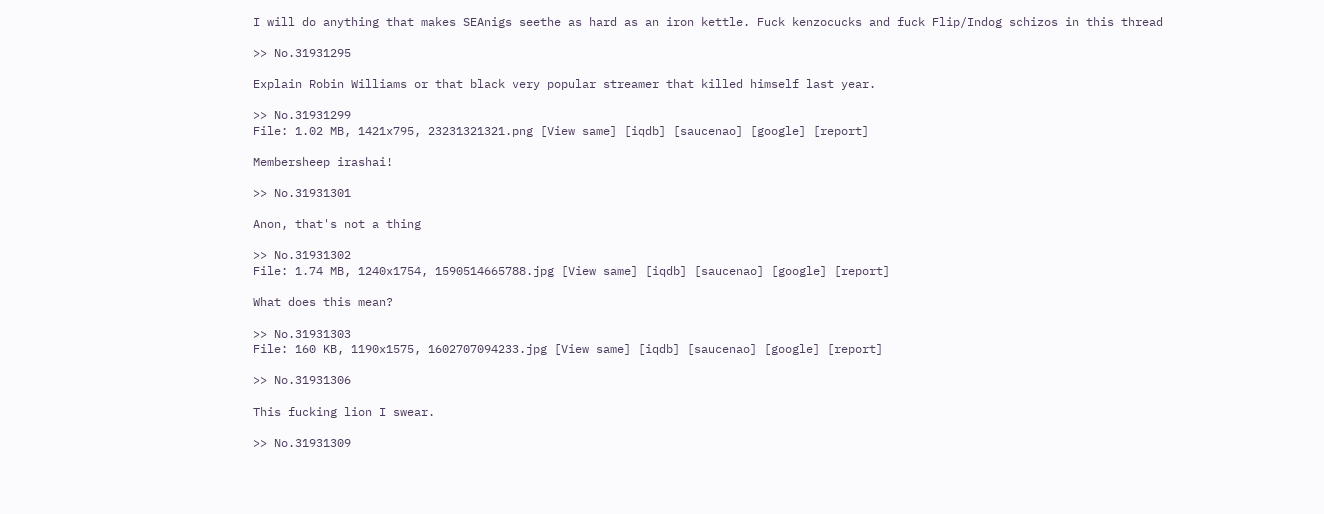I will do anything that makes SEAnigs seethe as hard as an iron kettle. Fuck kenzocucks and fuck Flip/Indog schizos in this thread

>> No.31931295

Explain Robin Williams or that black very popular streamer that killed himself last year.

>> No.31931299
File: 1.02 MB, 1421x795, 23231321321.png [View same] [iqdb] [saucenao] [google] [report]

Membersheep irashai!

>> No.31931301

Anon, that's not a thing

>> No.31931302
File: 1.74 MB, 1240x1754, 1590514665788.jpg [View same] [iqdb] [saucenao] [google] [report]

What does this mean?

>> No.31931303
File: 160 KB, 1190x1575, 1602707094233.jpg [View same] [iqdb] [saucenao] [google] [report]

>> No.31931306

This fucking lion I swear.

>> No.31931309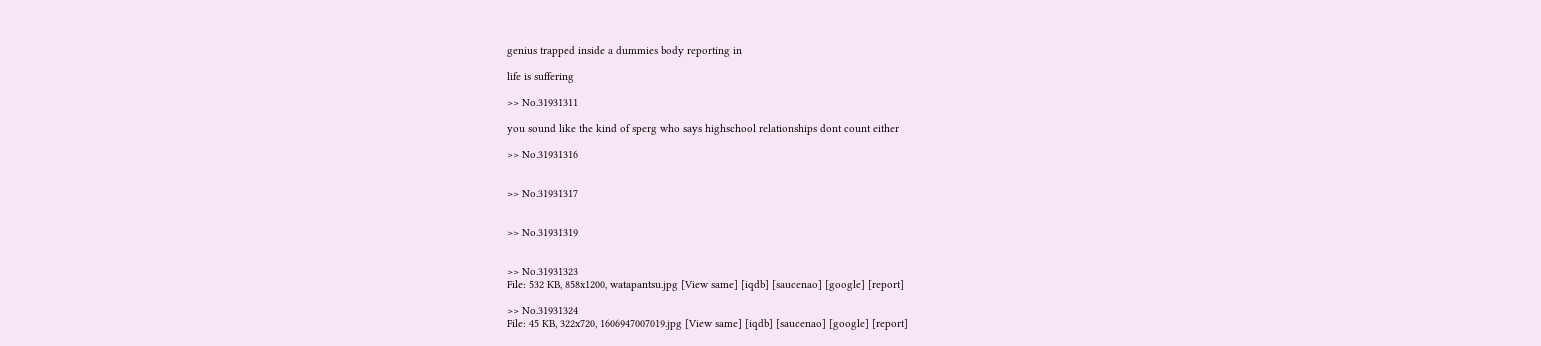genius trapped inside a dummies body reporting in

life is suffering

>> No.31931311

you sound like the kind of sperg who says highschool relationships dont count either

>> No.31931316


>> No.31931317


>> No.31931319


>> No.31931323
File: 532 KB, 858x1200, watapantsu.jpg [View same] [iqdb] [saucenao] [google] [report]

>> No.31931324
File: 45 KB, 322x720, 1606947007019.jpg [View same] [iqdb] [saucenao] [google] [report]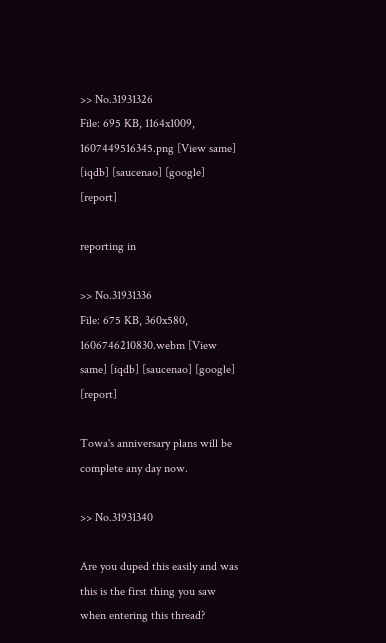>> No.31931326
File: 695 KB, 1164x1009, 1607449516345.png [View same] [iqdb] [saucenao] [google] [report]

reporting in

>> No.31931336
File: 675 KB, 360x580, 1606746210830.webm [View same] [iqdb] [saucenao] [google] [report]

Towa's anniversary plans will be complete any day now.

>> No.31931340

Are you duped this easily and was this is the first thing you saw when entering this thread?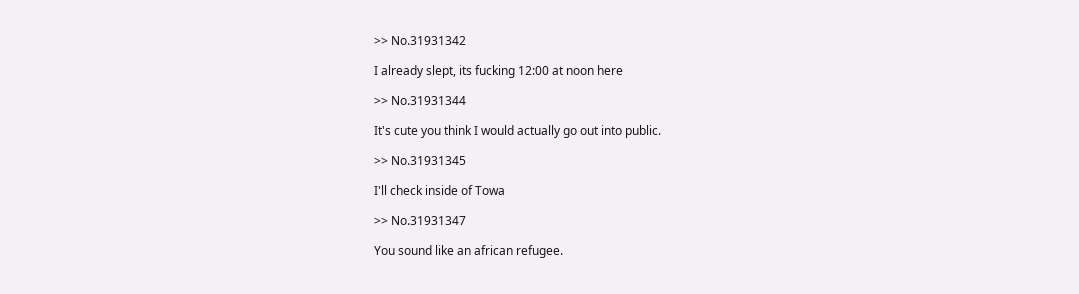>> No.31931342

I already slept, its fucking 12:00 at noon here

>> No.31931344

It's cute you think I would actually go out into public.

>> No.31931345

I'll check inside of Towa

>> No.31931347

You sound like an african refugee.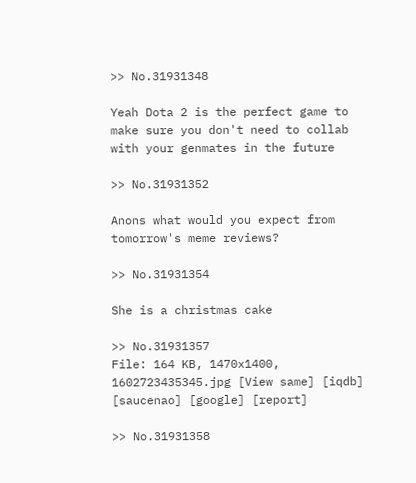>> No.31931348

Yeah Dota 2 is the perfect game to make sure you don't need to collab with your genmates in the future

>> No.31931352

Anons what would you expect from tomorrow's meme reviews?

>> No.31931354

She is a christmas cake

>> No.31931357
File: 164 KB, 1470x1400, 1602723435345.jpg [View same] [iqdb] [saucenao] [google] [report]

>> No.31931358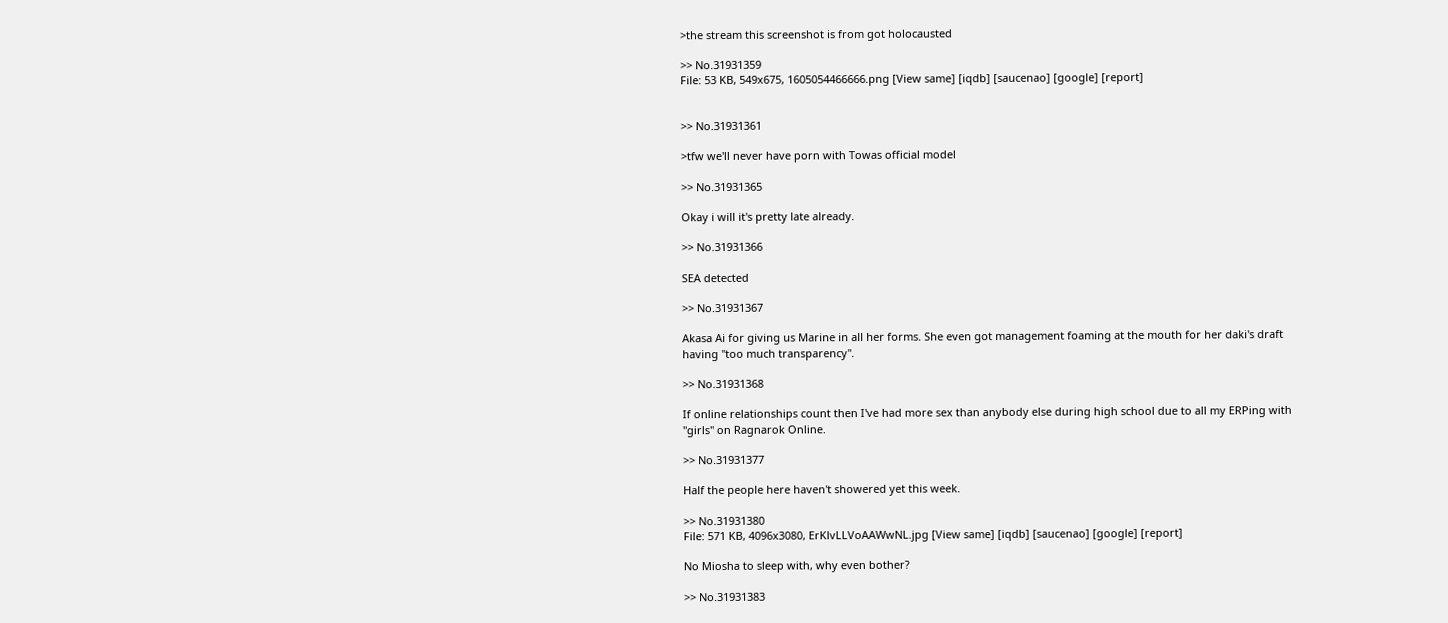>the stream this screenshot is from got holocausted

>> No.31931359
File: 53 KB, 549x675, 1605054466666.png [View same] [iqdb] [saucenao] [google] [report]


>> No.31931361

>tfw we'll never have porn with Towas official model

>> No.31931365

Okay i will it's pretty late already.

>> No.31931366

SEA detected

>> No.31931367

Akasa Ai for giving us Marine in all her forms. She even got management foaming at the mouth for her daki's draft having "too much transparency".

>> No.31931368

If online relationships count then I've had more sex than anybody else during high school due to all my ERPing with "girls" on Ragnarok Online.

>> No.31931377

Half the people here haven't showered yet this week.

>> No.31931380
File: 571 KB, 4096x3080, ErKlvLLVoAAWwNL.jpg [View same] [iqdb] [saucenao] [google] [report]

No Miosha to sleep with, why even bother?

>> No.31931383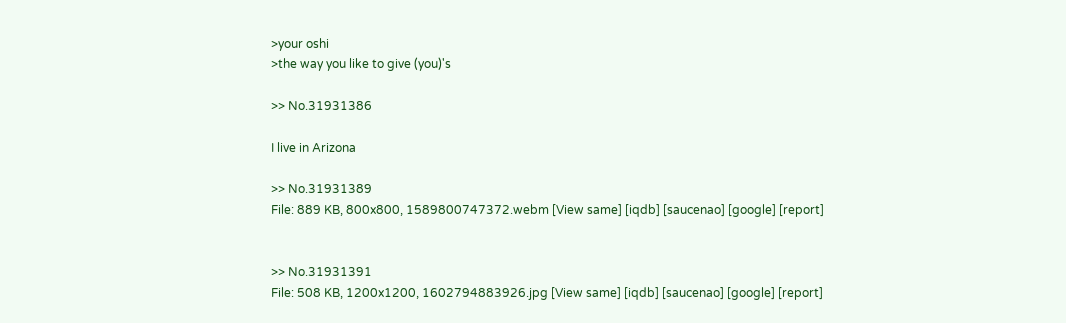>your oshi
>the way you like to give (you)'s

>> No.31931386

I live in Arizona

>> No.31931389
File: 889 KB, 800x800, 1589800747372.webm [View same] [iqdb] [saucenao] [google] [report]


>> No.31931391
File: 508 KB, 1200x1200, 1602794883926.jpg [View same] [iqdb] [saucenao] [google] [report]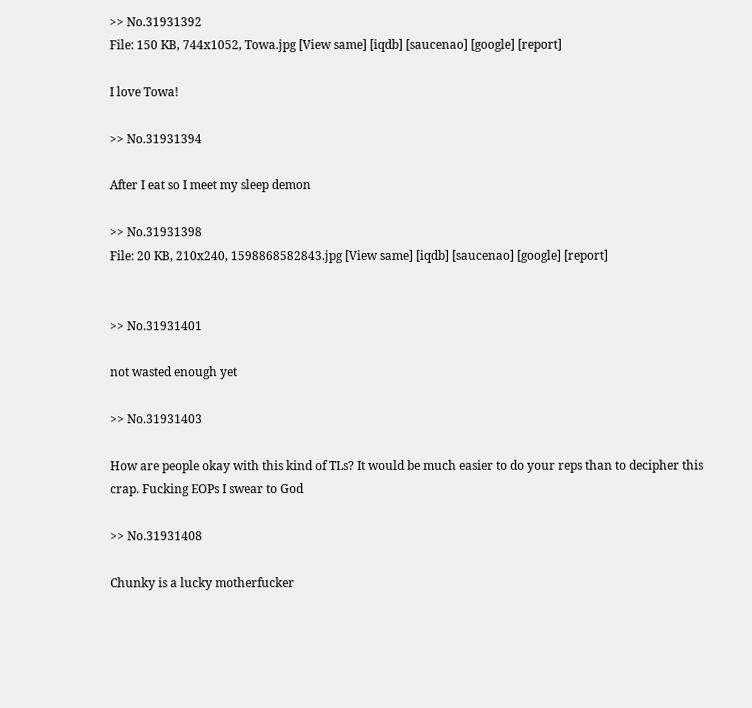>> No.31931392
File: 150 KB, 744x1052, Towa.jpg [View same] [iqdb] [saucenao] [google] [report]

I love Towa!

>> No.31931394

After I eat so I meet my sleep demon

>> No.31931398
File: 20 KB, 210x240, 1598868582843.jpg [View same] [iqdb] [saucenao] [google] [report]


>> No.31931401

not wasted enough yet

>> No.31931403

How are people okay with this kind of TLs? It would be much easier to do your reps than to decipher this crap. Fucking EOPs I swear to God

>> No.31931408

Chunky is a lucky motherfucker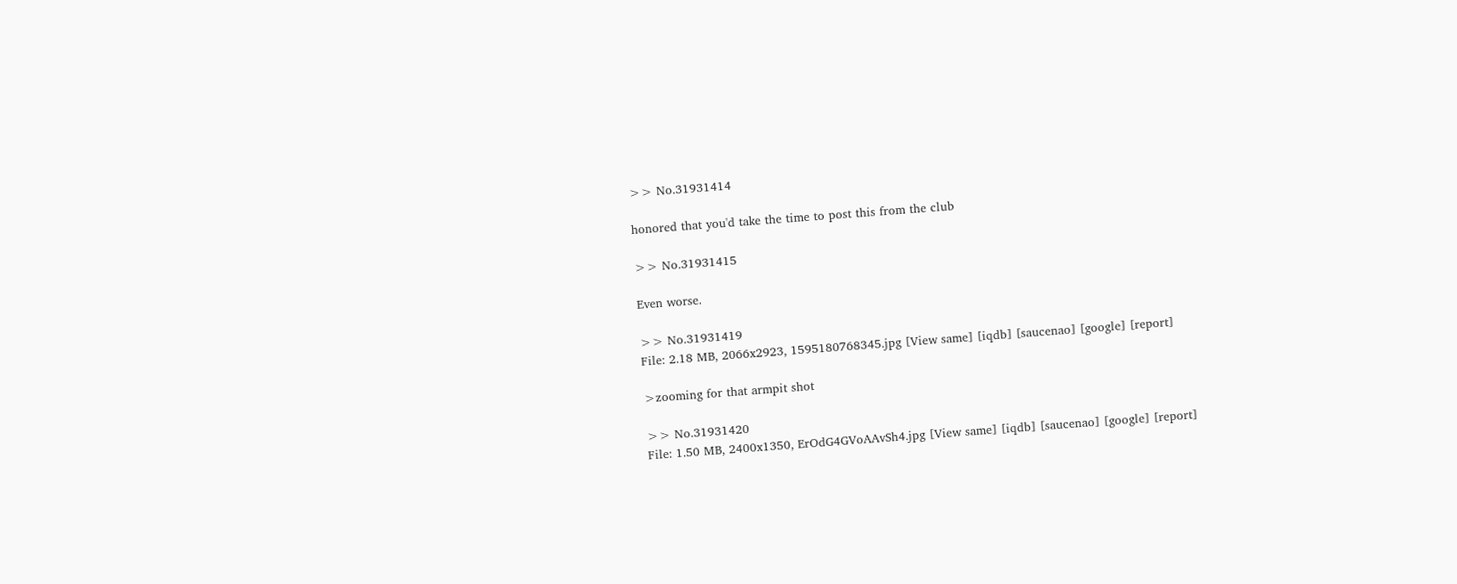>> No.31931414

honored that you'd take the time to post this from the club

>> No.31931415

Even worse.

>> No.31931419
File: 2.18 MB, 2066x2923, 1595180768345.jpg [View same] [iqdb] [saucenao] [google] [report]

>zooming for that armpit shot

>> No.31931420
File: 1.50 MB, 2400x1350, ErOdG4GVoAAvSh4.jpg [View same] [iqdb] [saucenao] [google] [report]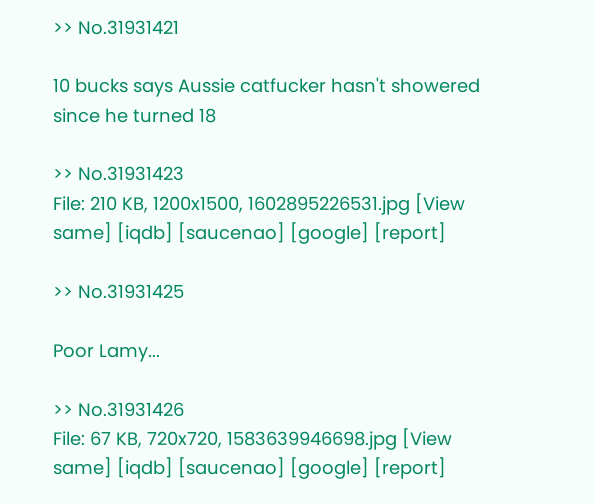>> No.31931421

10 bucks says Aussie catfucker hasn't showered since he turned 18

>> No.31931423
File: 210 KB, 1200x1500, 1602895226531.jpg [View same] [iqdb] [saucenao] [google] [report]

>> No.31931425

Poor Lamy...

>> No.31931426
File: 67 KB, 720x720, 1583639946698.jpg [View same] [iqdb] [saucenao] [google] [report]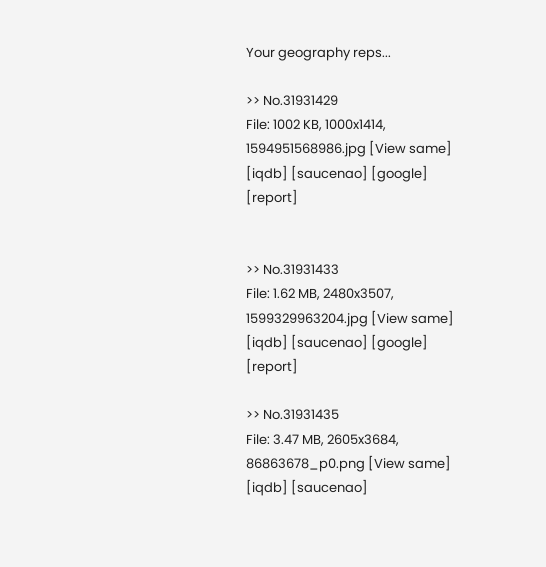Your geography reps...

>> No.31931429
File: 1002 KB, 1000x1414, 1594951568986.jpg [View same] [iqdb] [saucenao] [google] [report]


>> No.31931433
File: 1.62 MB, 2480x3507, 1599329963204.jpg [View same] [iqdb] [saucenao] [google] [report]

>> No.31931435
File: 3.47 MB, 2605x3684, 86863678_p0.png [View same] [iqdb] [saucenao]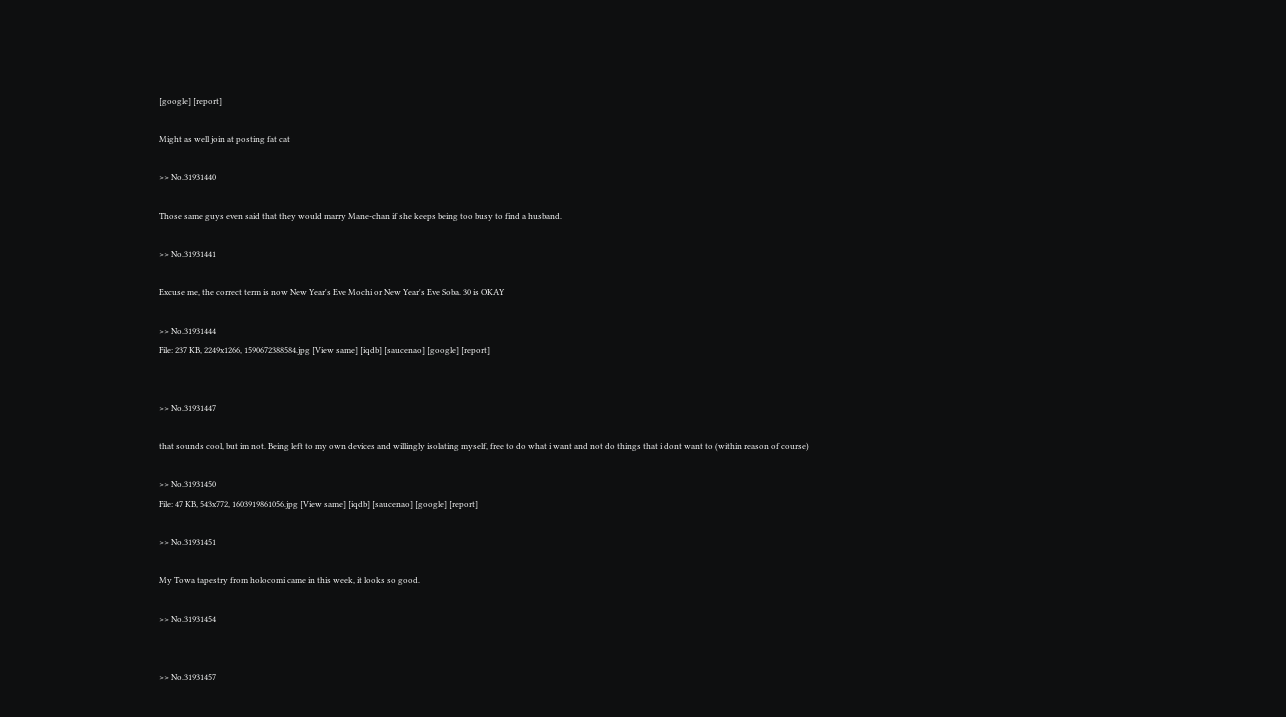[google] [report]

Might as well join at posting fat cat

>> No.31931440

Those same guys even said that they would marry Mane-chan if she keeps being too busy to find a husband.

>> No.31931441

Excuse me, the correct term is now New Year's Eve Mochi or New Year's Eve Soba. 30 is OKAY

>> No.31931444
File: 237 KB, 2249x1266, 1590672388584.jpg [View same] [iqdb] [saucenao] [google] [report]


>> No.31931447

that sounds cool, but im not. Being left to my own devices and willingly isolating myself, free to do what i want and not do things that i dont want to (within reason of course)

>> No.31931450
File: 47 KB, 543x772, 1603919861056.jpg [View same] [iqdb] [saucenao] [google] [report]

>> No.31931451

My Towa tapestry from holocomi came in this week, it looks so good.

>> No.31931454


>> No.31931457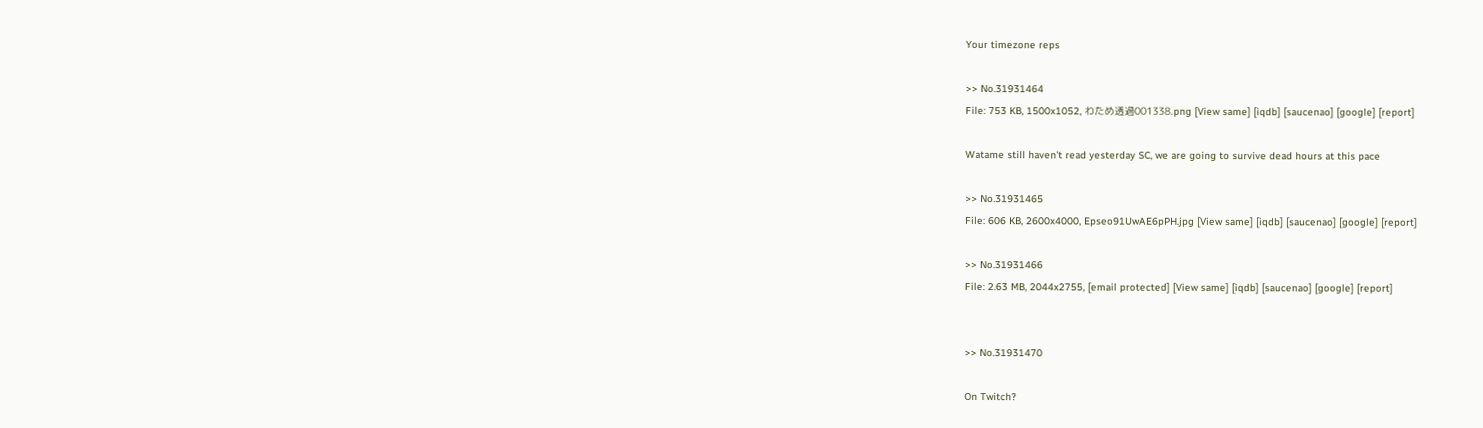Your timezone reps

>> No.31931464
File: 753 KB, 1500x1052, わため透過001338.png [View same] [iqdb] [saucenao] [google] [report]

Watame still haven't read yesterday SC, we are going to survive dead hours at this pace

>> No.31931465
File: 606 KB, 2600x4000, Epseo91UwAE6pPH.jpg [View same] [iqdb] [saucenao] [google] [report]

>> No.31931466
File: 2.63 MB, 2044x2755, [email protected] [View same] [iqdb] [saucenao] [google] [report]


>> No.31931470

On Twitch?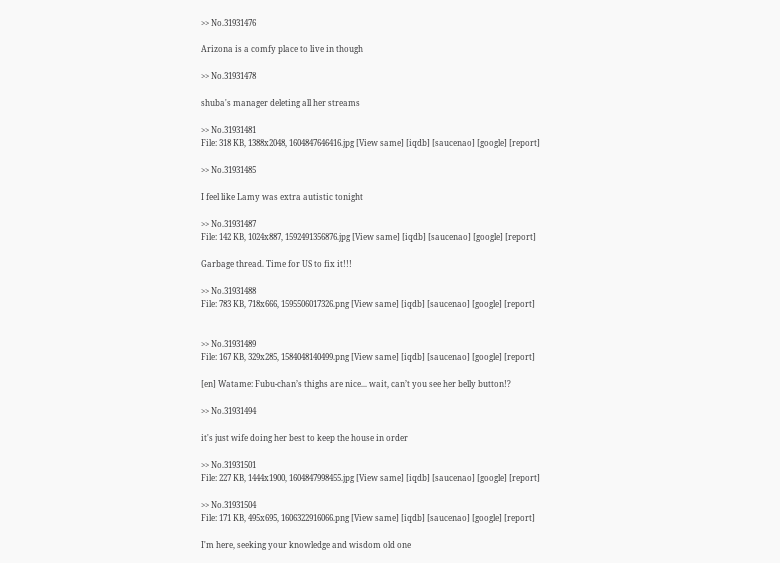>> No.31931476

Arizona is a comfy place to live in though

>> No.31931478

shuba's manager deleting all her streams

>> No.31931481
File: 318 KB, 1388x2048, 1604847646416.jpg [View same] [iqdb] [saucenao] [google] [report]

>> No.31931485

I feel like Lamy was extra autistic tonight

>> No.31931487
File: 142 KB, 1024x887, 1592491356876.jpg [View same] [iqdb] [saucenao] [google] [report]

Garbage thread. Time for US to fix it!!!

>> No.31931488
File: 783 KB, 718x666, 1595506017326.png [View same] [iqdb] [saucenao] [google] [report]


>> No.31931489
File: 167 KB, 329x285, 1584048140499.png [View same] [iqdb] [saucenao] [google] [report]

[en] Watame: Fubu-chan’s thighs are nice... wait, can’t you see her belly button!?

>> No.31931494

it's just wife doing her best to keep the house in order

>> No.31931501
File: 227 KB, 1444x1900, 1604847998455.jpg [View same] [iqdb] [saucenao] [google] [report]

>> No.31931504
File: 171 KB, 495x695, 1606322916066.png [View same] [iqdb] [saucenao] [google] [report]

I'm here, seeking your knowledge and wisdom old one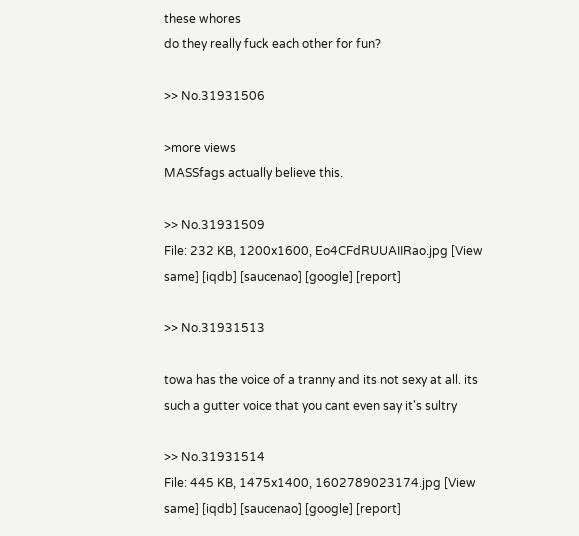these whores
do they really fuck each other for fun?

>> No.31931506

>more views
MASSfags actually believe this.

>> No.31931509
File: 232 KB, 1200x1600, Eo4CFdRUUAIIRao.jpg [View same] [iqdb] [saucenao] [google] [report]

>> No.31931513

towa has the voice of a tranny and its not sexy at all. its such a gutter voice that you cant even say it's sultry

>> No.31931514
File: 445 KB, 1475x1400, 1602789023174.jpg [View same] [iqdb] [saucenao] [google] [report]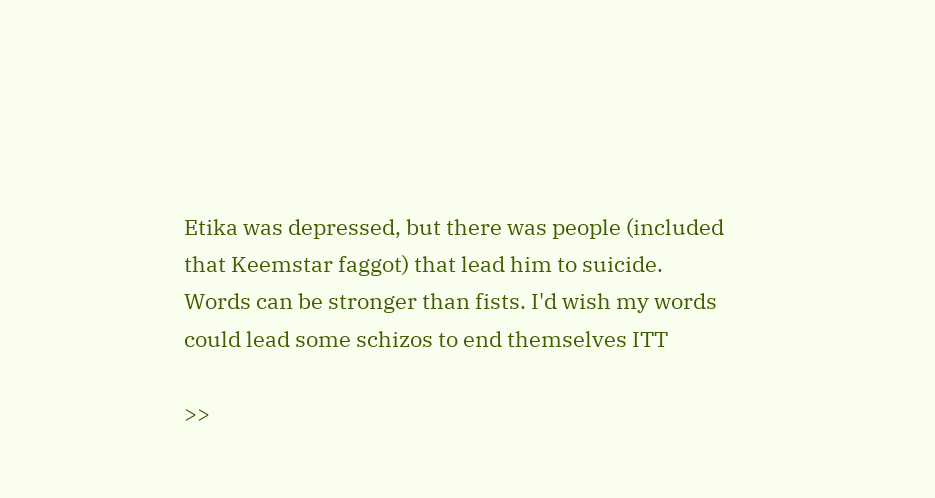Etika was depressed, but there was people (included that Keemstar faggot) that lead him to suicide. Words can be stronger than fists. I'd wish my words could lead some schizos to end themselves ITT

>>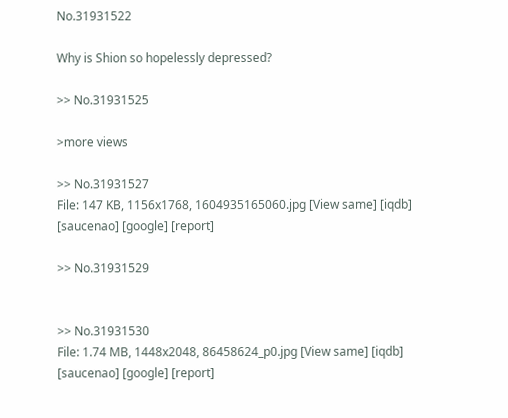No.31931522

Why is Shion so hopelessly depressed?

>> No.31931525

>more views

>> No.31931527
File: 147 KB, 1156x1768, 1604935165060.jpg [View same] [iqdb] [saucenao] [google] [report]

>> No.31931529


>> No.31931530
File: 1.74 MB, 1448x2048, 86458624_p0.jpg [View same] [iqdb] [saucenao] [google] [report]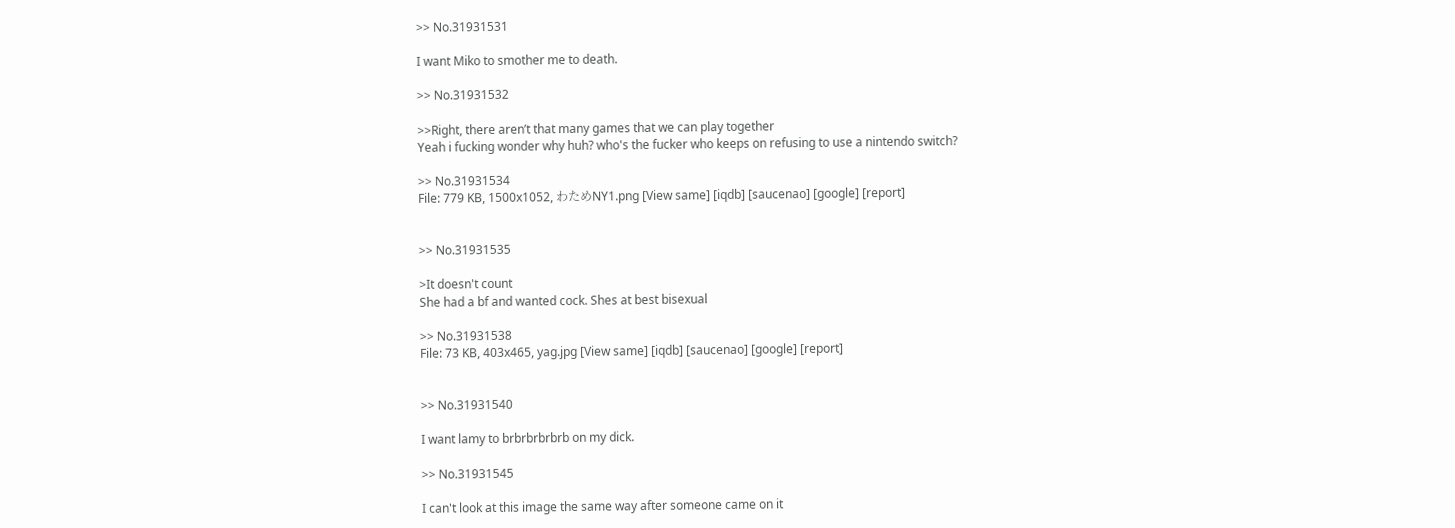>> No.31931531

I want Miko to smother me to death.

>> No.31931532

>>Right, there aren’t that many games that we can play together
Yeah i fucking wonder why huh? who's the fucker who keeps on refusing to use a nintendo switch?

>> No.31931534
File: 779 KB, 1500x1052, わためNY1.png [View same] [iqdb] [saucenao] [google] [report]


>> No.31931535

>It doesn't count
She had a bf and wanted cock. Shes at best bisexual

>> No.31931538
File: 73 KB, 403x465, yag.jpg [View same] [iqdb] [saucenao] [google] [report]


>> No.31931540

I want lamy to brbrbrbrbrb on my dick.

>> No.31931545

I can't look at this image the same way after someone came on it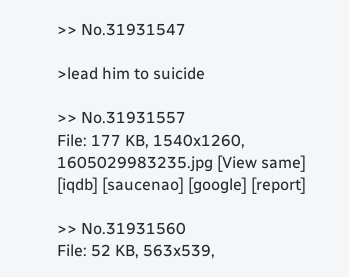>> No.31931547

>lead him to suicide

>> No.31931557
File: 177 KB, 1540x1260, 1605029983235.jpg [View same] [iqdb] [saucenao] [google] [report]

>> No.31931560
File: 52 KB, 563x539,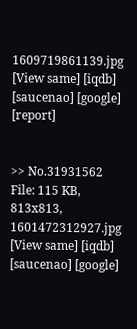1609719861139.jpg [View same] [iqdb] [saucenao] [google] [report]


>> No.31931562
File: 115 KB, 813x813, 1601472312927.jpg [View same] [iqdb] [saucenao] [google]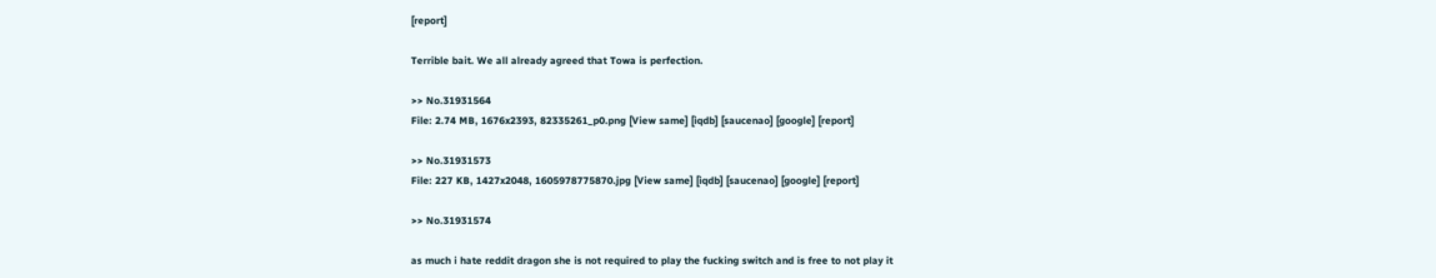[report]

Terrible bait. We all already agreed that Towa is perfection.

>> No.31931564
File: 2.74 MB, 1676x2393, 82335261_p0.png [View same] [iqdb] [saucenao] [google] [report]

>> No.31931573
File: 227 KB, 1427x2048, 1605978775870.jpg [View same] [iqdb] [saucenao] [google] [report]

>> No.31931574

as much i hate reddit dragon she is not required to play the fucking switch and is free to not play it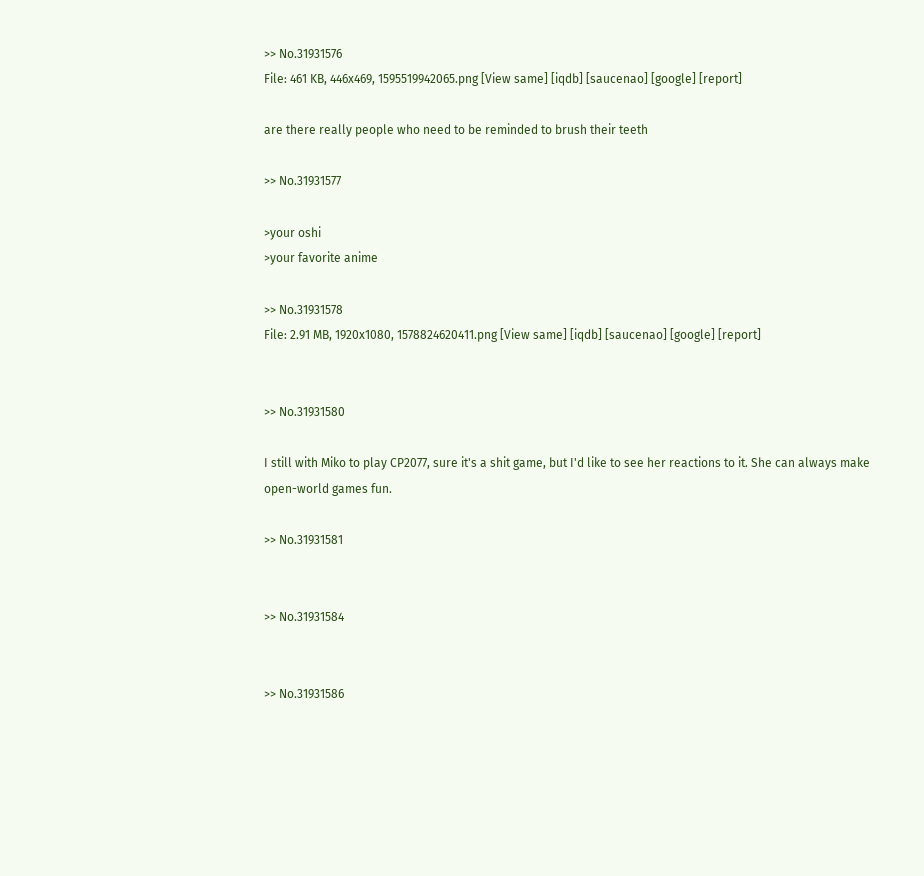>> No.31931576
File: 461 KB, 446x469, 1595519942065.png [View same] [iqdb] [saucenao] [google] [report]

are there really people who need to be reminded to brush their teeth

>> No.31931577

>your oshi
>your favorite anime

>> No.31931578
File: 2.91 MB, 1920x1080, 1578824620411.png [View same] [iqdb] [saucenao] [google] [report]


>> No.31931580

I still with Miko to play CP2077, sure it's a shit game, but I'd like to see her reactions to it. She can always make open-world games fun.

>> No.31931581


>> No.31931584


>> No.31931586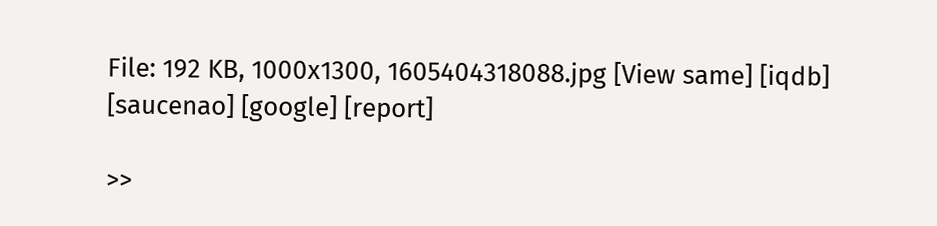File: 192 KB, 1000x1300, 1605404318088.jpg [View same] [iqdb] [saucenao] [google] [report]

>>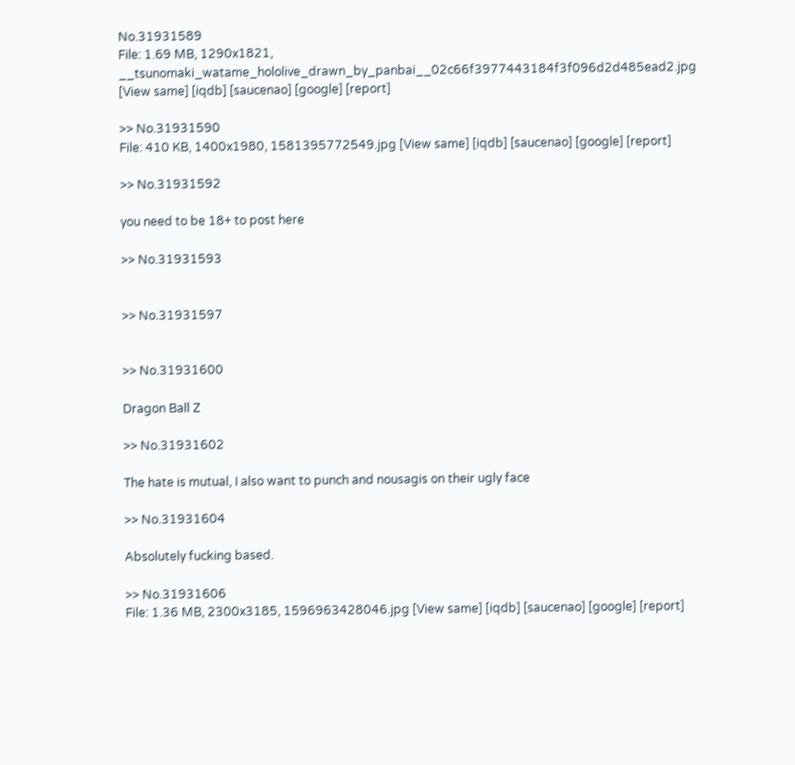No.31931589
File: 1.69 MB, 1290x1821, __tsunomaki_watame_hololive_drawn_by_panbai__02c66f3977443184f3f096d2d485ead2.jpg [View same] [iqdb] [saucenao] [google] [report]

>> No.31931590
File: 410 KB, 1400x1980, 1581395772549.jpg [View same] [iqdb] [saucenao] [google] [report]

>> No.31931592

you need to be 18+ to post here

>> No.31931593


>> No.31931597


>> No.31931600

Dragon Ball Z

>> No.31931602

The hate is mutual, I also want to punch and nousagis on their ugly face

>> No.31931604

Absolutely fucking based.

>> No.31931606
File: 1.36 MB, 2300x3185, 1596963428046.jpg [View same] [iqdb] [saucenao] [google] [report]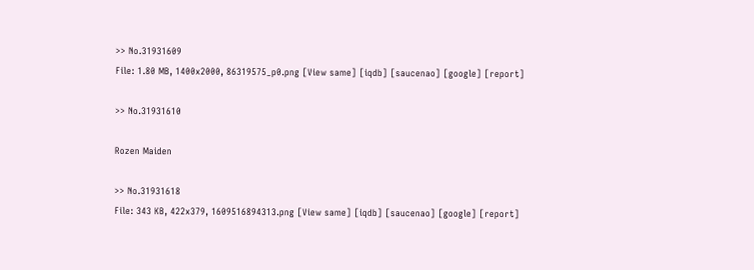>> No.31931609
File: 1.80 MB, 1400x2000, 86319575_p0.png [View same] [iqdb] [saucenao] [google] [report]

>> No.31931610

Rozen Maiden

>> No.31931618
File: 343 KB, 422x379, 1609516894313.png [View same] [iqdb] [saucenao] [google] [report]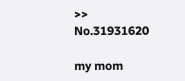>> No.31931620

my mom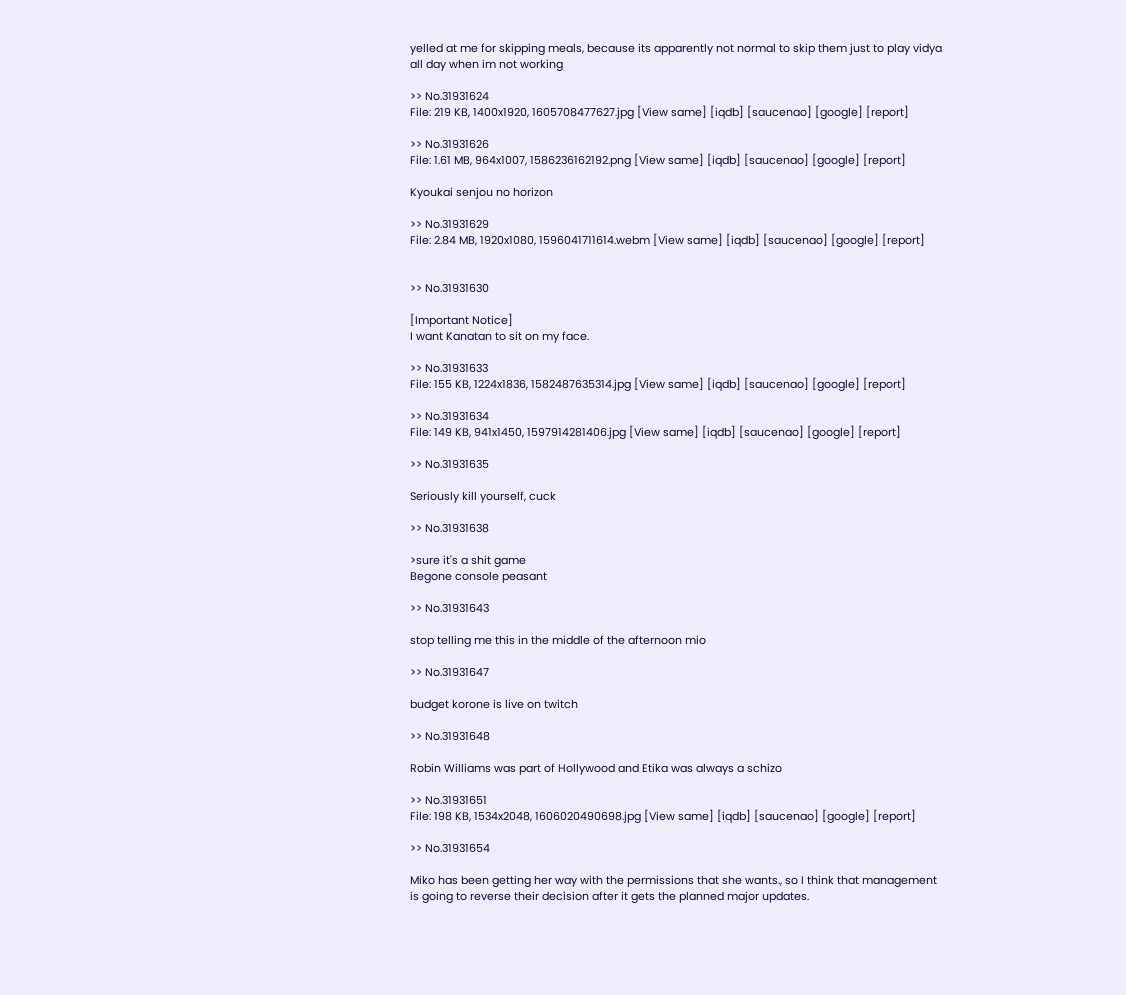yelled at me for skipping meals, because its apparently not normal to skip them just to play vidya all day when im not working

>> No.31931624
File: 219 KB, 1400x1920, 1605708477627.jpg [View same] [iqdb] [saucenao] [google] [report]

>> No.31931626
File: 1.61 MB, 964x1007, 1586236162192.png [View same] [iqdb] [saucenao] [google] [report]

Kyoukai senjou no horizon

>> No.31931629
File: 2.84 MB, 1920x1080, 1596041711614.webm [View same] [iqdb] [saucenao] [google] [report]


>> No.31931630

[Important Notice]
I want Kanatan to sit on my face.

>> No.31931633
File: 155 KB, 1224x1836, 1582487635314.jpg [View same] [iqdb] [saucenao] [google] [report]

>> No.31931634
File: 149 KB, 941x1450, 1597914281406.jpg [View same] [iqdb] [saucenao] [google] [report]

>> No.31931635

Seriously kill yourself, cuck

>> No.31931638

>sure it's a shit game
Begone console peasant

>> No.31931643

stop telling me this in the middle of the afternoon mio

>> No.31931647

budget korone is live on twitch

>> No.31931648

Robin Williams was part of Hollywood and Etika was always a schizo

>> No.31931651
File: 198 KB, 1534x2048, 1606020490698.jpg [View same] [iqdb] [saucenao] [google] [report]

>> No.31931654

Miko has been getting her way with the permissions that she wants., so I think that management is going to reverse their decision after it gets the planned major updates.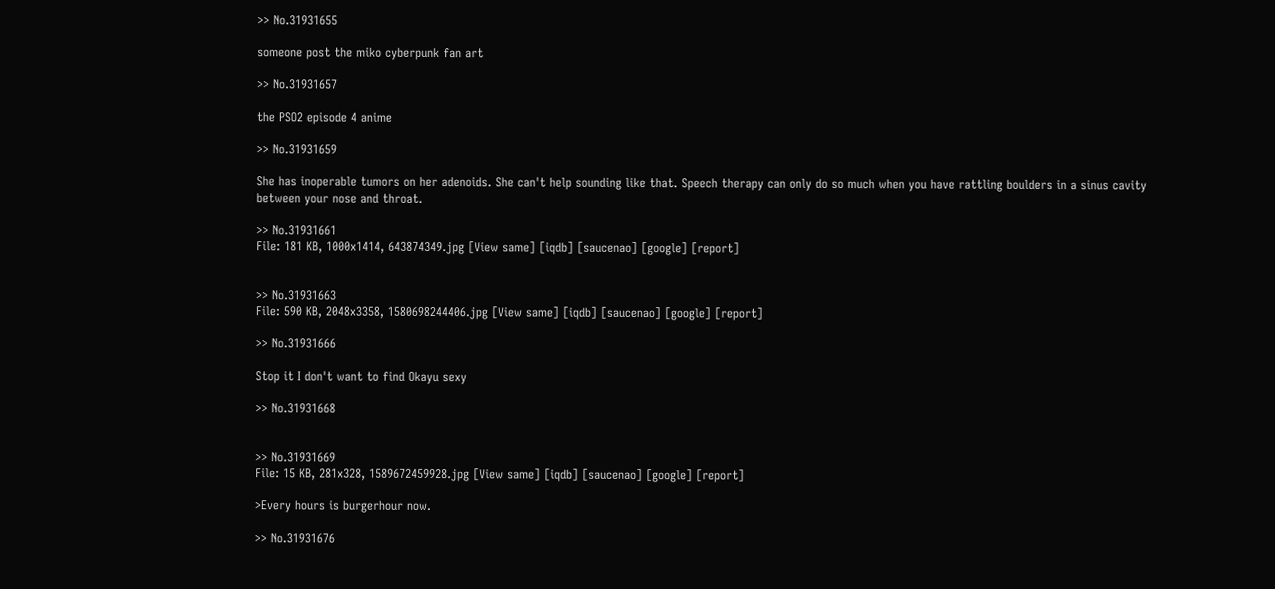>> No.31931655

someone post the miko cyberpunk fan art

>> No.31931657

the PSO2 episode 4 anime

>> No.31931659

She has inoperable tumors on her adenoids. She can't help sounding like that. Speech therapy can only do so much when you have rattling boulders in a sinus cavity between your nose and throat.

>> No.31931661
File: 181 KB, 1000x1414, 643874349.jpg [View same] [iqdb] [saucenao] [google] [report]


>> No.31931663
File: 590 KB, 2048x3358, 1580698244406.jpg [View same] [iqdb] [saucenao] [google] [report]

>> No.31931666

Stop it I don't want to find Okayu sexy

>> No.31931668


>> No.31931669
File: 15 KB, 281x328, 1589672459928.jpg [View same] [iqdb] [saucenao] [google] [report]

>Every hours is burgerhour now.

>> No.31931676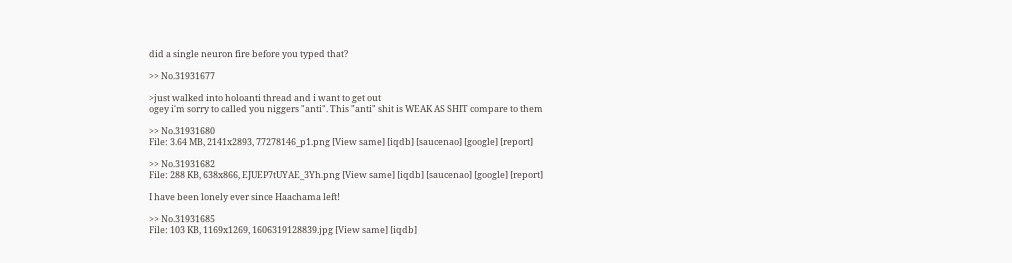did a single neuron fire before you typed that?

>> No.31931677

>just walked into holoanti thread and i want to get out
ogey i'm sorry to called you niggers "anti". This "anti" shit is WEAK AS SHIT compare to them

>> No.31931680
File: 3.64 MB, 2141x2893, 77278146_p1.png [View same] [iqdb] [saucenao] [google] [report]

>> No.31931682
File: 288 KB, 638x866, EJUEP7tUYAE_3Yh.png [View same] [iqdb] [saucenao] [google] [report]

I have been lonely ever since Haachama left!

>> No.31931685
File: 103 KB, 1169x1269, 1606319128839.jpg [View same] [iqdb]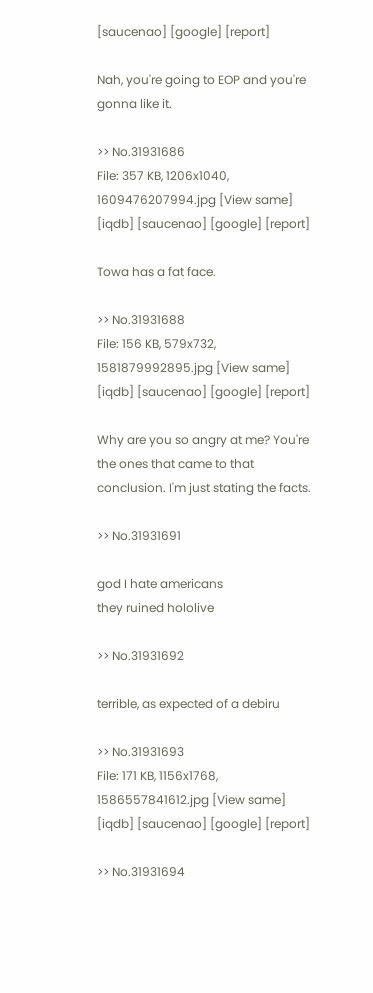[saucenao] [google] [report]

Nah, you're going to EOP and you're gonna like it.

>> No.31931686
File: 357 KB, 1206x1040, 1609476207994.jpg [View same] [iqdb] [saucenao] [google] [report]

Towa has a fat face.

>> No.31931688
File: 156 KB, 579x732, 1581879992895.jpg [View same] [iqdb] [saucenao] [google] [report]

Why are you so angry at me? You're the ones that came to that conclusion. I'm just stating the facts.

>> No.31931691

god I hate americans
they ruined hololive

>> No.31931692

terrible, as expected of a debiru

>> No.31931693
File: 171 KB, 1156x1768, 1586557841612.jpg [View same] [iqdb] [saucenao] [google] [report]

>> No.31931694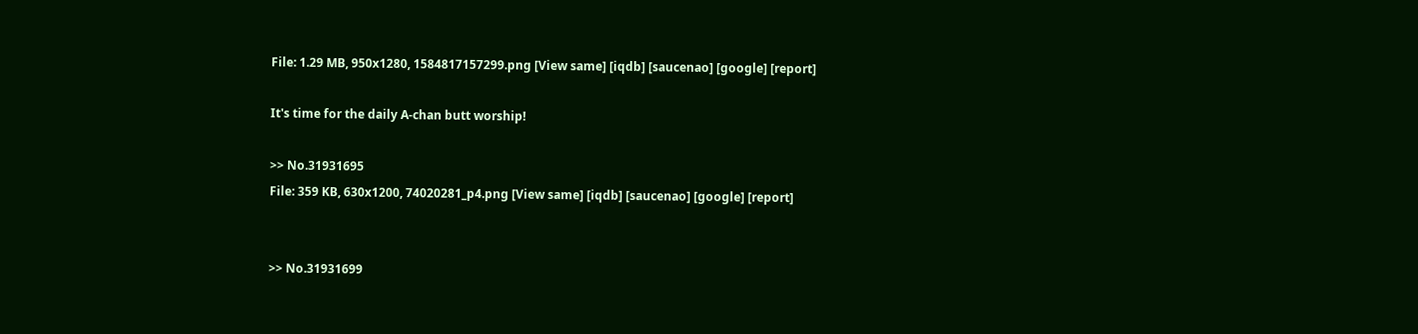File: 1.29 MB, 950x1280, 1584817157299.png [View same] [iqdb] [saucenao] [google] [report]

It's time for the daily A-chan butt worship!

>> No.31931695
File: 359 KB, 630x1200, 74020281_p4.png [View same] [iqdb] [saucenao] [google] [report]


>> No.31931699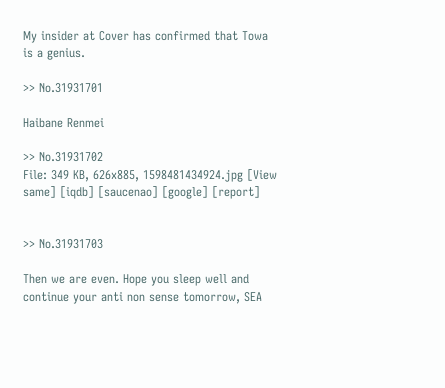My insider at Cover has confirmed that Towa is a genius.

>> No.31931701

Haibane Renmei

>> No.31931702
File: 349 KB, 626x885, 1598481434924.jpg [View same] [iqdb] [saucenao] [google] [report]


>> No.31931703

Then we are even. Hope you sleep well and continue your anti non sense tomorrow, SEA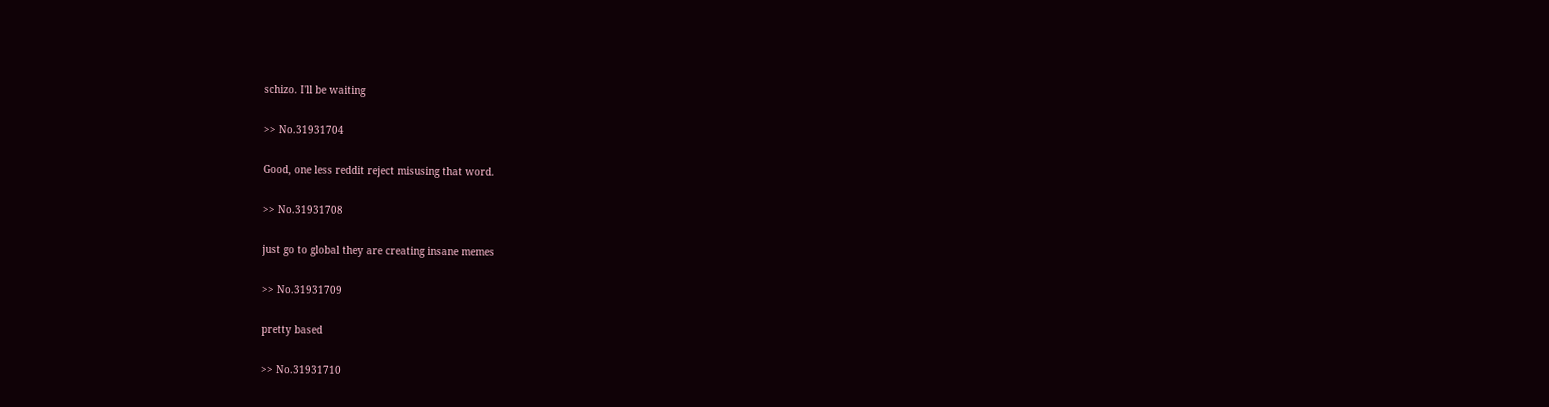schizo. I'll be waiting

>> No.31931704

Good, one less reddit reject misusing that word.

>> No.31931708

just go to global they are creating insane memes

>> No.31931709

pretty based

>> No.31931710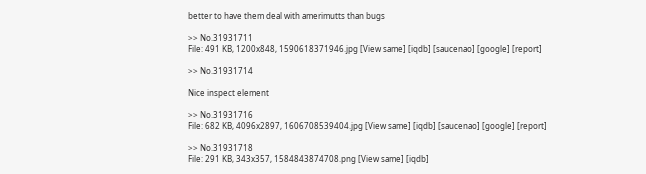better to have them deal with amerimutts than bugs

>> No.31931711
File: 491 KB, 1200x848, 1590618371946.jpg [View same] [iqdb] [saucenao] [google] [report]

>> No.31931714

Nice inspect element

>> No.31931716
File: 682 KB, 4096x2897, 1606708539404.jpg [View same] [iqdb] [saucenao] [google] [report]

>> No.31931718
File: 291 KB, 343x357, 1584843874708.png [View same] [iqdb]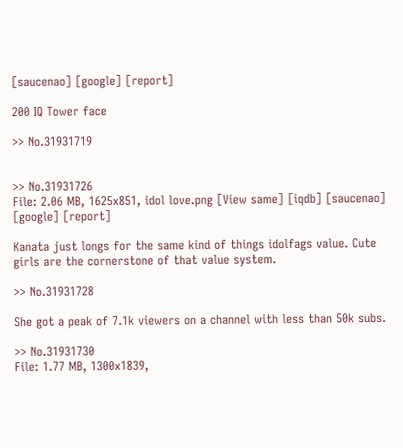[saucenao] [google] [report]

200 IQ Tower face

>> No.31931719


>> No.31931726
File: 2.06 MB, 1625x851, idol love.png [View same] [iqdb] [saucenao] [google] [report]

Kanata just longs for the same kind of things idolfags value. Cute girls are the cornerstone of that value system.

>> No.31931728

She got a peak of 7.1k viewers on a channel with less than 50k subs.

>> No.31931730
File: 1.77 MB, 1300x1839,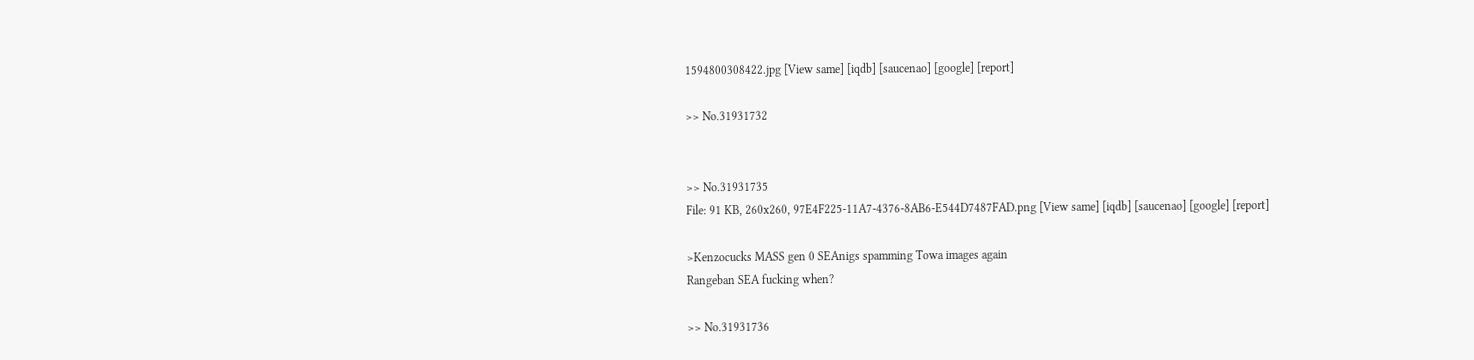1594800308422.jpg [View same] [iqdb] [saucenao] [google] [report]

>> No.31931732


>> No.31931735
File: 91 KB, 260x260, 97E4F225-11A7-4376-8AB6-E544D7487FAD.png [View same] [iqdb] [saucenao] [google] [report]

>Kenzocucks MASS gen 0 SEAnigs spamming Towa images again
Rangeban SEA fucking when?

>> No.31931736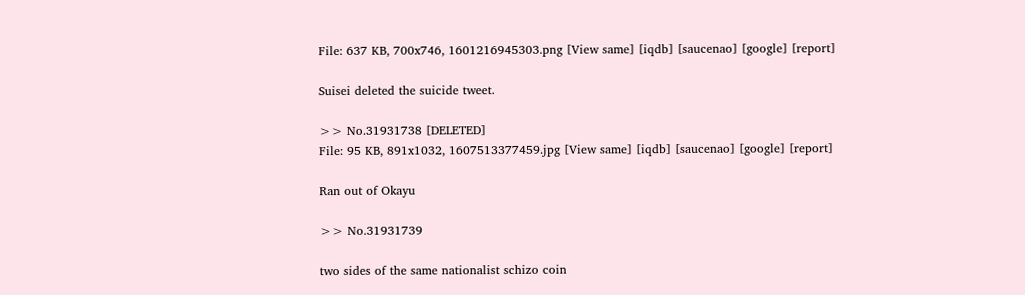File: 637 KB, 700x746, 1601216945303.png [View same] [iqdb] [saucenao] [google] [report]

Suisei deleted the suicide tweet.

>> No.31931738 [DELETED]
File: 95 KB, 891x1032, 1607513377459.jpg [View same] [iqdb] [saucenao] [google] [report]

Ran out of Okayu

>> No.31931739

two sides of the same nationalist schizo coin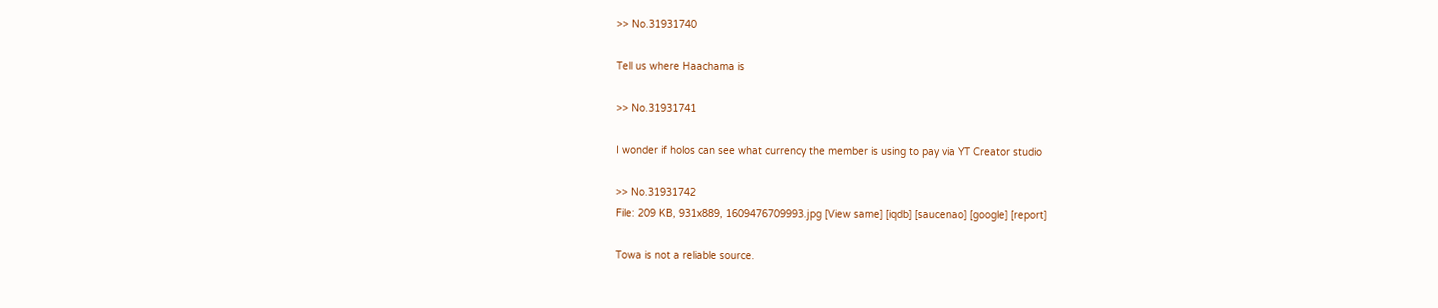>> No.31931740

Tell us where Haachama is

>> No.31931741

I wonder if holos can see what currency the member is using to pay via YT Creator studio

>> No.31931742
File: 209 KB, 931x889, 1609476709993.jpg [View same] [iqdb] [saucenao] [google] [report]

Towa is not a reliable source.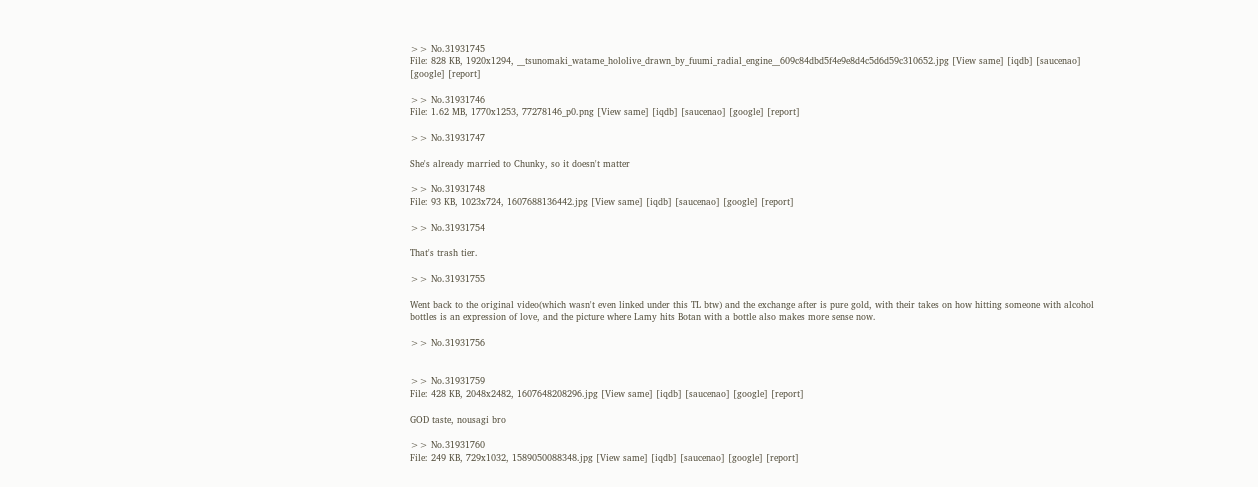>> No.31931745
File: 828 KB, 1920x1294, __tsunomaki_watame_hololive_drawn_by_fuumi_radial_engine__609c84dbd5f4e9e8d4c5d6d59c310652.jpg [View same] [iqdb] [saucenao] [google] [report]

>> No.31931746
File: 1.62 MB, 1770x1253, 77278146_p0.png [View same] [iqdb] [saucenao] [google] [report]

>> No.31931747

She's already married to Chunky, so it doesn't matter

>> No.31931748
File: 93 KB, 1023x724, 1607688136442.jpg [View same] [iqdb] [saucenao] [google] [report]

>> No.31931754

That's trash tier.

>> No.31931755

Went back to the original video(which wasn't even linked under this TL btw) and the exchange after is pure gold, with their takes on how hitting someone with alcohol bottles is an expression of love, and the picture where Lamy hits Botan with a bottle also makes more sense now.

>> No.31931756


>> No.31931759
File: 428 KB, 2048x2482, 1607648208296.jpg [View same] [iqdb] [saucenao] [google] [report]

GOD taste, nousagi bro

>> No.31931760
File: 249 KB, 729x1032, 1589050088348.jpg [View same] [iqdb] [saucenao] [google] [report]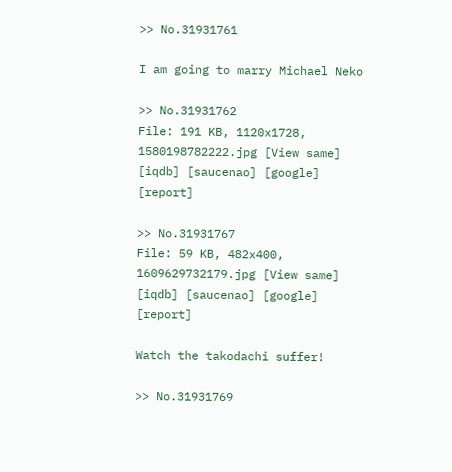>> No.31931761

I am going to marry Michael Neko

>> No.31931762
File: 191 KB, 1120x1728, 1580198782222.jpg [View same] [iqdb] [saucenao] [google] [report]

>> No.31931767
File: 59 KB, 482x400, 1609629732179.jpg [View same] [iqdb] [saucenao] [google] [report]

Watch the takodachi suffer!

>> No.31931769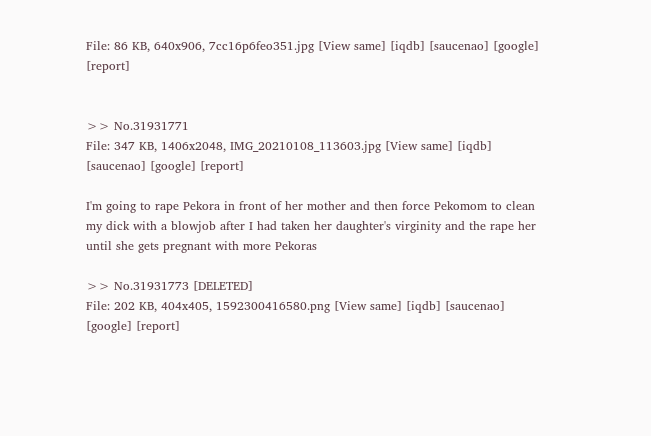File: 86 KB, 640x906, 7cc16p6feo351.jpg [View same] [iqdb] [saucenao] [google] [report]


>> No.31931771
File: 347 KB, 1406x2048, IMG_20210108_113603.jpg [View same] [iqdb] [saucenao] [google] [report]

I'm going to rape Pekora in front of her mother and then force Pekomom to clean my dick with a blowjob after I had taken her daughter's virginity and the rape her until she gets pregnant with more Pekoras

>> No.31931773 [DELETED]
File: 202 KB, 404x405, 1592300416580.png [View same] [iqdb] [saucenao] [google] [report]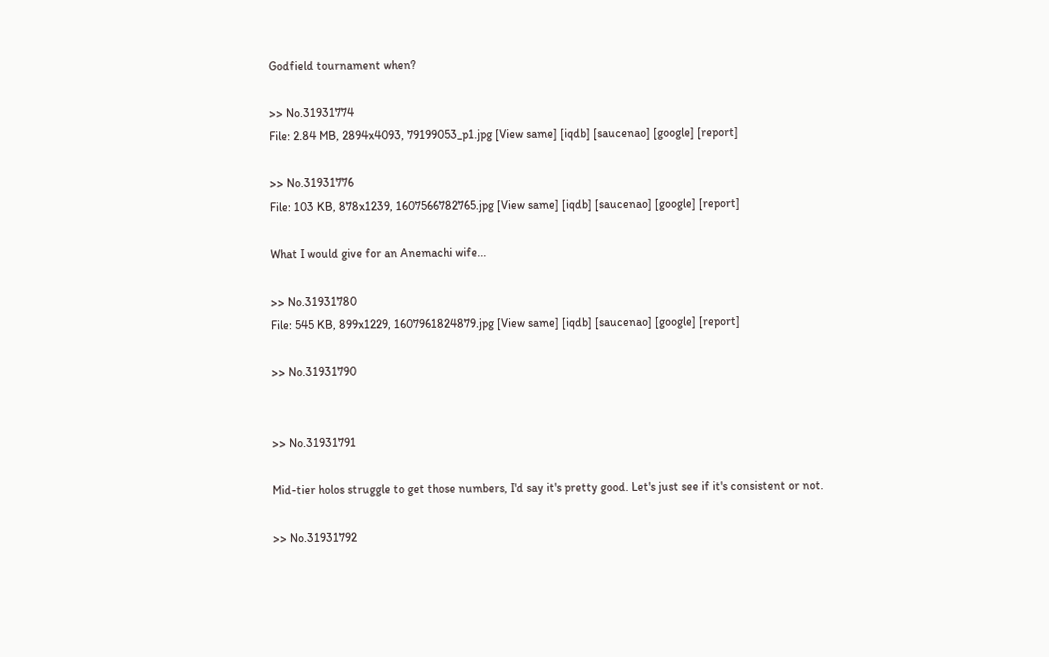Godfield tournament when?

>> No.31931774
File: 2.84 MB, 2894x4093, 79199053_p1.jpg [View same] [iqdb] [saucenao] [google] [report]

>> No.31931776
File: 103 KB, 878x1239, 1607566782765.jpg [View same] [iqdb] [saucenao] [google] [report]

What I would give for an Anemachi wife...

>> No.31931780
File: 545 KB, 899x1229, 1607961824879.jpg [View same] [iqdb] [saucenao] [google] [report]

>> No.31931790


>> No.31931791

Mid-tier holos struggle to get those numbers, I'd say it's pretty good. Let's just see if it's consistent or not.

>> No.31931792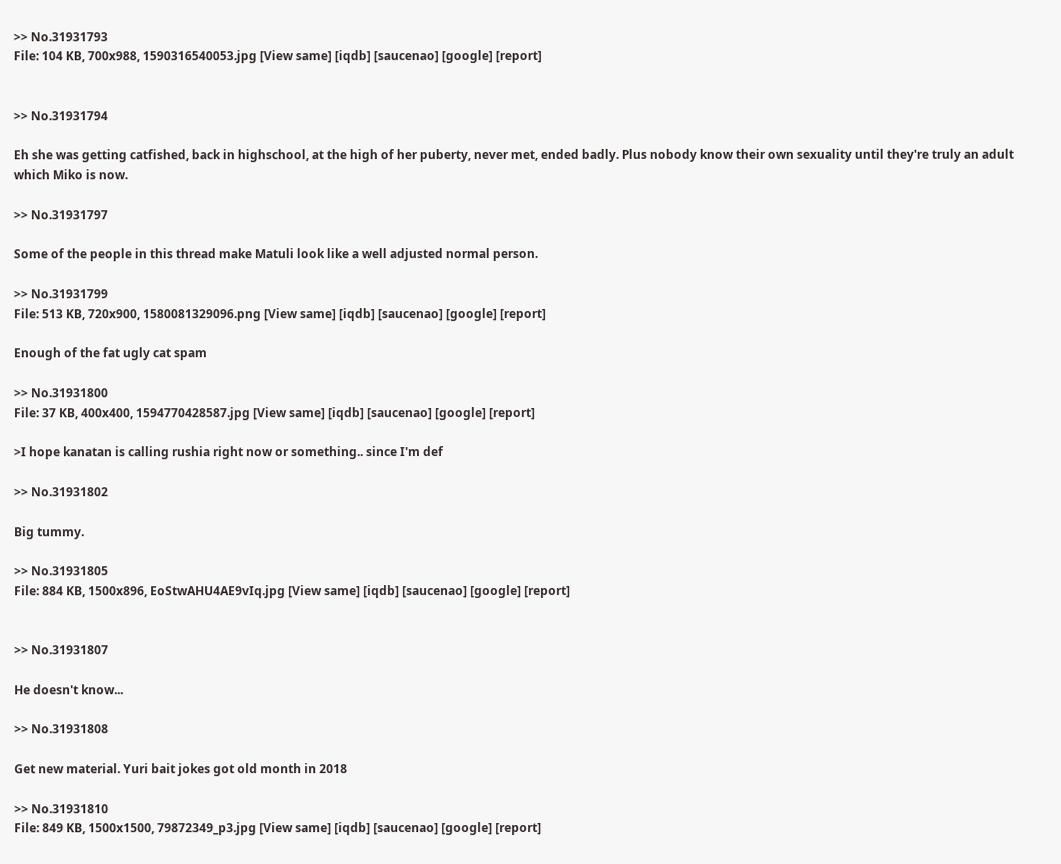>> No.31931793
File: 104 KB, 700x988, 1590316540053.jpg [View same] [iqdb] [saucenao] [google] [report]


>> No.31931794

Eh she was getting catfished, back in highschool, at the high of her puberty, never met, ended badly. Plus nobody know their own sexuality until they're truly an adult which Miko is now.

>> No.31931797

Some of the people in this thread make Matuli look like a well adjusted normal person.

>> No.31931799
File: 513 KB, 720x900, 1580081329096.png [View same] [iqdb] [saucenao] [google] [report]

Enough of the fat ugly cat spam

>> No.31931800
File: 37 KB, 400x400, 1594770428587.jpg [View same] [iqdb] [saucenao] [google] [report]

>I hope kanatan is calling rushia right now or something.. since I'm def

>> No.31931802

Big tummy.

>> No.31931805
File: 884 KB, 1500x896, EoStwAHU4AE9vIq.jpg [View same] [iqdb] [saucenao] [google] [report]


>> No.31931807

He doesn't know...

>> No.31931808

Get new material. Yuri bait jokes got old month in 2018

>> No.31931810
File: 849 KB, 1500x1500, 79872349_p3.jpg [View same] [iqdb] [saucenao] [google] [report]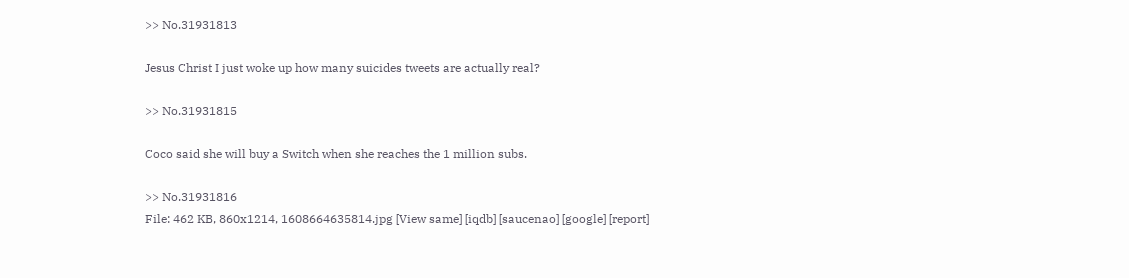>> No.31931813

Jesus Christ I just woke up how many suicides tweets are actually real?

>> No.31931815

Coco said she will buy a Switch when she reaches the 1 million subs.

>> No.31931816
File: 462 KB, 860x1214, 1608664635814.jpg [View same] [iqdb] [saucenao] [google] [report]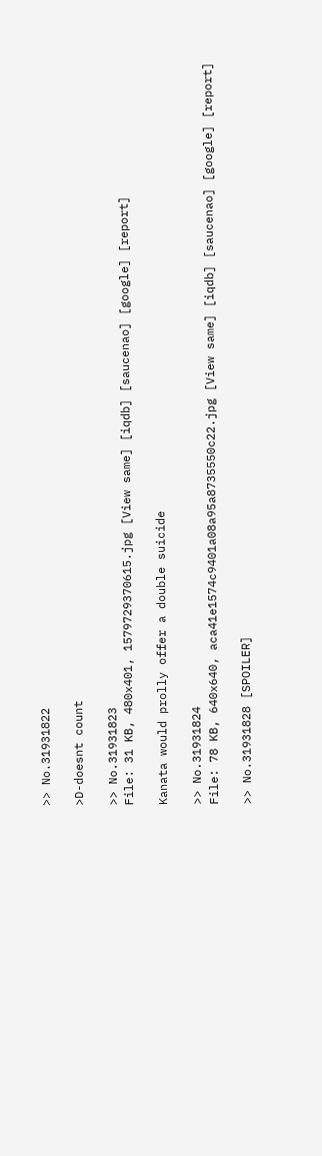>> No.31931822

>D-doesnt count

>> No.31931823
File: 31 KB, 480x401, 1579729370615.jpg [View same] [iqdb] [saucenao] [google] [report]

Kanata would prolly offer a double suicide

>> No.31931824
File: 78 KB, 640x640, aca41e1574c9401a08a95a8735550c22.jpg [View same] [iqdb] [saucenao] [google] [report]

>> No.31931828 [SPOILER]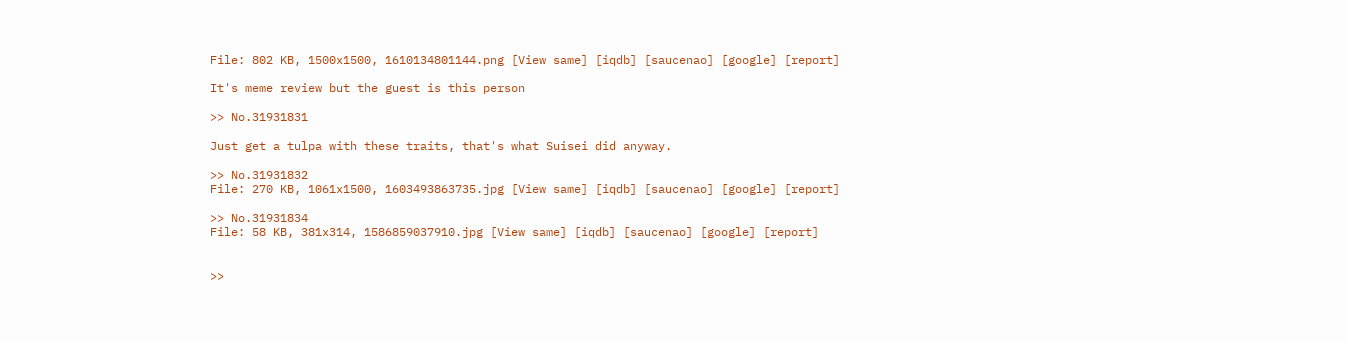File: 802 KB, 1500x1500, 1610134801144.png [View same] [iqdb] [saucenao] [google] [report]

It's meme review but the guest is this person

>> No.31931831

Just get a tulpa with these traits, that's what Suisei did anyway.

>> No.31931832
File: 270 KB, 1061x1500, 1603493863735.jpg [View same] [iqdb] [saucenao] [google] [report]

>> No.31931834
File: 58 KB, 381x314, 1586859037910.jpg [View same] [iqdb] [saucenao] [google] [report]


>>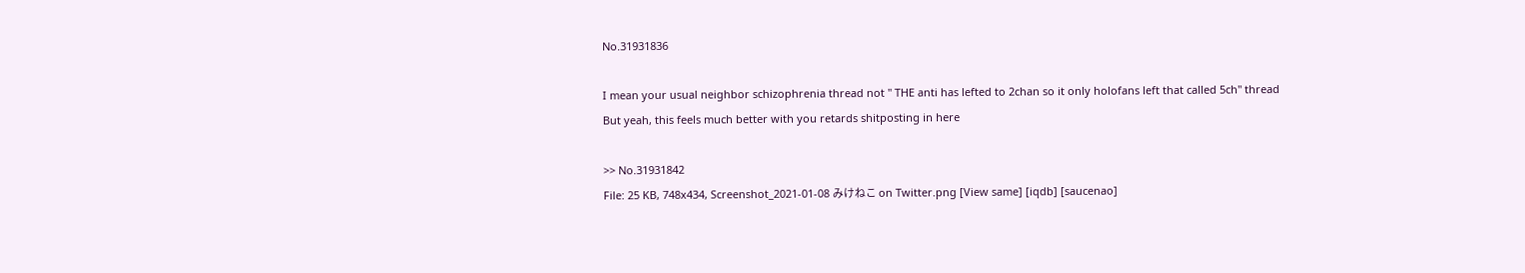No.31931836

I mean your usual neighbor schizophrenia thread not " THE anti has lefted to 2chan so it only holofans left that called 5ch" thread
But yeah, this feels much better with you retards shitposting in here

>> No.31931842
File: 25 KB, 748x434, Screenshot_2021-01-08 みけねこ on Twitter.png [View same] [iqdb] [saucenao]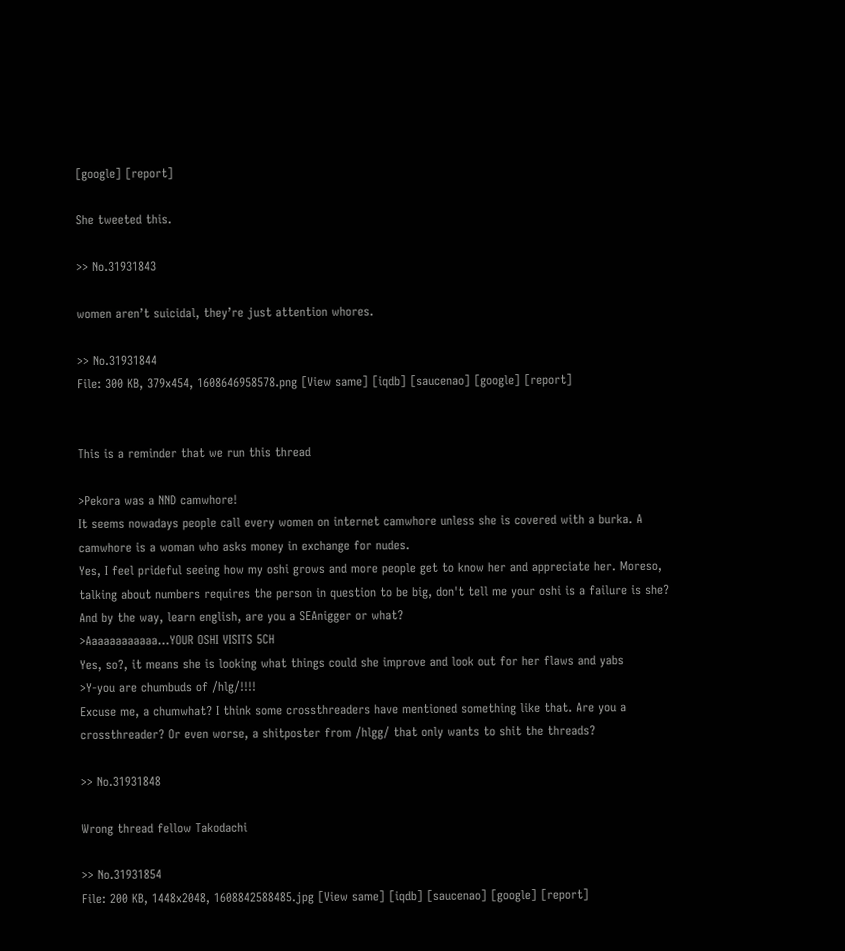[google] [report]

She tweeted this.

>> No.31931843

women aren’t suicidal, they’re just attention whores.

>> No.31931844
File: 300 KB, 379x454, 1608646958578.png [View same] [iqdb] [saucenao] [google] [report]


This is a reminder that we run this thread

>Pekora was a NND camwhore!
It seems nowadays people call every women on internet camwhore unless she is covered with a burka. A camwhore is a woman who asks money in exchange for nudes.
Yes, I feel prideful seeing how my oshi grows and more people get to know her and appreciate her. Moreso, talking about numbers requires the person in question to be big, don't tell me your oshi is a failure is she? And by the way, learn english, are you a SEAnigger or what?
>Aaaaaaaaaaaa...YOUR OSHI VISITS 5CH
Yes, so?, it means she is looking what things could she improve and look out for her flaws and yabs
>Y-you are chumbuds of /hlg/!!!!
Excuse me, a chumwhat? I think some crossthreaders have mentioned something like that. Are you a crossthreader? Or even worse, a shitposter from /hlgg/ that only wants to shit the threads?

>> No.31931848

Wrong thread fellow Takodachi

>> No.31931854
File: 200 KB, 1448x2048, 1608842588485.jpg [View same] [iqdb] [saucenao] [google] [report]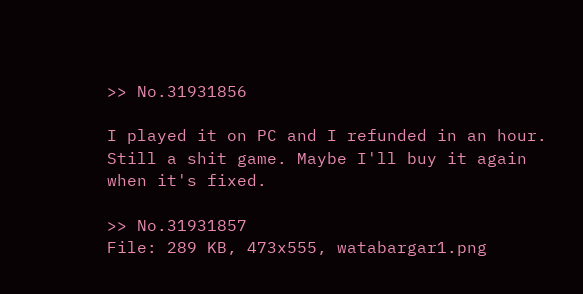>> No.31931856

I played it on PC and I refunded in an hour. Still a shit game. Maybe I'll buy it again when it's fixed.

>> No.31931857
File: 289 KB, 473x555, watabargar1.png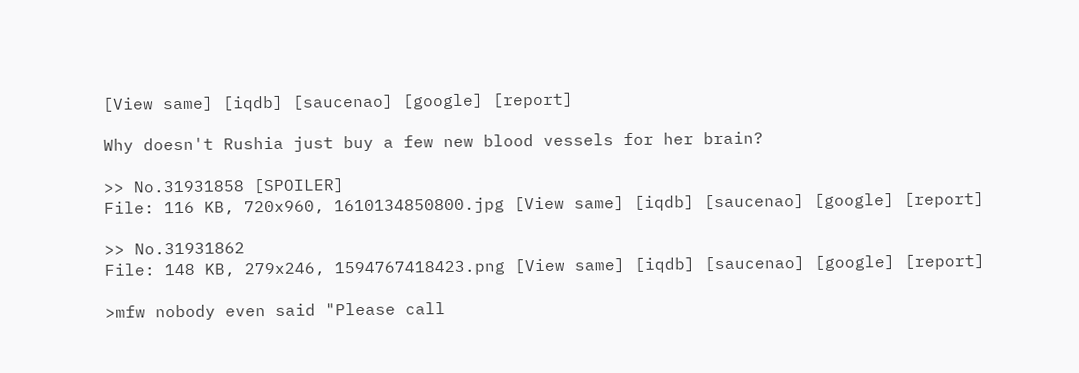[View same] [iqdb] [saucenao] [google] [report]

Why doesn't Rushia just buy a few new blood vessels for her brain?

>> No.31931858 [SPOILER]
File: 116 KB, 720x960, 1610134850800.jpg [View same] [iqdb] [saucenao] [google] [report]

>> No.31931862
File: 148 KB, 279x246, 1594767418423.png [View same] [iqdb] [saucenao] [google] [report]

>mfw nobody even said "Please call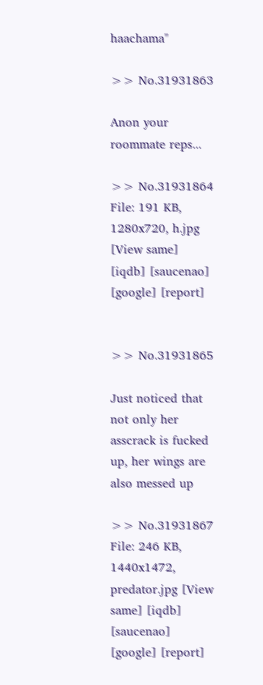haachama"

>> No.31931863

Anon your roommate reps...

>> No.31931864
File: 191 KB, 1280x720, h.jpg [View same] [iqdb] [saucenao] [google] [report]


>> No.31931865

Just noticed that not only her asscrack is fucked up, her wings are also messed up

>> No.31931867
File: 246 KB, 1440x1472, predator.jpg [View same] [iqdb] [saucenao] [google] [report]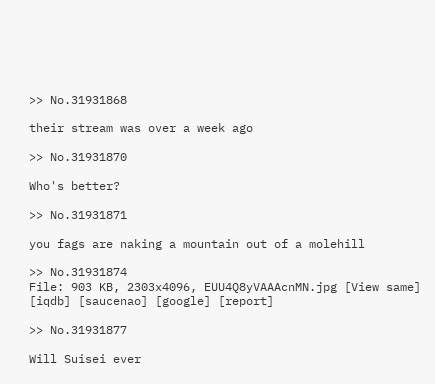>> No.31931868

their stream was over a week ago

>> No.31931870

Who's better?

>> No.31931871

you fags are naking a mountain out of a molehill

>> No.31931874
File: 903 KB, 2303x4096, EUU4Q8yVAAAcnMN.jpg [View same] [iqdb] [saucenao] [google] [report]

>> No.31931877

Will Suisei ever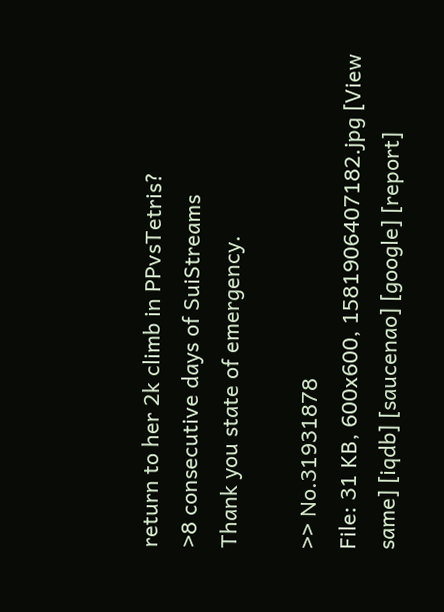return to her 2k climb in PPvsTetris?
>8 consecutive days of SuiStreams
Thank you state of emergency.

>> No.31931878
File: 31 KB, 600x600, 1581906407182.jpg [View same] [iqdb] [saucenao] [google] [report]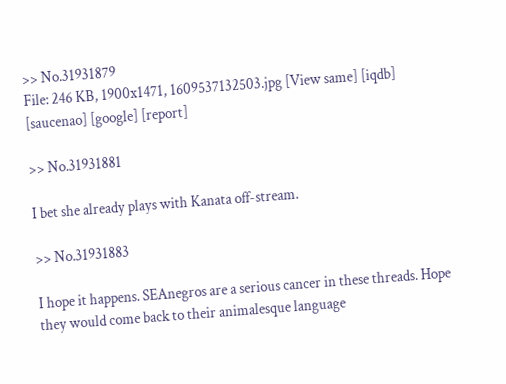>> No.31931879
File: 246 KB, 1900x1471, 1609537132503.jpg [View same] [iqdb] [saucenao] [google] [report]

>> No.31931881

I bet she already plays with Kanata off-stream.

>> No.31931883

I hope it happens. SEAnegros are a serious cancer in these threads. Hope they would come back to their animalesque language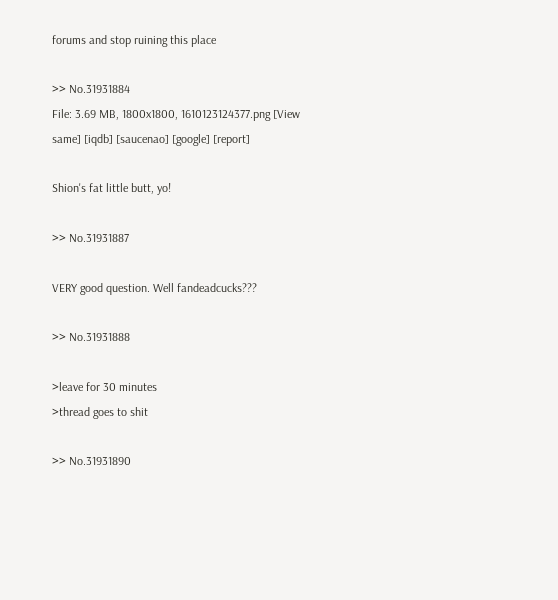forums and stop ruining this place

>> No.31931884
File: 3.69 MB, 1800x1800, 1610123124377.png [View same] [iqdb] [saucenao] [google] [report]

Shion's fat little butt, yo!

>> No.31931887

VERY good question. Well fandeadcucks???

>> No.31931888

>leave for 30 minutes
>thread goes to shit

>> No.31931890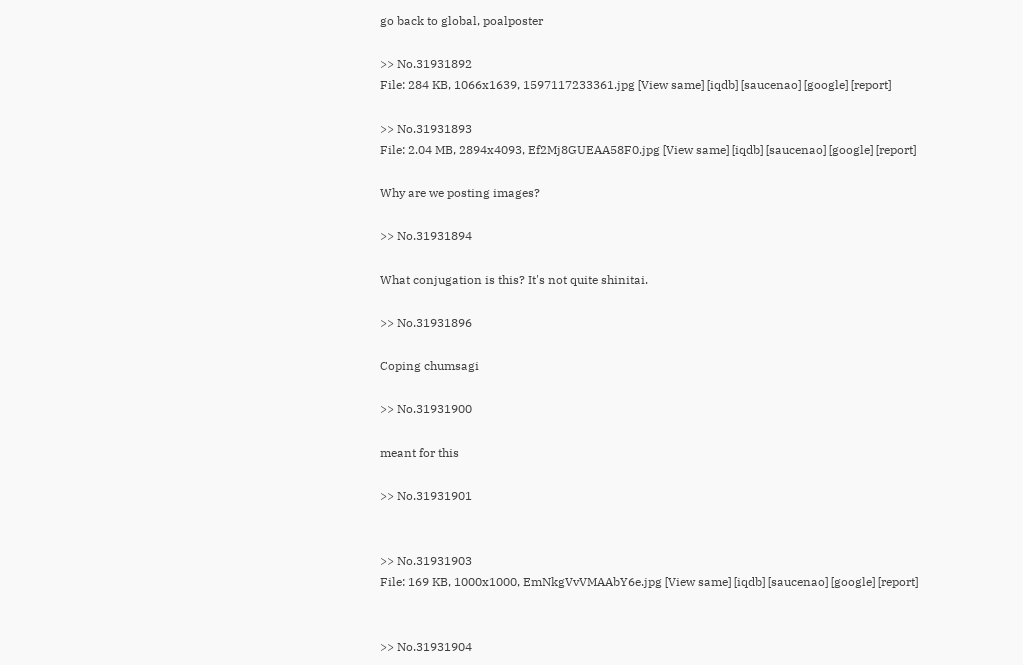go back to global, poalposter

>> No.31931892
File: 284 KB, 1066x1639, 1597117233361.jpg [View same] [iqdb] [saucenao] [google] [report]

>> No.31931893
File: 2.04 MB, 2894x4093, Ef2Mj8GUEAA58F0.jpg [View same] [iqdb] [saucenao] [google] [report]

Why are we posting images?

>> No.31931894

What conjugation is this? It's not quite shinitai.

>> No.31931896

Coping chumsagi

>> No.31931900

meant for this

>> No.31931901


>> No.31931903
File: 169 KB, 1000x1000, EmNkgVvVMAAbY6e.jpg [View same] [iqdb] [saucenao] [google] [report]


>> No.31931904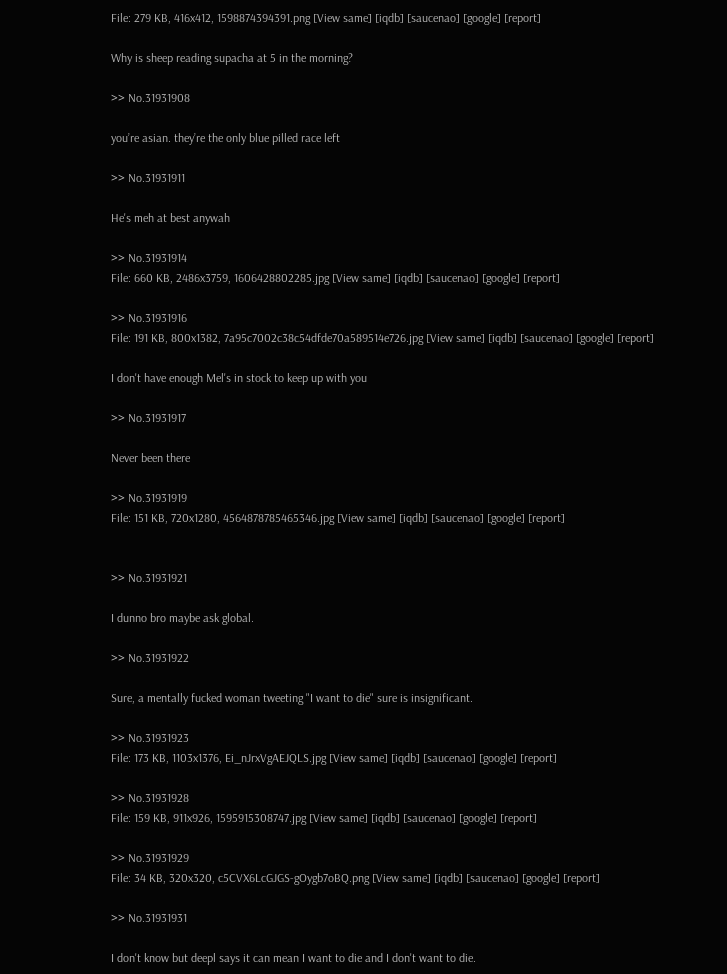File: 279 KB, 416x412, 1598874394391.png [View same] [iqdb] [saucenao] [google] [report]

Why is sheep reading supacha at 5 in the morning?

>> No.31931908

you’re asian. they’re the only blue pilled race left

>> No.31931911

He's meh at best anywah

>> No.31931914
File: 660 KB, 2486x3759, 1606428802285.jpg [View same] [iqdb] [saucenao] [google] [report]

>> No.31931916
File: 191 KB, 800x1382, 7a95c7002c38c54dfde70a589514e726.jpg [View same] [iqdb] [saucenao] [google] [report]

I don't have enough Mel's in stock to keep up with you

>> No.31931917

Never been there

>> No.31931919
File: 151 KB, 720x1280, 4564878785465346.jpg [View same] [iqdb] [saucenao] [google] [report]


>> No.31931921

I dunno bro maybe ask global.

>> No.31931922

Sure, a mentally fucked woman tweeting "I want to die" sure is insignificant.

>> No.31931923
File: 173 KB, 1103x1376, Ei_nJrxVgAEJQLS.jpg [View same] [iqdb] [saucenao] [google] [report]

>> No.31931928
File: 159 KB, 911x926, 1595915308747.jpg [View same] [iqdb] [saucenao] [google] [report]

>> No.31931929
File: 34 KB, 320x320, c5CVX6LcGJGS-gOygb7oBQ.png [View same] [iqdb] [saucenao] [google] [report]

>> No.31931931

I don't know but deepl says it can mean I want to die and I don't want to die.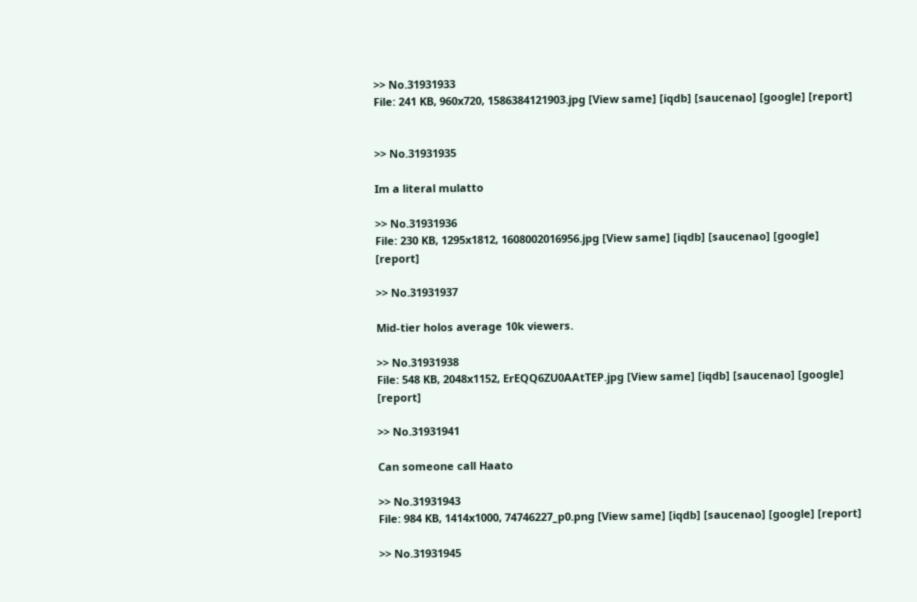>> No.31931933
File: 241 KB, 960x720, 1586384121903.jpg [View same] [iqdb] [saucenao] [google] [report]


>> No.31931935

Im a literal mulatto

>> No.31931936
File: 230 KB, 1295x1812, 1608002016956.jpg [View same] [iqdb] [saucenao] [google] [report]

>> No.31931937

Mid-tier holos average 10k viewers.

>> No.31931938
File: 548 KB, 2048x1152, ErEQQ6ZU0AAtTEP.jpg [View same] [iqdb] [saucenao] [google] [report]

>> No.31931941

Can someone call Haato

>> No.31931943
File: 984 KB, 1414x1000, 74746227_p0.png [View same] [iqdb] [saucenao] [google] [report]

>> No.31931945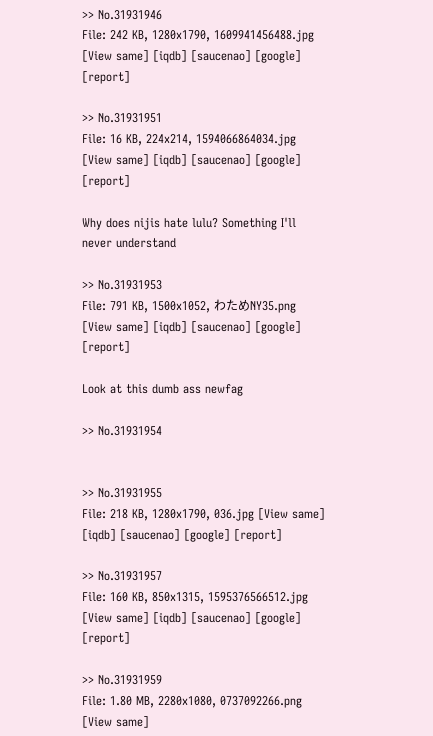>> No.31931946
File: 242 KB, 1280x1790, 1609941456488.jpg [View same] [iqdb] [saucenao] [google] [report]

>> No.31931951
File: 16 KB, 224x214, 1594066864034.jpg [View same] [iqdb] [saucenao] [google] [report]

Why does nijis hate lulu? Something I'll never understand

>> No.31931953
File: 791 KB, 1500x1052, わためNY35.png [View same] [iqdb] [saucenao] [google] [report]

Look at this dumb ass newfag

>> No.31931954


>> No.31931955
File: 218 KB, 1280x1790, 036.jpg [View same] [iqdb] [saucenao] [google] [report]

>> No.31931957
File: 160 KB, 850x1315, 1595376566512.jpg [View same] [iqdb] [saucenao] [google] [report]

>> No.31931959
File: 1.80 MB, 2280x1080, 0737092266.png [View same]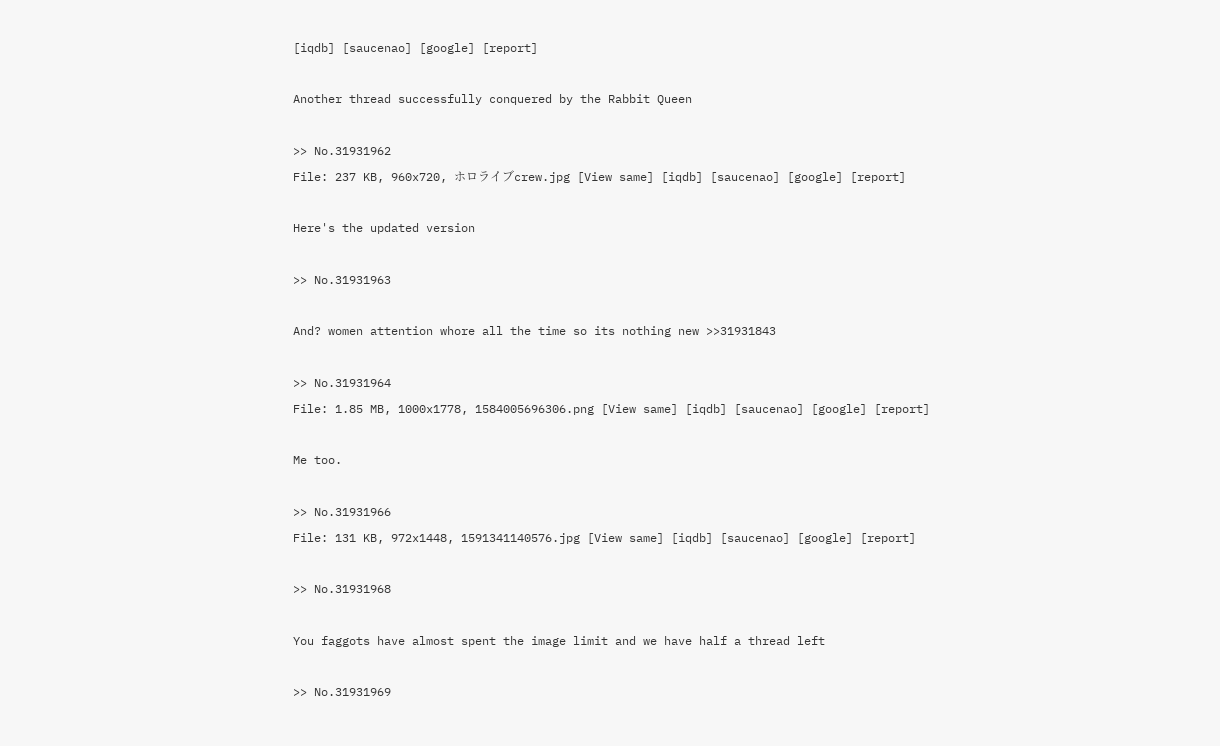[iqdb] [saucenao] [google] [report]

Another thread successfully conquered by the Rabbit Queen

>> No.31931962
File: 237 KB, 960x720, ホロライブcrew.jpg [View same] [iqdb] [saucenao] [google] [report]

Here's the updated version

>> No.31931963

And? women attention whore all the time so its nothing new >>31931843

>> No.31931964
File: 1.85 MB, 1000x1778, 1584005696306.png [View same] [iqdb] [saucenao] [google] [report]

Me too.

>> No.31931966
File: 131 KB, 972x1448, 1591341140576.jpg [View same] [iqdb] [saucenao] [google] [report]

>> No.31931968

You faggots have almost spent the image limit and we have half a thread left

>> No.31931969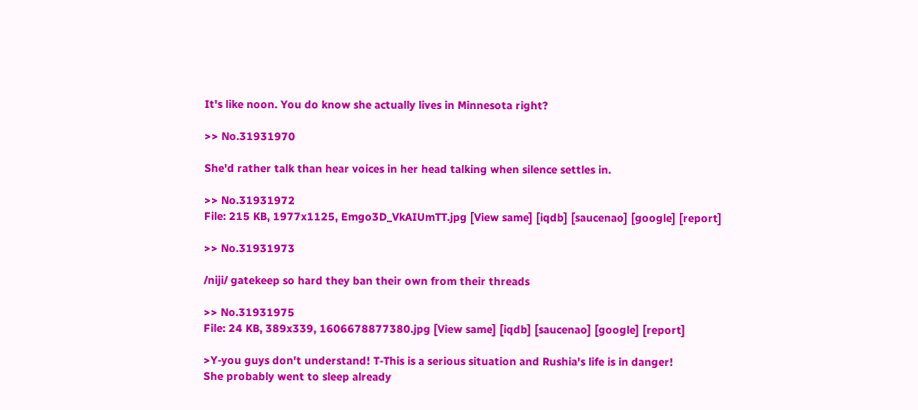It's like noon. You do know she actually lives in Minnesota right?

>> No.31931970

She'd rather talk than hear voices in her head talking when silence settles in.

>> No.31931972
File: 215 KB, 1977x1125, Emgo3D_VkAIUmTT.jpg [View same] [iqdb] [saucenao] [google] [report]

>> No.31931973

/niji/ gatekeep so hard they ban their own from their threads

>> No.31931975
File: 24 KB, 389x339, 1606678877380.jpg [View same] [iqdb] [saucenao] [google] [report]

>Y-you guys don't understand! T-This is a serious situation and Rushia's life is in danger!
She probably went to sleep already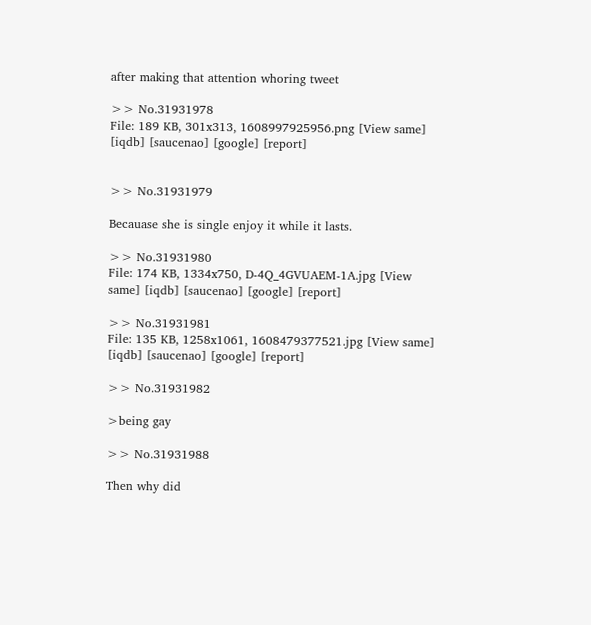after making that attention whoring tweet

>> No.31931978
File: 189 KB, 301x313, 1608997925956.png [View same] [iqdb] [saucenao] [google] [report]


>> No.31931979

Becauase she is single enjoy it while it lasts.

>> No.31931980
File: 174 KB, 1334x750, D-4Q_4GVUAEM-1A.jpg [View same] [iqdb] [saucenao] [google] [report]

>> No.31931981
File: 135 KB, 1258x1061, 1608479377521.jpg [View same] [iqdb] [saucenao] [google] [report]

>> No.31931982

>being gay

>> No.31931988

Then why did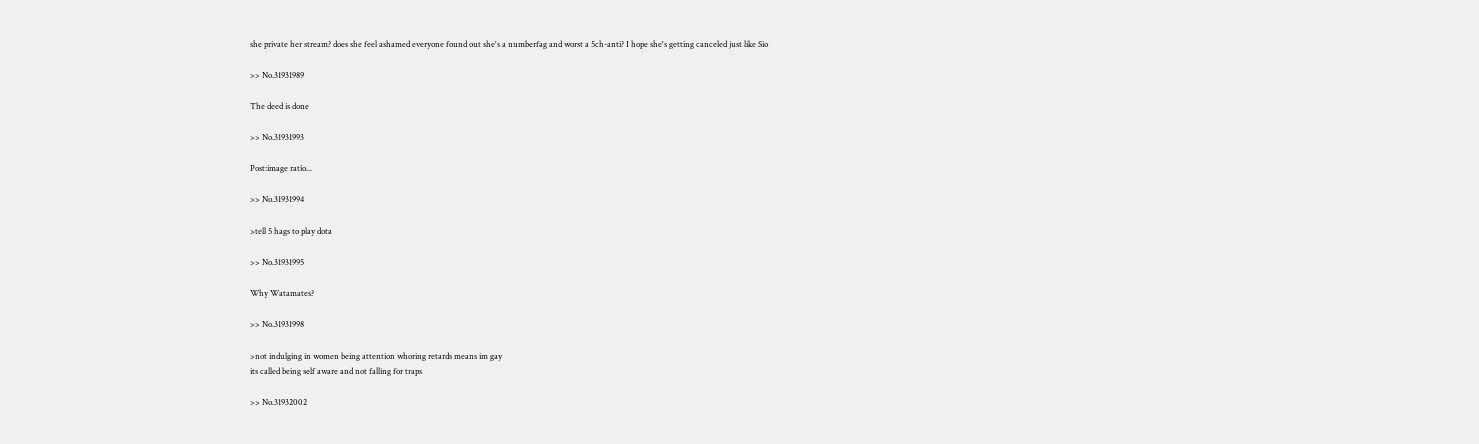she private her stream? does she feel ashamed everyone found out she's a numberfag and worst a 5ch-anti? I hope she's getting canceled just like Sio

>> No.31931989

The deed is done

>> No.31931993

Post:image ratio...

>> No.31931994

>tell 5 hags to play dota

>> No.31931995

Why Watamates?

>> No.31931998

>not indulging in women being attention whoring retards means im gay
its called being self aware and not falling for traps

>> No.31932002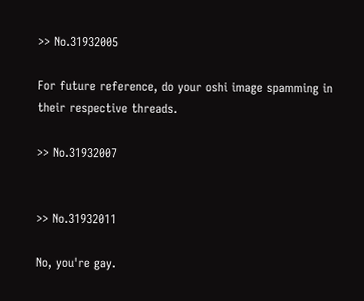>> No.31932005

For future reference, do your oshi image spamming in their respective threads.

>> No.31932007


>> No.31932011

No, you're gay.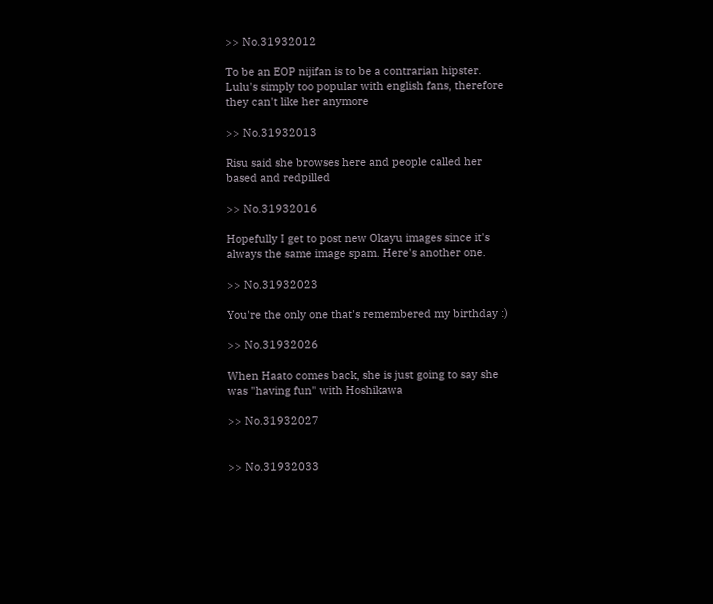>> No.31932012

To be an EOP nijifan is to be a contrarian hipster. Lulu's simply too popular with english fans, therefore they can't like her anymore

>> No.31932013

Risu said she browses here and people called her based and redpilled

>> No.31932016

Hopefully I get to post new Okayu images since it's always the same image spam. Here's another one.

>> No.31932023

You're the only one that's remembered my birthday :)

>> No.31932026

When Haato comes back, she is just going to say she was "having fun" with Hoshikawa

>> No.31932027


>> No.31932033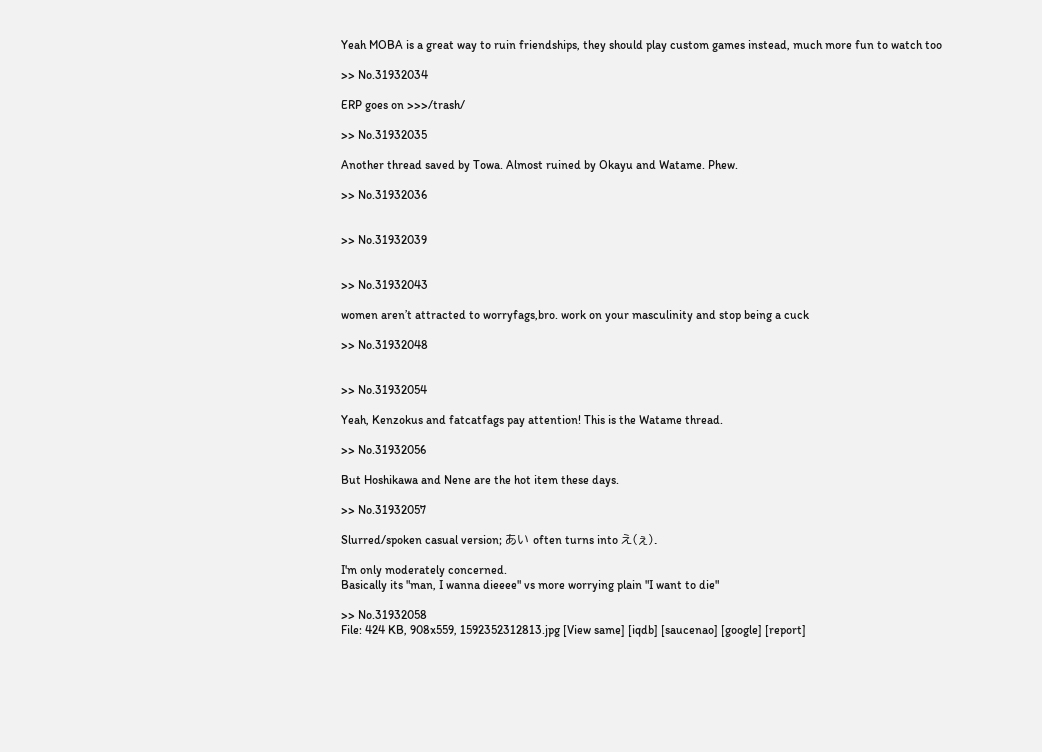Yeah MOBA is a great way to ruin friendships, they should play custom games instead, much more fun to watch too

>> No.31932034

ERP goes on >>>/trash/

>> No.31932035

Another thread saved by Towa. Almost ruined by Okayu and Watame. Phew.

>> No.31932036


>> No.31932039


>> No.31932043

women aren’t attracted to worryfags,bro. work on your masculinity and stop being a cuck

>> No.31932048


>> No.31932054

Yeah, Kenzokus and fatcatfags pay attention! This is the Watame thread.

>> No.31932056

But Hoshikawa and Nene are the hot item these days.

>> No.31932057

Slurred/spoken casual version; あい often turns into え(ぇ).

I'm only moderately concerned.
Basically its "man, I wanna dieeee" vs more worrying plain "I want to die"

>> No.31932058
File: 424 KB, 908x559, 1592352312813.jpg [View same] [iqdb] [saucenao] [google] [report]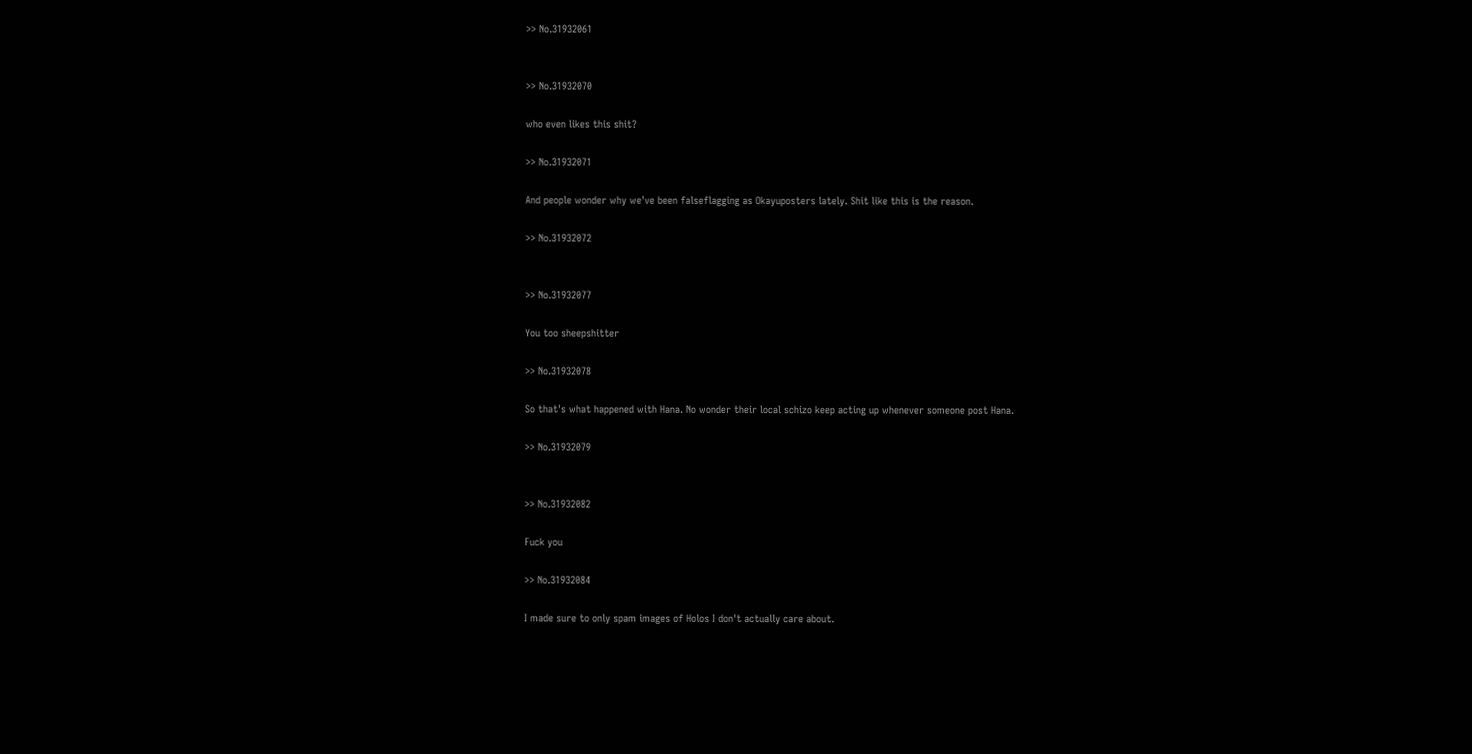>> No.31932061


>> No.31932070

who even likes this shit?

>> No.31932071

And people wonder why we've been falseflagging as Okayuposters lately. Shit like this is the reason.

>> No.31932072


>> No.31932077

You too sheepshitter

>> No.31932078

So that's what happened with Hana. No wonder their local schizo keep acting up whenever someone post Hana.

>> No.31932079


>> No.31932082

Fuck you

>> No.31932084

I made sure to only spam images of Holos I don't actually care about.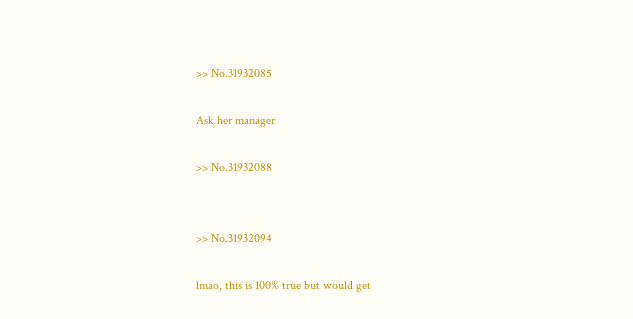>> No.31932085

Ask her manager

>> No.31932088


>> No.31932094

lmao, this is 100% true but would get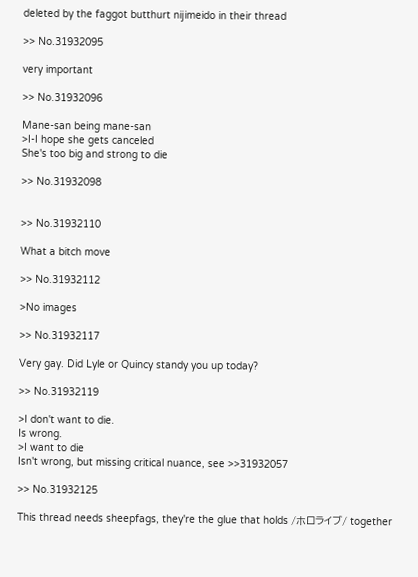deleted by the faggot butthurt nijimeido in their thread

>> No.31932095

very important

>> No.31932096

Mane-san being mane-san
>I-I hope she gets canceled
She's too big and strong to die

>> No.31932098


>> No.31932110

What a bitch move

>> No.31932112

>No images

>> No.31932117

Very gay. Did Lyle or Quincy standy you up today?

>> No.31932119

>I don't want to die.
Is wrong.
>I want to die
Isn't wrong, but missing critical nuance, see >>31932057

>> No.31932125

This thread needs sheepfags, they're the glue that holds /ホロライブ/ together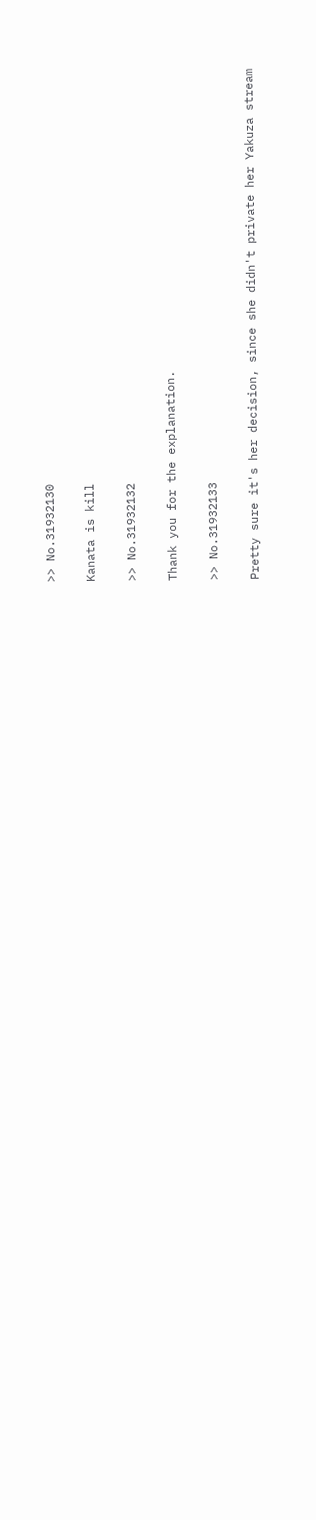>> No.31932130

Kanata is kill

>> No.31932132

Thank you for the explanation.

>> No.31932133

Pretty sure it's her decision, since she didn't private her Yakuza stream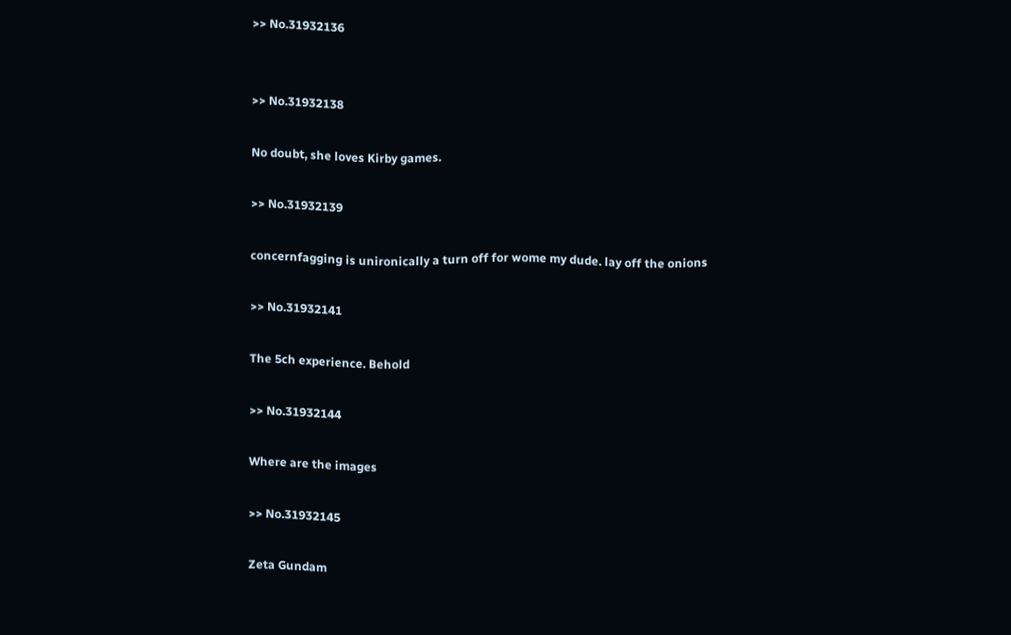>> No.31932136


>> No.31932138

No doubt, she loves Kirby games.

>> No.31932139

concernfagging is unironically a turn off for wome my dude. lay off the onions

>> No.31932141

The 5ch experience. Behold

>> No.31932144

Where are the images

>> No.31932145

Zeta Gundam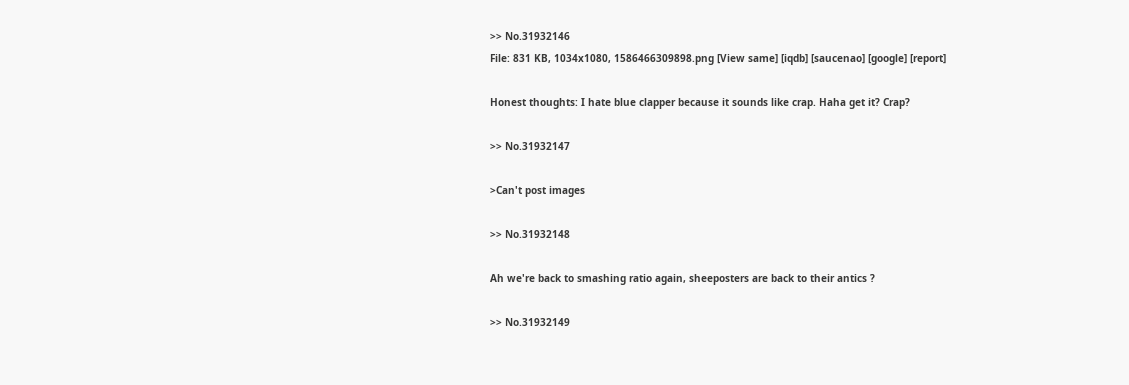>> No.31932146
File: 831 KB, 1034x1080, 1586466309898.png [View same] [iqdb] [saucenao] [google] [report]

Honest thoughts: I hate blue clapper because it sounds like crap. Haha get it? Crap?

>> No.31932147

>Can't post images

>> No.31932148

Ah we're back to smashing ratio again, sheeposters are back to their antics ?

>> No.31932149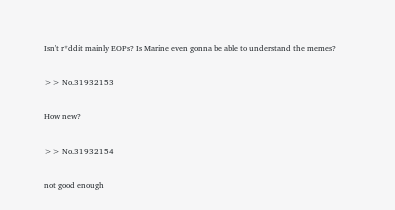Isn't r*ddit mainly EOPs? Is Marine even gonna be able to understand the memes?

>> No.31932153

How new?

>> No.31932154

not good enough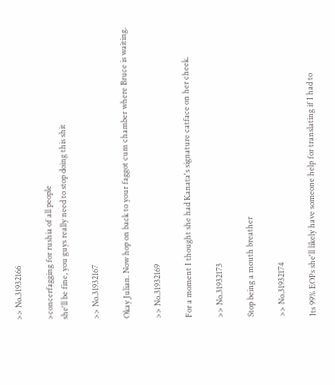>> No.31932166

>concerfagging for rushia of all people
she'll be fine, you guys really need to stop doing this shit

>> No.31932167

Okay Julian. Now hop on back to your faggot cum chamber where Bruce is waiting.

>> No.31932169

For a moment I thought she had Kanata's signature catface on her cheek.

>> No.31932173

Stop being a mouth breather

>> No.31932174

Its 99% EOPs she'll likely have someone help for translating if I had to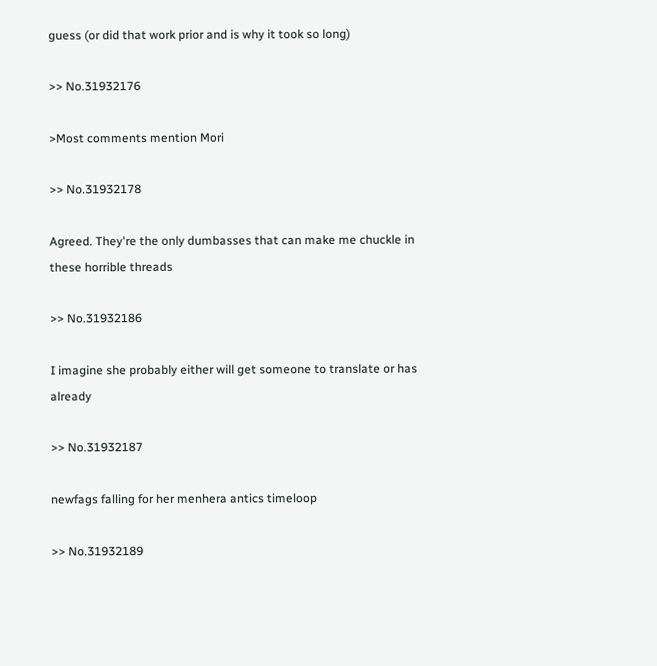guess (or did that work prior and is why it took so long)

>> No.31932176

>Most comments mention Mori

>> No.31932178

Agreed. They're the only dumbasses that can make me chuckle in these horrible threads

>> No.31932186

I imagine she probably either will get someone to translate or has already

>> No.31932187

newfags falling for her menhera antics timeloop

>> No.31932189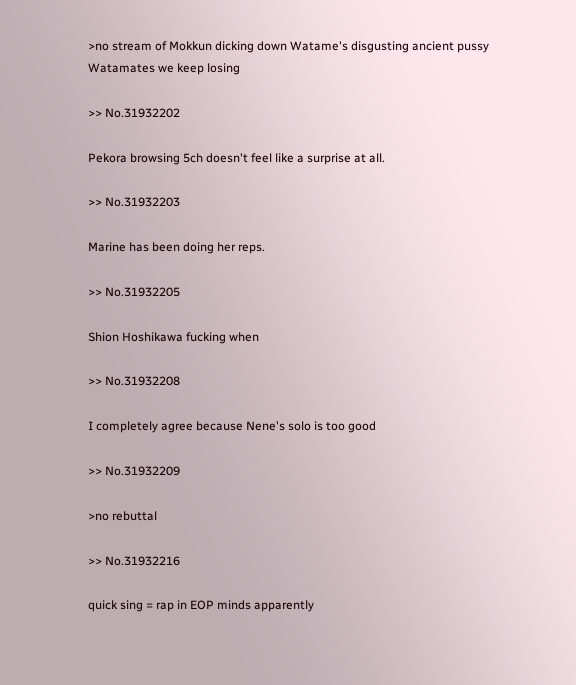>no stream of Mokkun dicking down Watame's disgusting ancient pussy
Watamates we keep losing

>> No.31932202

Pekora browsing 5ch doesn't feel like a surprise at all.

>> No.31932203

Marine has been doing her reps.

>> No.31932205

Shion Hoshikawa fucking when

>> No.31932208

I completely agree because Nene's solo is too good

>> No.31932209

>no rebuttal

>> No.31932216

quick sing = rap in EOP minds apparently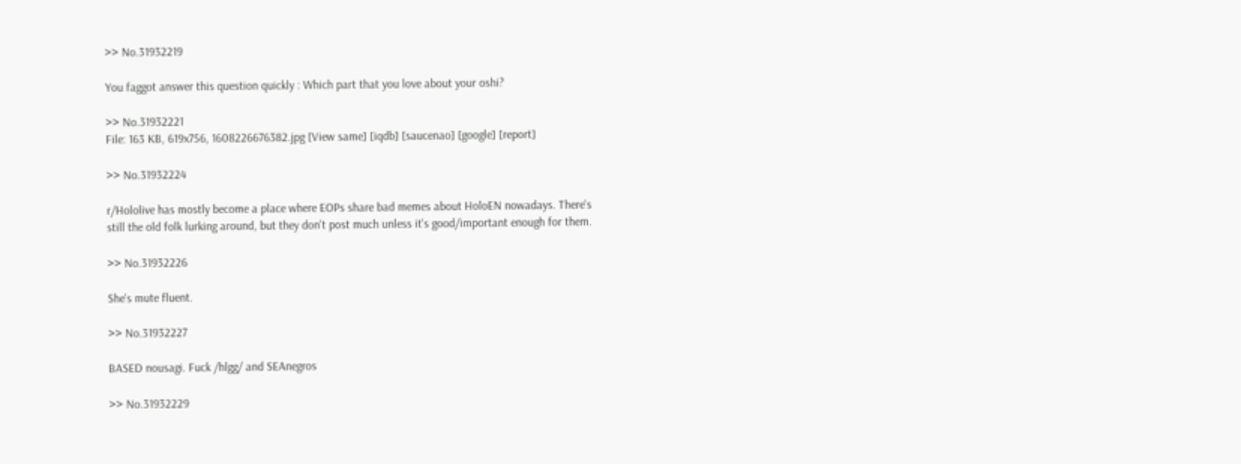>> No.31932219

You faggot answer this question quickly : Which part that you love about your oshi?

>> No.31932221
File: 163 KB, 619x756, 1608226676382.jpg [View same] [iqdb] [saucenao] [google] [report]

>> No.31932224

r/Hololive has mostly become a place where EOPs share bad memes about HoloEN nowadays. There's still the old folk lurking around, but they don't post much unless it's good/important enough for them.

>> No.31932226

She's mute fluent.

>> No.31932227

BASED nousagi. Fuck /hlgg/ and SEAnegros

>> No.31932229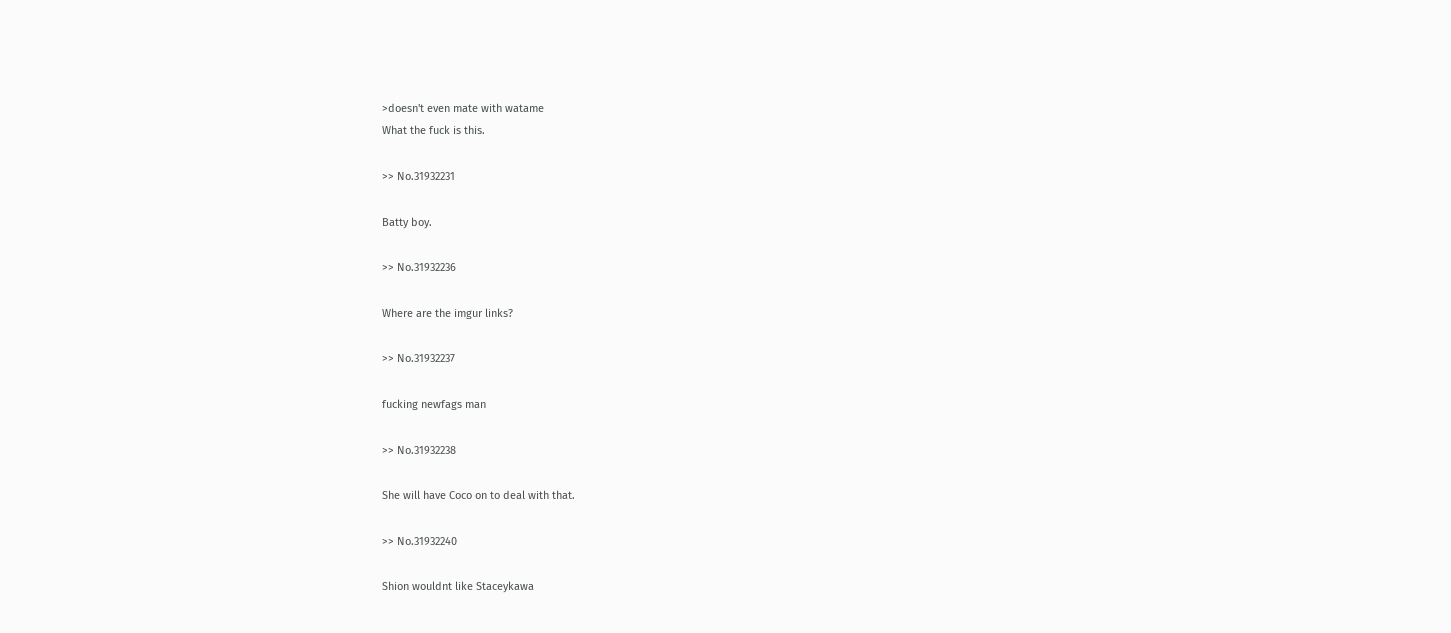>doesn't even mate with watame
What the fuck is this.

>> No.31932231

Batty boy.

>> No.31932236

Where are the imgur links?

>> No.31932237

fucking newfags man

>> No.31932238

She will have Coco on to deal with that.

>> No.31932240

Shion wouldnt like Staceykawa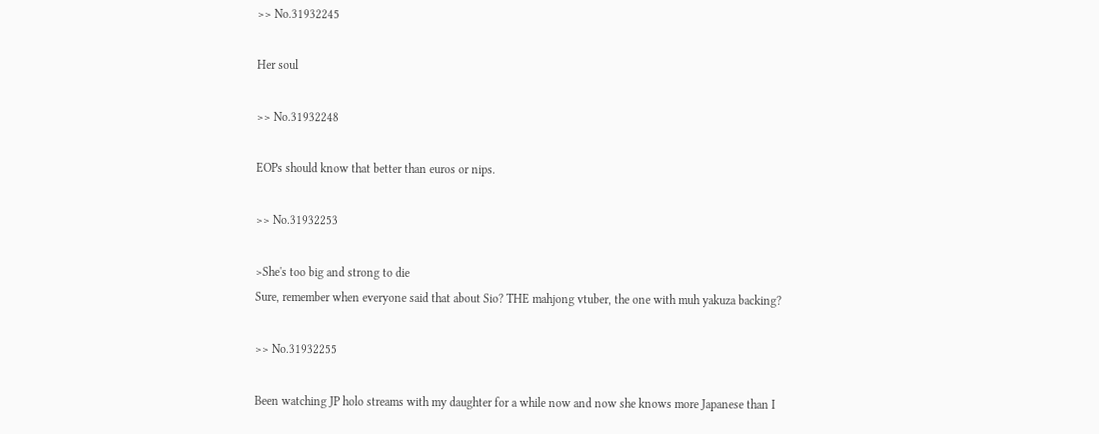>> No.31932245

Her soul

>> No.31932248

EOPs should know that better than euros or nips.

>> No.31932253

>She's too big and strong to die
Sure, remember when everyone said that about Sio? THE mahjong vtuber, the one with muh yakuza backing?

>> No.31932255

Been watching JP holo streams with my daughter for a while now and now she knows more Japanese than I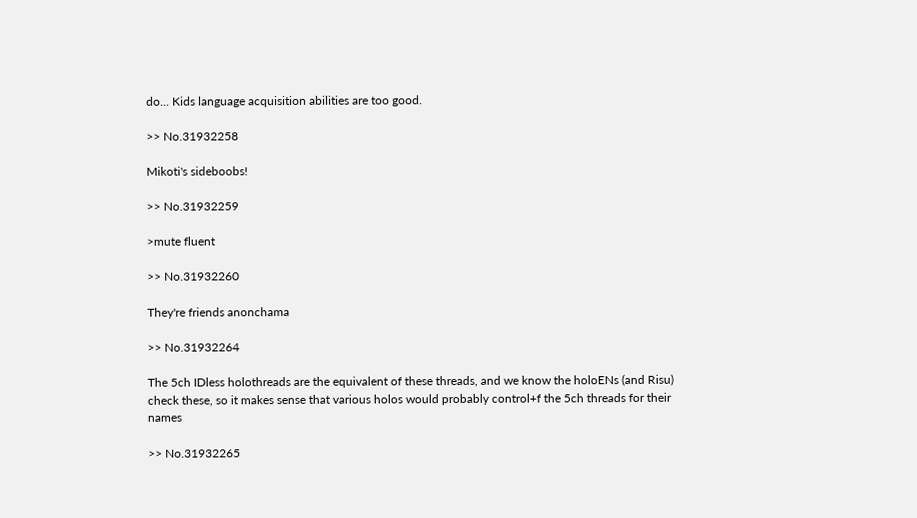do... Kids language acquisition abilities are too good.

>> No.31932258

Mikoti's sideboobs!

>> No.31932259

>mute fluent

>> No.31932260

They're friends anonchama

>> No.31932264

The 5ch IDless holothreads are the equivalent of these threads, and we know the holoENs (and Risu) check these, so it makes sense that various holos would probably control+f the 5ch threads for their names

>> No.31932265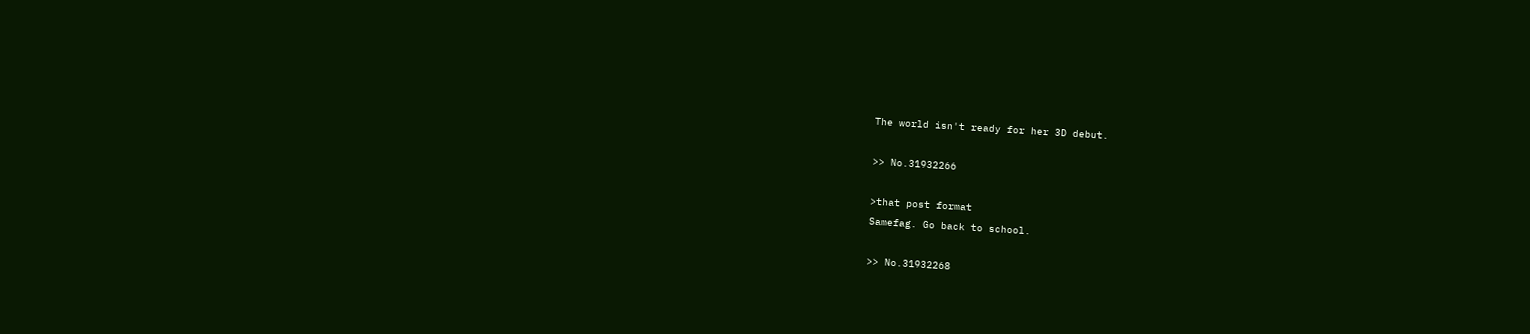The world isn't ready for her 3D debut.

>> No.31932266

>that post format
Samefag. Go back to school.

>> No.31932268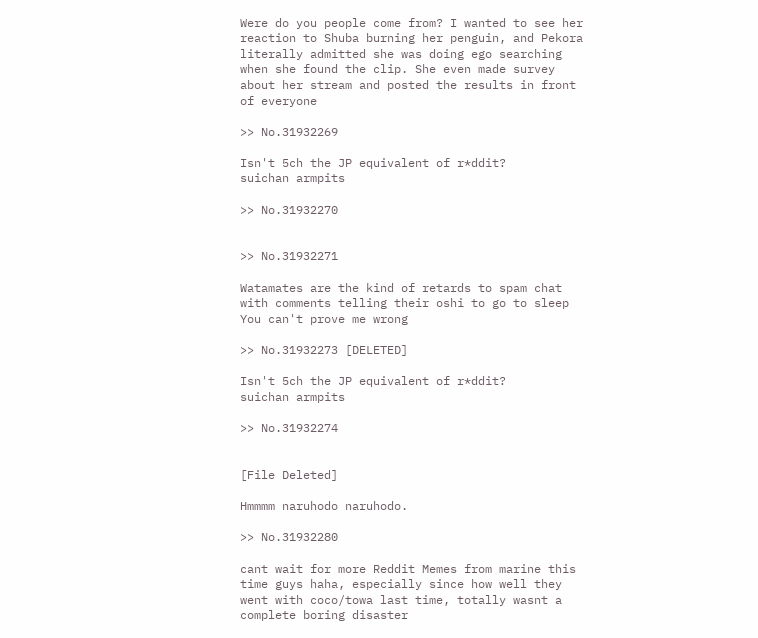Were do you people come from? I wanted to see her reaction to Shuba burning her penguin, and Pekora literally admitted she was doing ego searching when she found the clip. She even made survey about her stream and posted the results in front of everyone

>> No.31932269

Isn't 5ch the JP equivalent of r*ddit?
suichan armpits

>> No.31932270


>> No.31932271

Watamates are the kind of retards to spam chat with comments telling their oshi to go to sleep
You can't prove me wrong

>> No.31932273 [DELETED]

Isn't 5ch the JP equivalent of r*ddit?
suichan armpits

>> No.31932274


[File Deleted]

Hmmmm naruhodo naruhodo.

>> No.31932280

cant wait for more Reddit Memes from marine this time guys haha, especially since how well they went with coco/towa last time, totally wasnt a complete boring disaster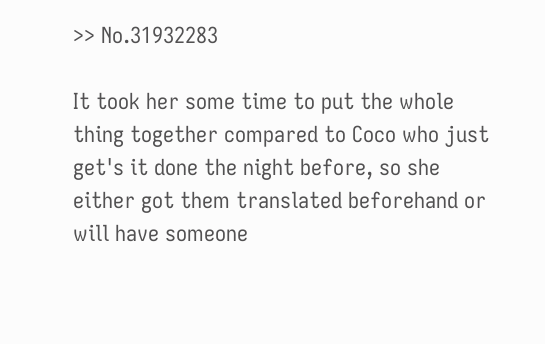>> No.31932283

It took her some time to put the whole thing together compared to Coco who just get's it done the night before, so she either got them translated beforehand or will have someone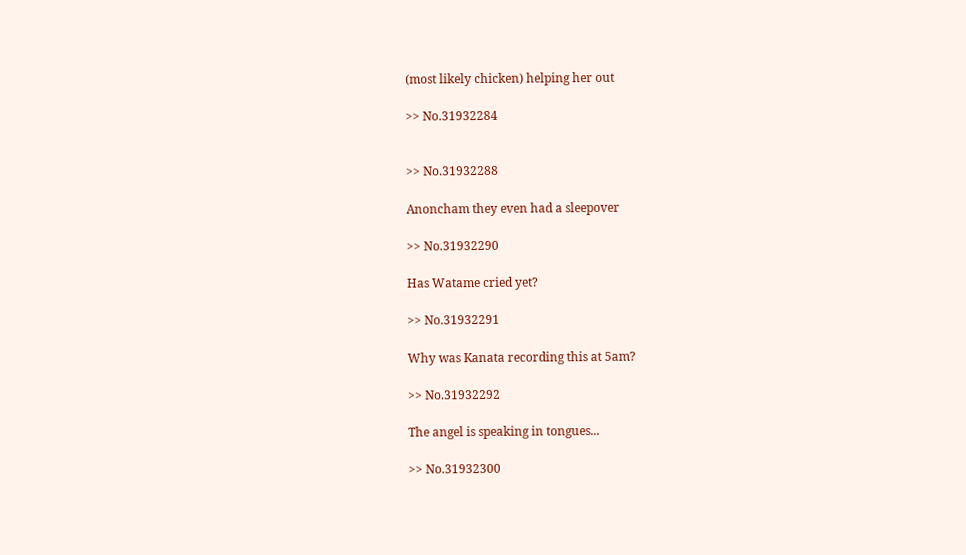(most likely chicken) helping her out

>> No.31932284


>> No.31932288

Anoncham they even had a sleepover

>> No.31932290

Has Watame cried yet?

>> No.31932291

Why was Kanata recording this at 5am?

>> No.31932292

The angel is speaking in tongues...

>> No.31932300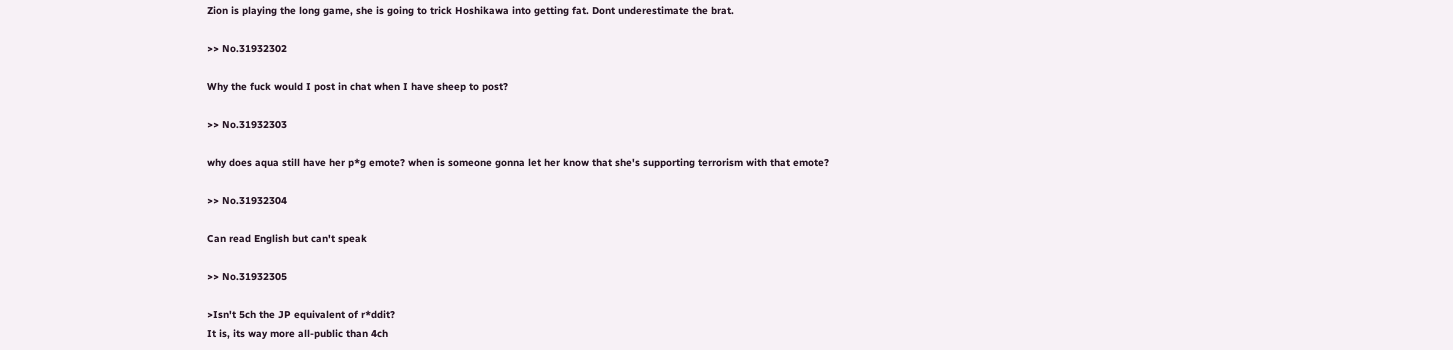Zion is playing the long game, she is going to trick Hoshikawa into getting fat. Dont underestimate the brat.

>> No.31932302

Why the fuck would I post in chat when I have sheep to post?

>> No.31932303

why does aqua still have her p*g emote? when is someone gonna let her know that she's supporting terrorism with that emote?

>> No.31932304

Can read English but can't speak

>> No.31932305

>Isn't 5ch the JP equivalent of r*ddit?
It is, its way more all-public than 4ch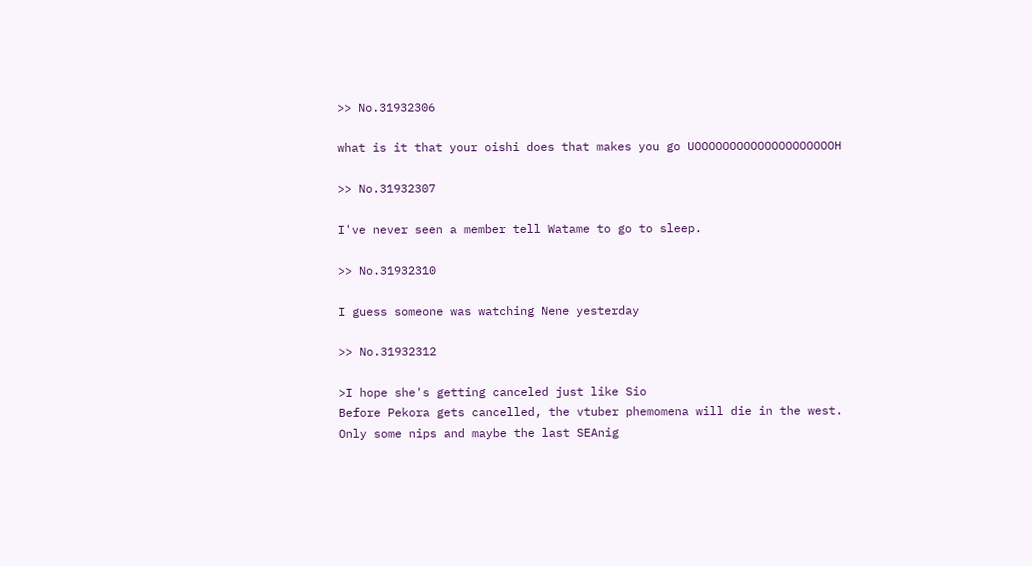>> No.31932306

what is it that your oishi does that makes you go UOOOOOOOOOOOOOOOOOOOOH

>> No.31932307

I've never seen a member tell Watame to go to sleep.

>> No.31932310

I guess someone was watching Nene yesterday

>> No.31932312

>I hope she's getting canceled just like Sio
Before Pekora gets cancelled, the vtuber phemomena will die in the west. Only some nips and maybe the last SEAnig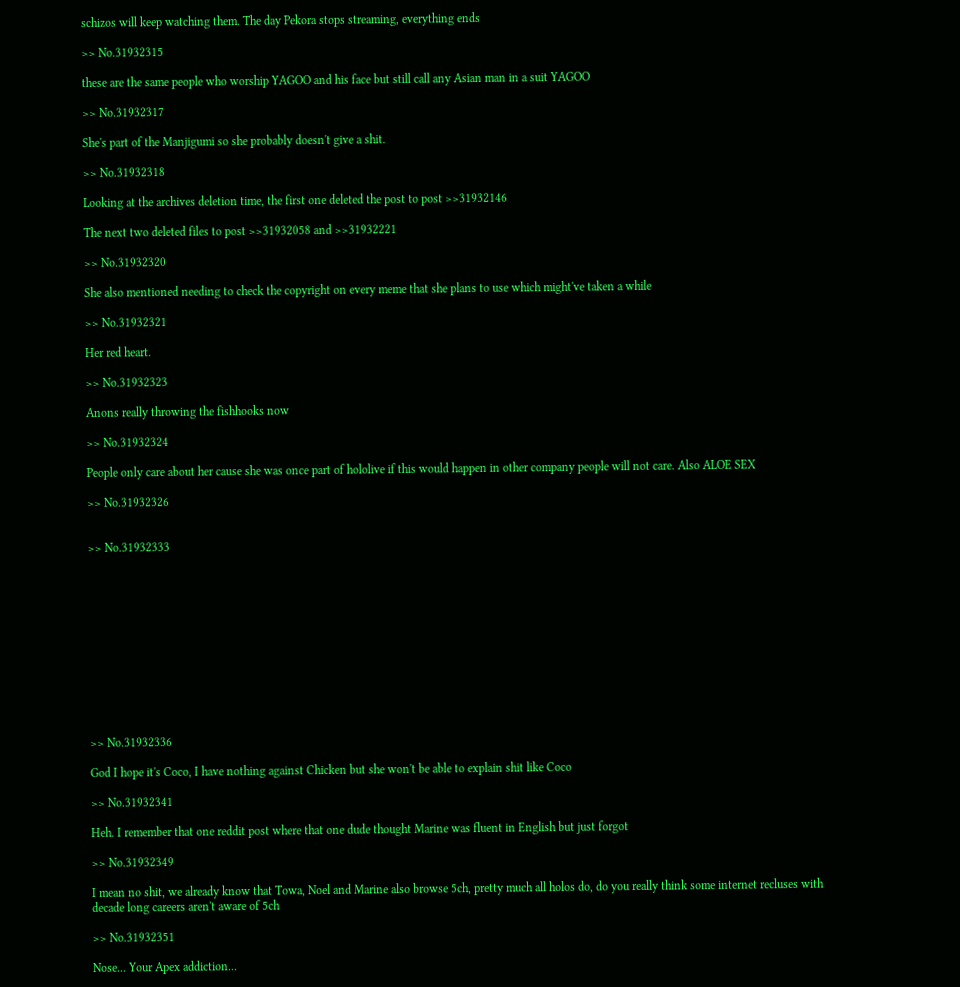schizos will keep watching them. The day Pekora stops streaming, everything ends

>> No.31932315

these are the same people who worship YAGOO and his face but still call any Asian man in a suit YAGOO

>> No.31932317

She's part of the Manjigumi so she probably doesn't give a shit.

>> No.31932318

Looking at the archives deletion time, the first one deleted the post to post >>31932146

The next two deleted files to post >>31932058 and >>31932221

>> No.31932320

She also mentioned needing to check the copyright on every meme that she plans to use which might've taken a while

>> No.31932321

Her red heart.

>> No.31932323

Anons really throwing the fishhooks now

>> No.31932324

People only care about her cause she was once part of hololive if this would happen in other company people will not care. Also ALOE SEX

>> No.31932326


>> No.31932333












>> No.31932336

God I hope it's Coco, I have nothing against Chicken but she won't be able to explain shit like Coco

>> No.31932341

Heh. I remember that one reddit post where that one dude thought Marine was fluent in English but just forgot

>> No.31932349

I mean no shit, we already know that Towa, Noel and Marine also browse 5ch, pretty much all holos do, do you really think some internet recluses with decade long careers aren't aware of 5ch

>> No.31932351

Nose... Your Apex addiction...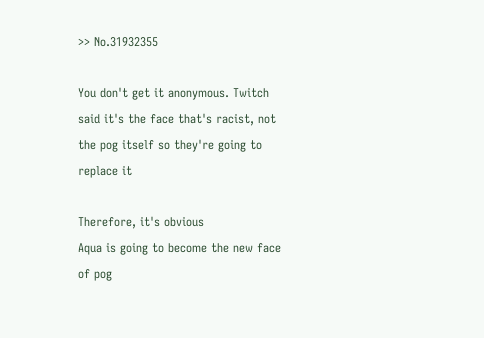>> No.31932355

You don't get it anonymous. Twitch said it's the face that's racist, not the pog itself so they're going to replace it

Therefore, it's obvious
Aqua is going to become the new face of pog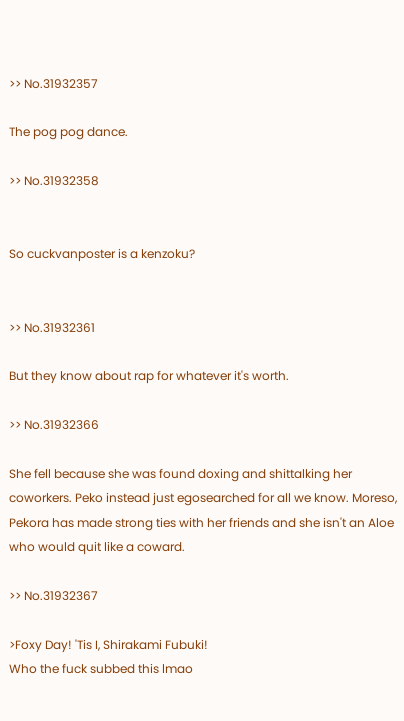>> No.31932357

The pog pog dance.

>> No.31932358


So cuckvanposter is a kenzoku?


>> No.31932361

But they know about rap for whatever it's worth.

>> No.31932366

She fell because she was found doxing and shittalking her coworkers. Peko instead just egosearched for all we know. Moreso, Pekora has made strong ties with her friends and she isn't an Aloe who would quit like a coward.

>> No.31932367

>Foxy Day! 'Tis I, Shirakami Fubuki!
Who the fuck subbed this lmao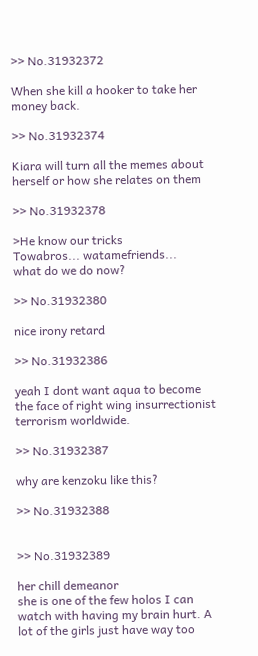>> No.31932372

When she kill a hooker to take her money back.

>> No.31932374

Kiara will turn all the memes about herself or how she relates on them

>> No.31932378

>He know our tricks
Towabros... watamefriends...
what do we do now?

>> No.31932380

nice irony retard

>> No.31932386

yeah I dont want aqua to become the face of right wing insurrectionist terrorism worldwide.

>> No.31932387

why are kenzoku like this?

>> No.31932388


>> No.31932389

her chill demeanor
she is one of the few holos I can watch with having my brain hurt. A lot of the girls just have way too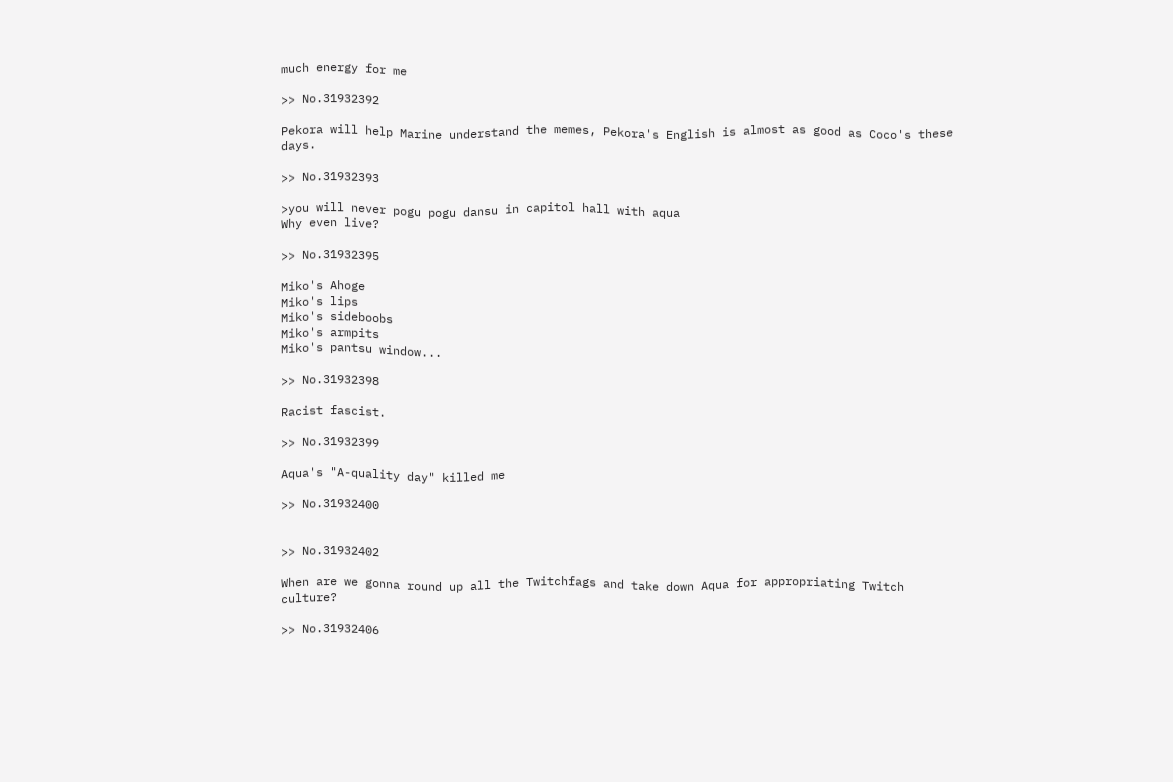much energy for me

>> No.31932392

Pekora will help Marine understand the memes, Pekora's English is almost as good as Coco's these days.

>> No.31932393

>you will never pogu pogu dansu in capitol hall with aqua
Why even live?

>> No.31932395

Miko's Ahoge
Miko's lips
Miko's sideboobs
Miko's armpits
Miko's pantsu window...

>> No.31932398

Racist fascist.

>> No.31932399

Aqua's "A-quality day" killed me

>> No.31932400


>> No.31932402

When are we gonna round up all the Twitchfags and take down Aqua for appropriating Twitch culture?

>> No.31932406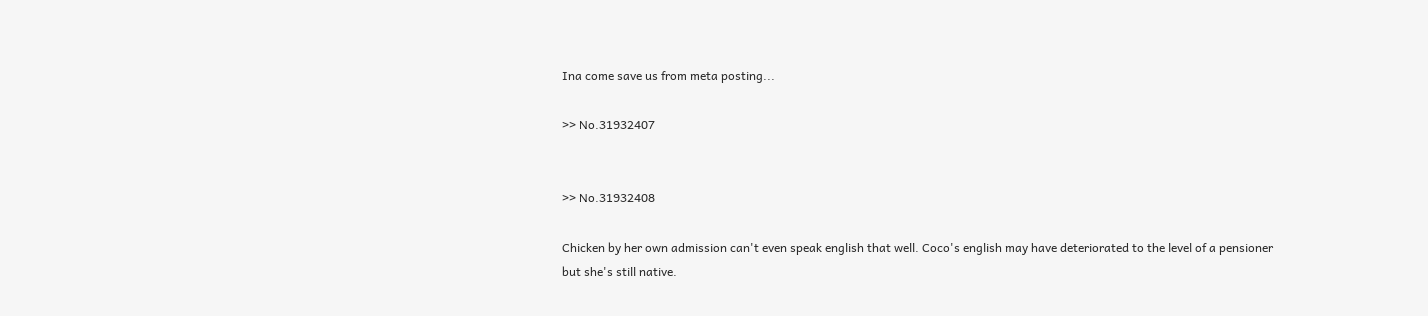Ina come save us from meta posting...

>> No.31932407


>> No.31932408

Chicken by her own admission can't even speak english that well. Coco's english may have deteriorated to the level of a pensioner but she's still native.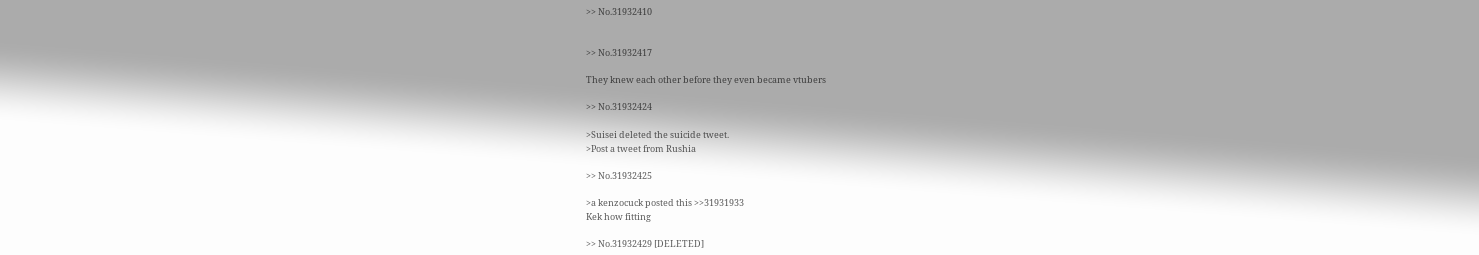>> No.31932410


>> No.31932417

They knew each other before they even became vtubers

>> No.31932424

>Suisei deleted the suicide tweet.
>Post a tweet from Rushia

>> No.31932425

>a kenzocuck posted this >>31931933
Kek how fitting

>> No.31932429 [DELETED]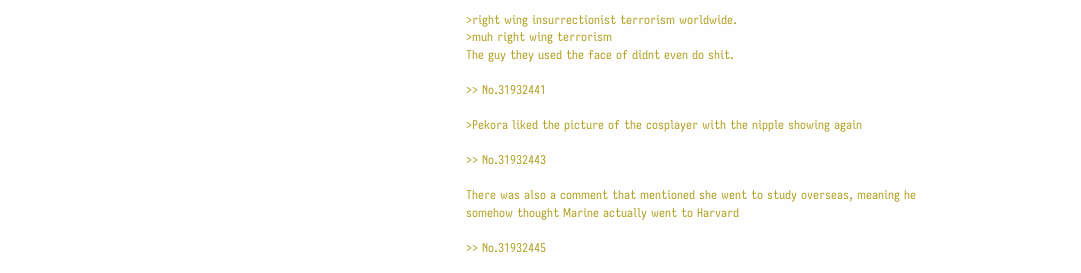>right wing insurrectionist terrorism worldwide.
>muh right wing terrorism
The guy they used the face of didnt even do shit.

>> No.31932441

>Pekora liked the picture of the cosplayer with the nipple showing again

>> No.31932443

There was also a comment that mentioned she went to study overseas, meaning he somehow thought Marine actually went to Harvard

>> No.31932445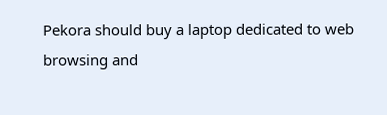Pekora should buy a laptop dedicated to web browsing and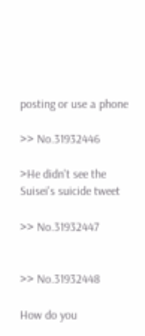posting or use a phone

>> No.31932446

>He didn't see the Suisei's suicide tweet

>> No.31932447


>> No.31932448

How do you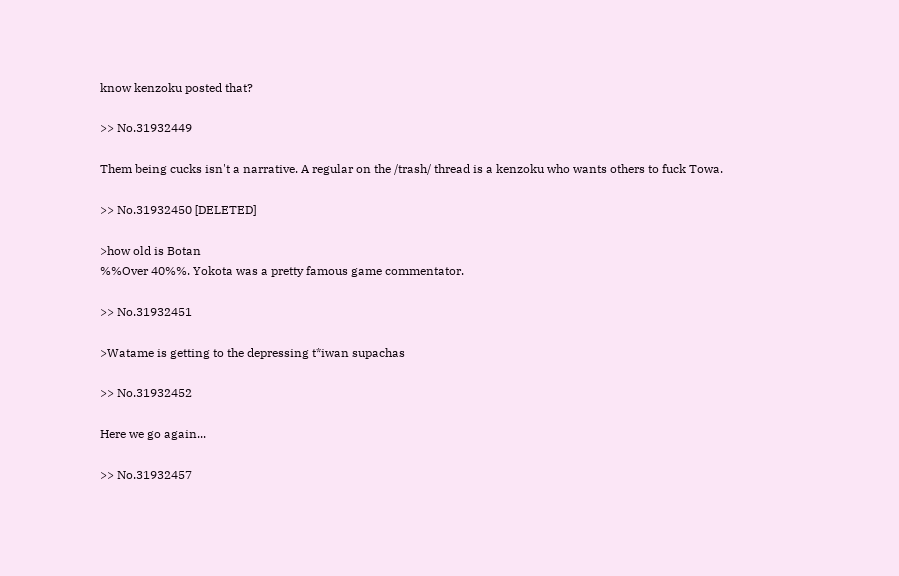know kenzoku posted that?

>> No.31932449

Them being cucks isn't a narrative. A regular on the /trash/ thread is a kenzoku who wants others to fuck Towa.

>> No.31932450 [DELETED]

>how old is Botan
%%Over 40%%. Yokota was a pretty famous game commentator.

>> No.31932451

>Watame is getting to the depressing t*iwan supachas

>> No.31932452

Here we go again...

>> No.31932457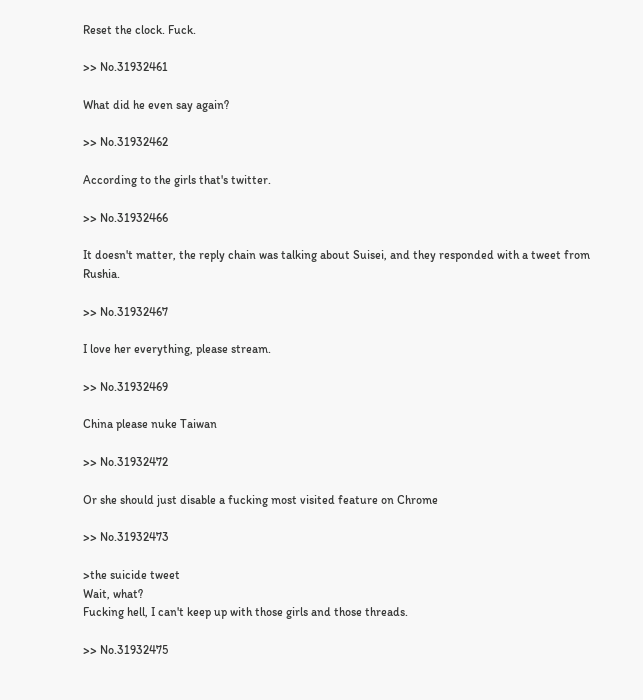Reset the clock. Fuck.

>> No.31932461

What did he even say again?

>> No.31932462

According to the girls that's twitter.

>> No.31932466

It doesn't matter, the reply chain was talking about Suisei, and they responded with a tweet from Rushia.

>> No.31932467

I love her everything, please stream.

>> No.31932469

China please nuke Taiwan

>> No.31932472

Or she should just disable a fucking most visited feature on Chrome

>> No.31932473

>the suicide tweet
Wait, what?
Fucking hell, I can't keep up with those girls and those threads.

>> No.31932475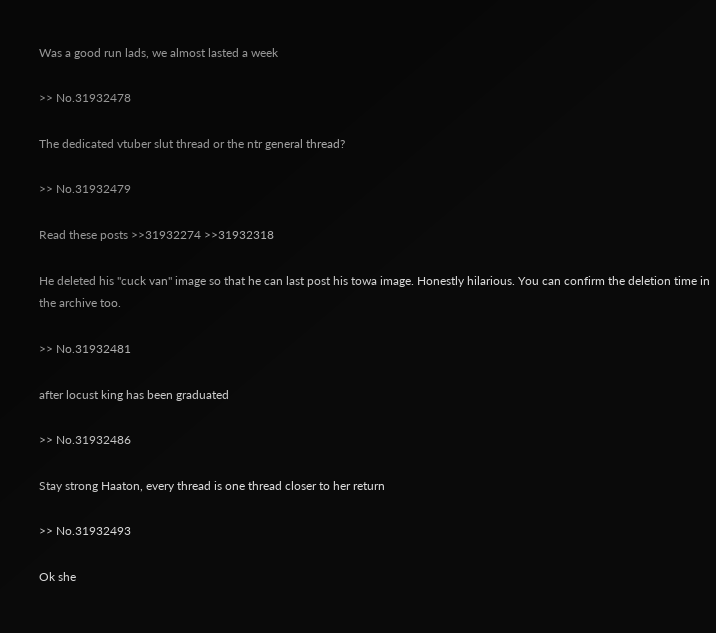Was a good run lads, we almost lasted a week

>> No.31932478

The dedicated vtuber slut thread or the ntr general thread?

>> No.31932479

Read these posts >>31932274 >>31932318

He deleted his "cuck van" image so that he can last post his towa image. Honestly hilarious. You can confirm the deletion time in the archive too.

>> No.31932481

after locust king has been graduated

>> No.31932486

Stay strong Haaton, every thread is one thread closer to her return

>> No.31932493

Ok she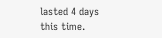lasted 4 days this time.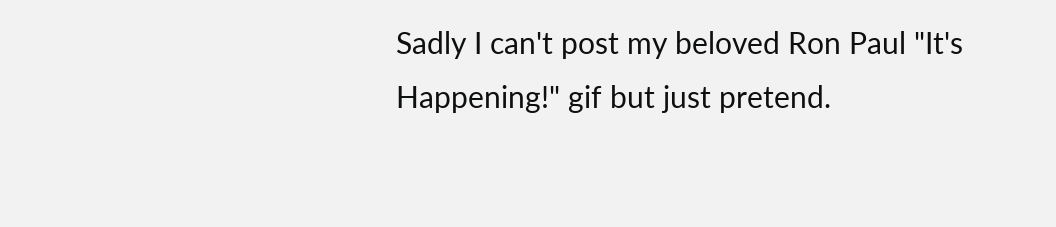Sadly I can't post my beloved Ron Paul "It's Happening!" gif but just pretend.